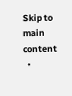Skip to main content
  •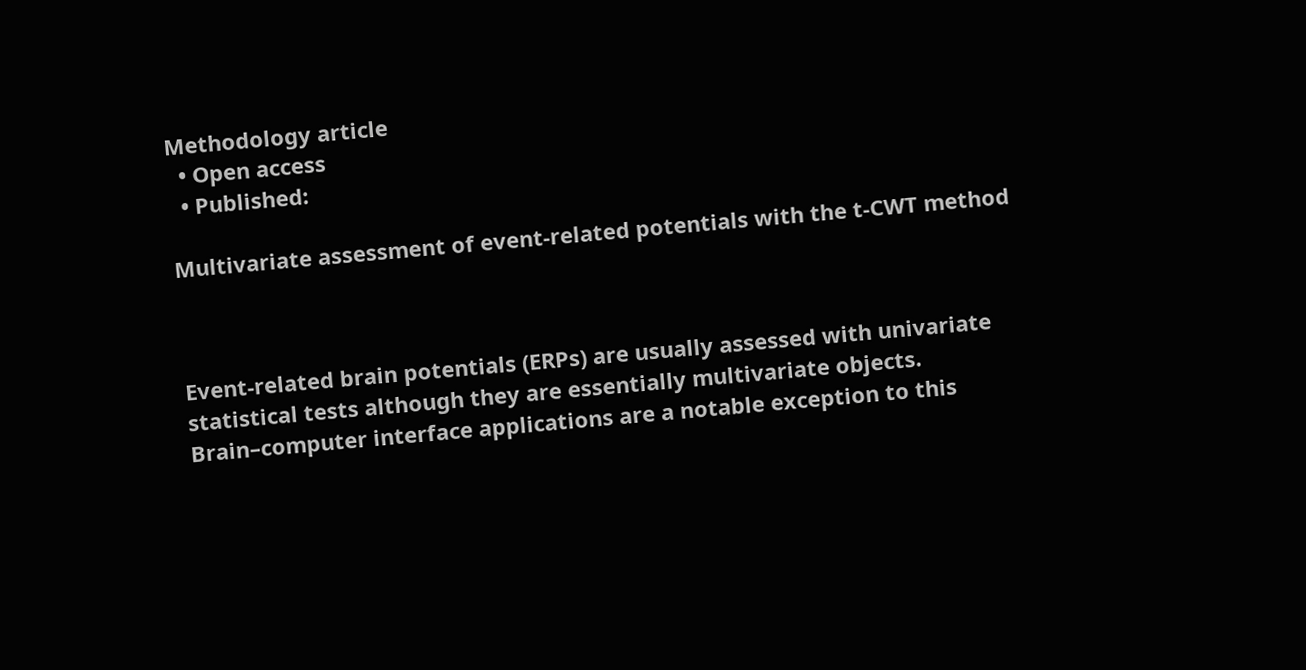Methodology article
  • Open access
  • Published:

Multivariate assessment of event-related potentials with the t-CWT method



Event-related brain potentials (ERPs) are usually assessed with univariate statistical tests although they are essentially multivariate objects. Brain–computer interface applications are a notable exception to this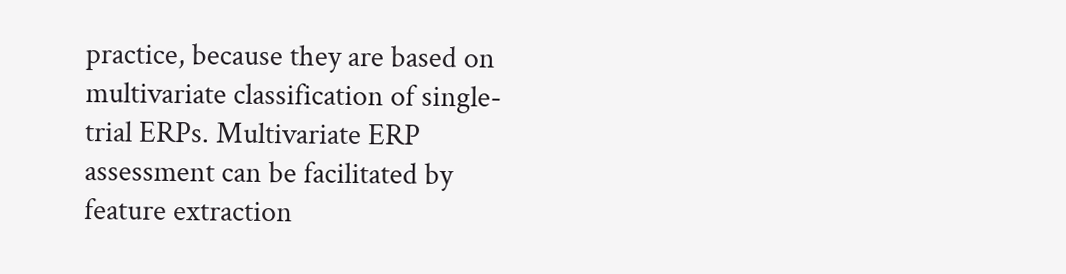practice, because they are based on multivariate classification of single-trial ERPs. Multivariate ERP assessment can be facilitated by feature extraction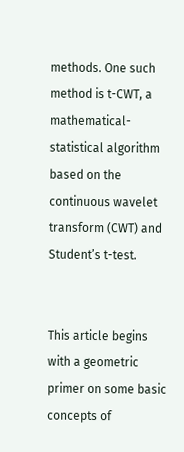methods. One such method is t-CWT, a mathematical-statistical algorithm based on the continuous wavelet transform (CWT) and Student’s t-test.


This article begins with a geometric primer on some basic concepts of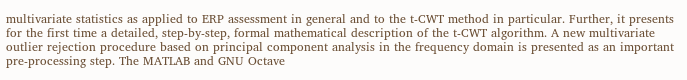multivariate statistics as applied to ERP assessment in general and to the t-CWT method in particular. Further, it presents for the first time a detailed, step-by-step, formal mathematical description of the t-CWT algorithm. A new multivariate outlier rejection procedure based on principal component analysis in the frequency domain is presented as an important pre-processing step. The MATLAB and GNU Octave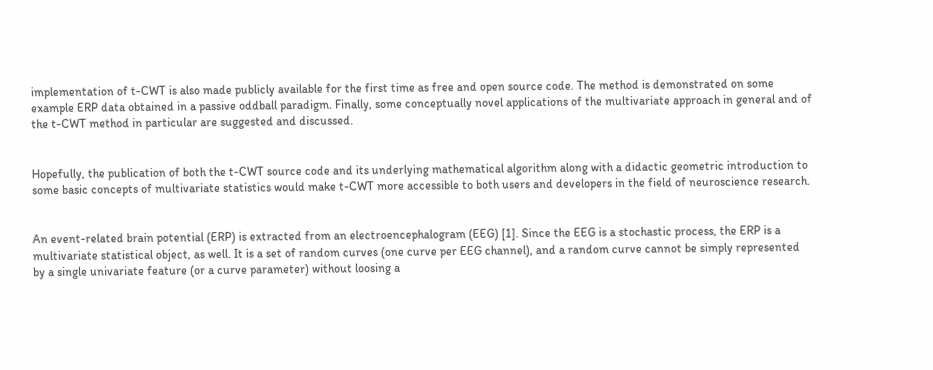implementation of t-CWT is also made publicly available for the first time as free and open source code. The method is demonstrated on some example ERP data obtained in a passive oddball paradigm. Finally, some conceptually novel applications of the multivariate approach in general and of the t-CWT method in particular are suggested and discussed.


Hopefully, the publication of both the t-CWT source code and its underlying mathematical algorithm along with a didactic geometric introduction to some basic concepts of multivariate statistics would make t-CWT more accessible to both users and developers in the field of neuroscience research.


An event-related brain potential (ERP) is extracted from an electroencephalogram (EEG) [1]. Since the EEG is a stochastic process, the ERP is a multivariate statistical object, as well. It is a set of random curves (one curve per EEG channel), and a random curve cannot be simply represented by a single univariate feature (or a curve parameter) without loosing a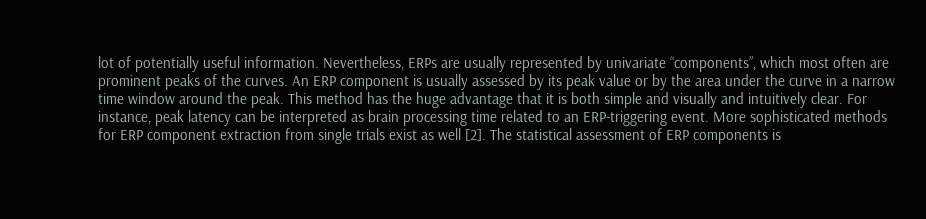lot of potentially useful information. Nevertheless, ERPs are usually represented by univariate “components”, which most often are prominent peaks of the curves. An ERP component is usually assessed by its peak value or by the area under the curve in a narrow time window around the peak. This method has the huge advantage that it is both simple and visually and intuitively clear. For instance, peak latency can be interpreted as brain processing time related to an ERP-triggering event. More sophisticated methods for ERP component extraction from single trials exist as well [2]. The statistical assessment of ERP components is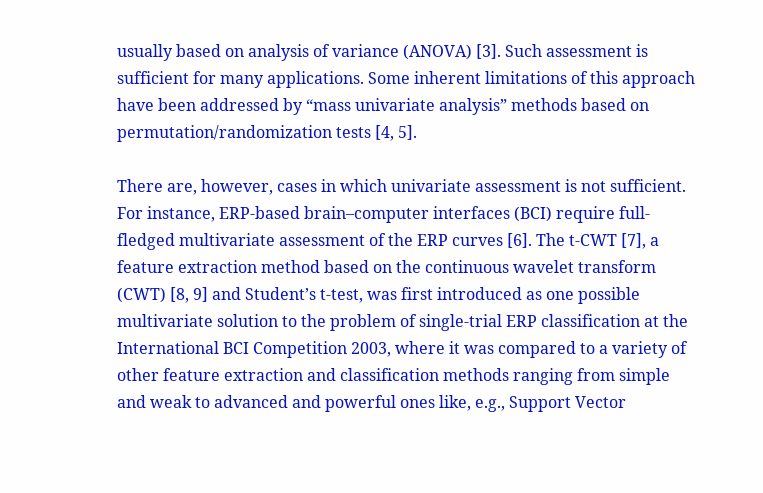usually based on analysis of variance (ANOVA) [3]. Such assessment is sufficient for many applications. Some inherent limitations of this approach have been addressed by “mass univariate analysis” methods based on permutation/randomization tests [4, 5].

There are, however, cases in which univariate assessment is not sufficient. For instance, ERP-based brain–computer interfaces (BCI) require full-fledged multivariate assessment of the ERP curves [6]. The t-CWT [7], a feature extraction method based on the continuous wavelet transform (CWT) [8, 9] and Student’s t-test, was first introduced as one possible multivariate solution to the problem of single-trial ERP classification at the International BCI Competition 2003, where it was compared to a variety of other feature extraction and classification methods ranging from simple and weak to advanced and powerful ones like, e.g., Support Vector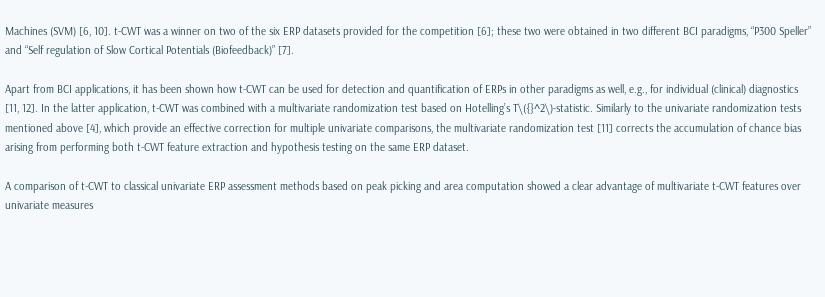Machines (SVM) [6, 10]. t-CWT was a winner on two of the six ERP datasets provided for the competition [6]; these two were obtained in two different BCI paradigms, “P300 Speller” and “Self regulation of Slow Cortical Potentials (Biofeedback)” [7].

Apart from BCI applications, it has been shown how t-CWT can be used for detection and quantification of ERPs in other paradigms as well, e.g., for individual (clinical) diagnostics [11, 12]. In the latter application, t-CWT was combined with a multivariate randomization test based on Hotelling’s T\({}^2\)-statistic. Similarly to the univariate randomization tests mentioned above [4], which provide an effective correction for multiple univariate comparisons, the multivariate randomization test [11] corrects the accumulation of chance bias arising from performing both t-CWT feature extraction and hypothesis testing on the same ERP dataset.

A comparison of t-CWT to classical univariate ERP assessment methods based on peak picking and area computation showed a clear advantage of multivariate t-CWT features over univariate measures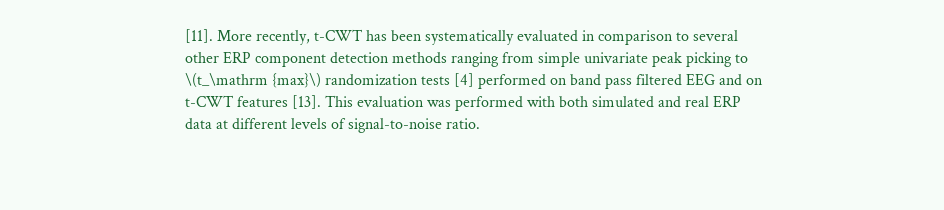[11]. More recently, t-CWT has been systematically evaluated in comparison to several other ERP component detection methods ranging from simple univariate peak picking to \(t_\mathrm {max}\) randomization tests [4] performed on band pass filtered EEG and on t-CWT features [13]. This evaluation was performed with both simulated and real ERP data at different levels of signal-to-noise ratio.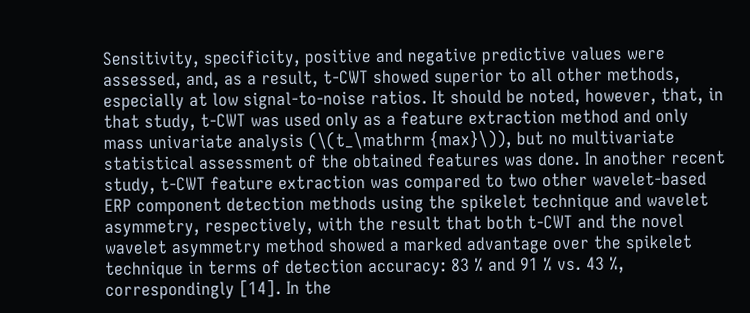Sensitivity, specificity, positive and negative predictive values were assessed, and, as a result, t-CWT showed superior to all other methods, especially at low signal-to-noise ratios. It should be noted, however, that, in that study, t-CWT was used only as a feature extraction method and only mass univariate analysis (\(t_\mathrm {max}\)), but no multivariate statistical assessment of the obtained features was done. In another recent study, t-CWT feature extraction was compared to two other wavelet-based ERP component detection methods using the spikelet technique and wavelet asymmetry, respectively, with the result that both t-CWT and the novel wavelet asymmetry method showed a marked advantage over the spikelet technique in terms of detection accuracy: 83 % and 91 % vs. 43 %, correspondingly [14]. In the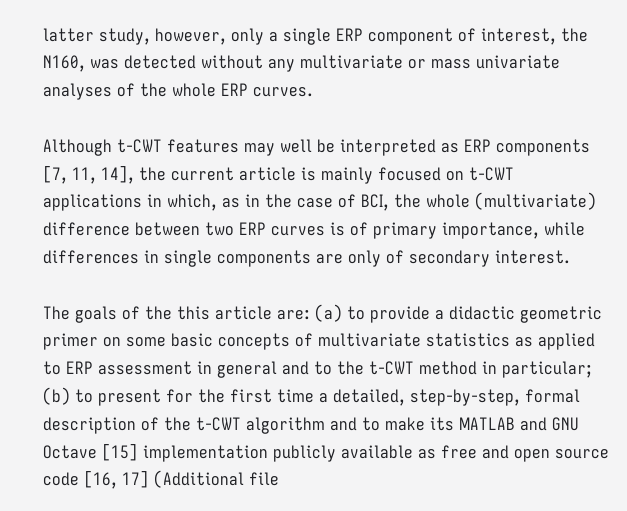latter study, however, only a single ERP component of interest, the N160, was detected without any multivariate or mass univariate analyses of the whole ERP curves.

Although t-CWT features may well be interpreted as ERP components [7, 11, 14], the current article is mainly focused on t-CWT applications in which, as in the case of BCI, the whole (multivariate) difference between two ERP curves is of primary importance, while differences in single components are only of secondary interest.

The goals of the this article are: (a) to provide a didactic geometric primer on some basic concepts of multivariate statistics as applied to ERP assessment in general and to the t-CWT method in particular; (b) to present for the first time a detailed, step-by-step, formal description of the t-CWT algorithm and to make its MATLAB and GNU Octave [15] implementation publicly available as free and open source code [16, 17] (Additional file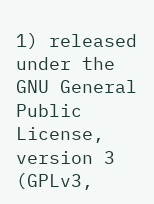1) released under the GNU General Public License, version 3 (GPLv3,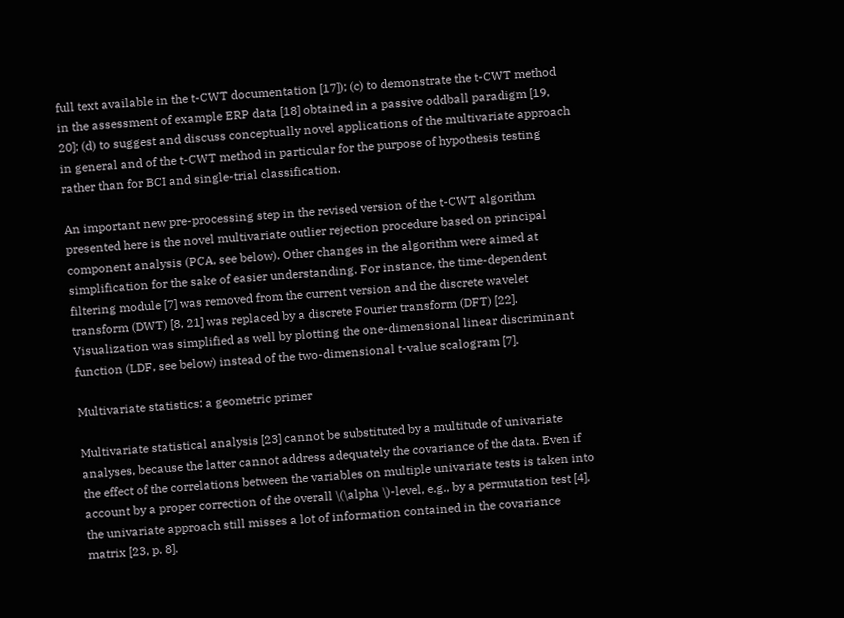full text available in the t-CWT documentation [17]); (c) to demonstrate the t-CWT method in the assessment of example ERP data [18] obtained in a passive oddball paradigm [19, 20]; (d) to suggest and discuss conceptually novel applications of the multivariate approach in general and of the t-CWT method in particular for the purpose of hypothesis testing rather than for BCI and single-trial classification.

An important new pre-processing step in the revised version of the t-CWT algorithm presented here is the novel multivariate outlier rejection procedure based on principal component analysis (PCA, see below). Other changes in the algorithm were aimed at simplification for the sake of easier understanding. For instance, the time-dependent filtering module [7] was removed from the current version and the discrete wavelet transform (DWT) [8, 21] was replaced by a discrete Fourier transform (DFT) [22]. Visualization was simplified as well by plotting the one-dimensional linear discriminant function (LDF, see below) instead of the two-dimensional t-value scalogram [7].

Multivariate statistics: a geometric primer

Multivariate statistical analysis [23] cannot be substituted by a multitude of univariate analyses, because the latter cannot address adequately the covariance of the data. Even if the effect of the correlations between the variables on multiple univariate tests is taken into account by a proper correction of the overall \(\alpha \)-level, e.g., by a permutation test [4], the univariate approach still misses a lot of information contained in the covariance matrix [23, p. 8].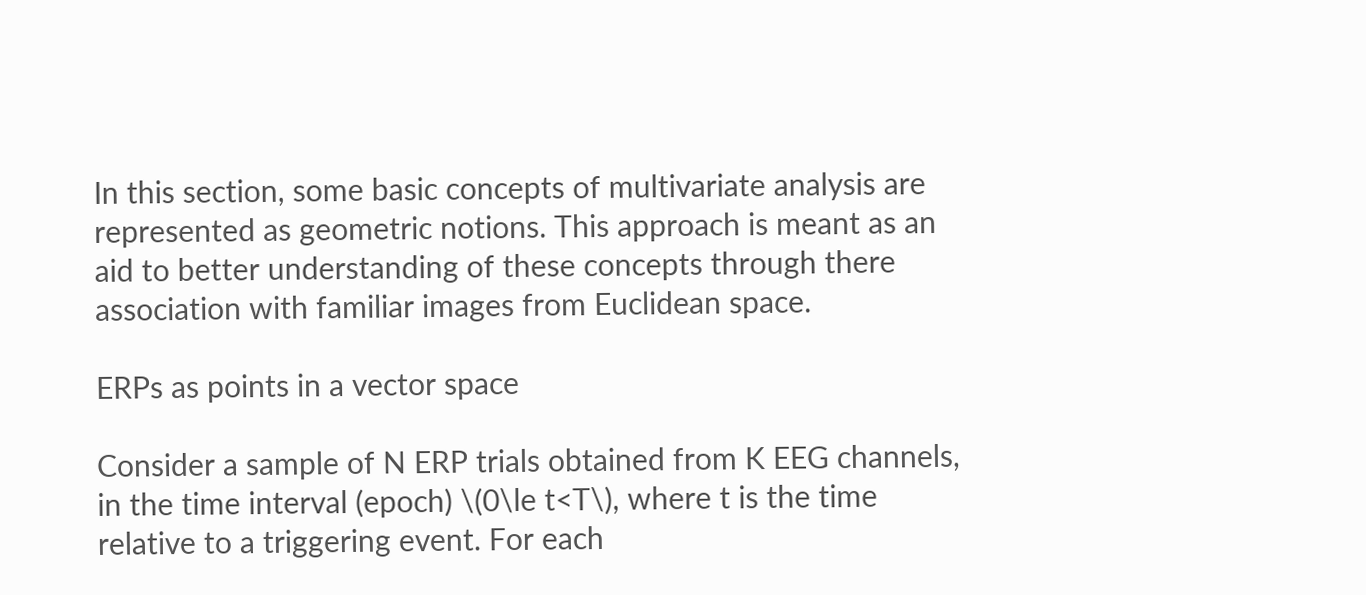In this section, some basic concepts of multivariate analysis are represented as geometric notions. This approach is meant as an aid to better understanding of these concepts through there association with familiar images from Euclidean space.

ERPs as points in a vector space

Consider a sample of N ERP trials obtained from K EEG channels, in the time interval (epoch) \(0\le t<T\), where t is the time relative to a triggering event. For each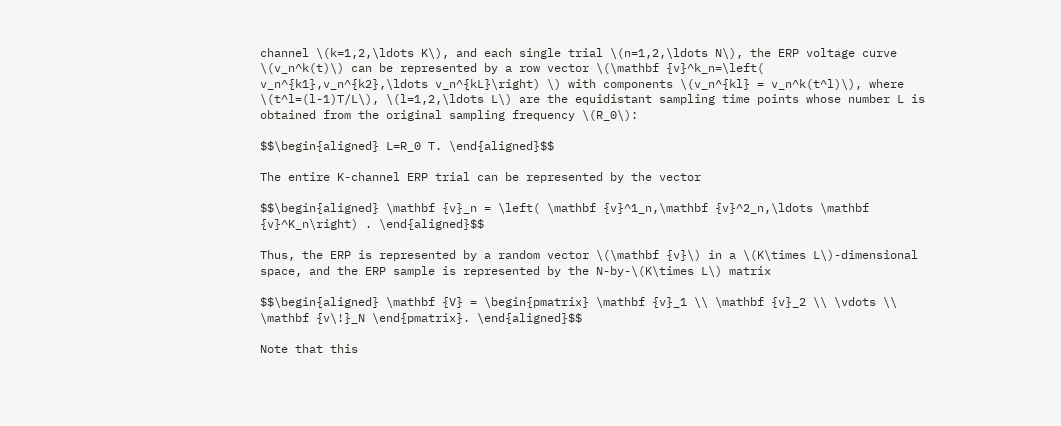channel \(k=1,2,\ldots K\), and each single trial \(n=1,2,\ldots N\), the ERP voltage curve \(v_n^k(t)\) can be represented by a row vector \(\mathbf {v}^k_n=\left( v_n^{k1},v_n^{k2},\ldots v_n^{kL}\right) \) with components \(v_n^{kl} = v_n^k(t^l)\), where \(t^l=(l-1)T/L\), \(l=1,2,\ldots L\) are the equidistant sampling time points whose number L is obtained from the original sampling frequency \(R_0\):

$$\begin{aligned} L=R_0 T. \end{aligned}$$

The entire K-channel ERP trial can be represented by the vector

$$\begin{aligned} \mathbf {v}_n = \left( \mathbf {v}^1_n,\mathbf {v}^2_n,\ldots \mathbf {v}^K_n\right) . \end{aligned}$$

Thus, the ERP is represented by a random vector \(\mathbf {v}\) in a \(K\times L\)-dimensional space, and the ERP sample is represented by the N-by-\(K\times L\) matrix

$$\begin{aligned} \mathbf {V} = \begin{pmatrix} \mathbf {v}_1 \\ \mathbf {v}_2 \\ \vdots \\ \mathbf {v\!}_N \end{pmatrix}. \end{aligned}$$

Note that this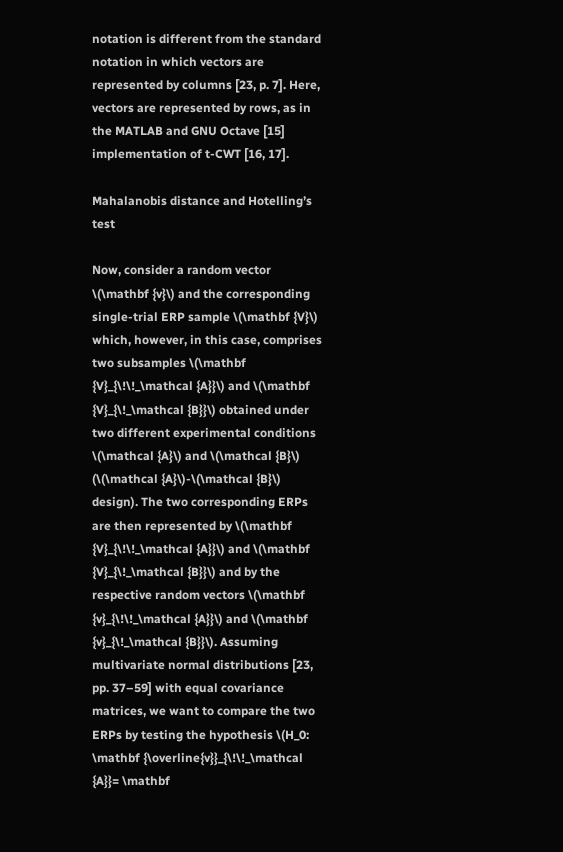notation is different from the standard notation in which vectors are represented by columns [23, p. 7]. Here, vectors are represented by rows, as in the MATLAB and GNU Octave [15] implementation of t-CWT [16, 17].

Mahalanobis distance and Hotelling’s test

Now, consider a random vector \(\mathbf {v}\) and the corresponding single-trial ERP sample \(\mathbf {V}\) which, however, in this case, comprises two subsamples \(\mathbf {V}_{\!\!_\mathcal {A}}\) and \(\mathbf {V}_{\!_\mathcal {B}}\) obtained under two different experimental conditions \(\mathcal {A}\) and \(\mathcal {B}\) (\(\mathcal {A}\)-\(\mathcal {B}\) design). The two corresponding ERPs are then represented by \(\mathbf {V}_{\!\!_\mathcal {A}}\) and \(\mathbf {V}_{\!_\mathcal {B}}\) and by the respective random vectors \(\mathbf {v}_{\!\!_\mathcal {A}}\) and \(\mathbf {v}_{\!_\mathcal {B}}\). Assuming multivariate normal distributions [23, pp. 37–59] with equal covariance matrices, we want to compare the two ERPs by testing the hypothesis \(H_0: \mathbf {\overline{v}}_{\!\!_\mathcal {A}}= \mathbf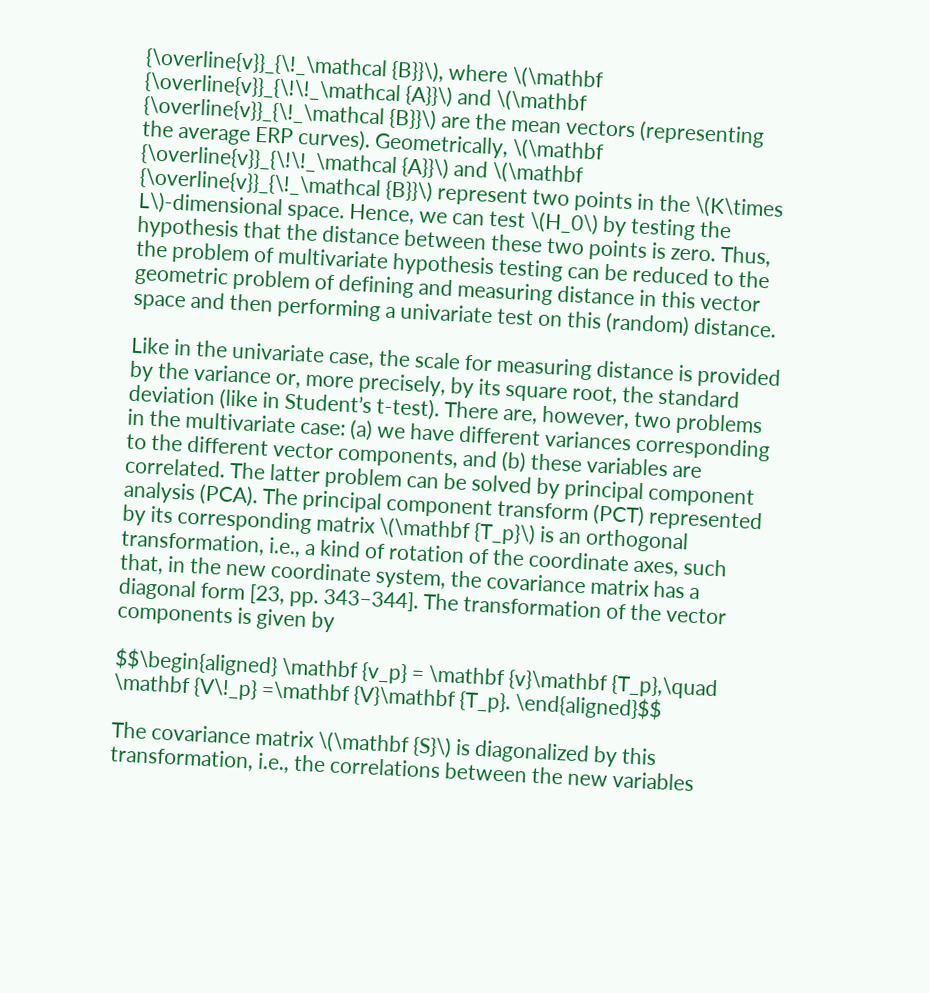{\overline{v}}_{\!_\mathcal {B}}\), where \(\mathbf {\overline{v}}_{\!\!_\mathcal {A}}\) and \(\mathbf {\overline{v}}_{\!_\mathcal {B}}\) are the mean vectors (representing the average ERP curves). Geometrically, \(\mathbf {\overline{v}}_{\!\!_\mathcal {A}}\) and \(\mathbf {\overline{v}}_{\!_\mathcal {B}}\) represent two points in the \(K\times L\)-dimensional space. Hence, we can test \(H_0\) by testing the hypothesis that the distance between these two points is zero. Thus, the problem of multivariate hypothesis testing can be reduced to the geometric problem of defining and measuring distance in this vector space and then performing a univariate test on this (random) distance.

Like in the univariate case, the scale for measuring distance is provided by the variance or, more precisely, by its square root, the standard deviation (like in Student’s t-test). There are, however, two problems in the multivariate case: (a) we have different variances corresponding to the different vector components, and (b) these variables are correlated. The latter problem can be solved by principal component analysis (PCA). The principal component transform (PCT) represented by its corresponding matrix \(\mathbf {T_p}\) is an orthogonal transformation, i.e., a kind of rotation of the coordinate axes, such that, in the new coordinate system, the covariance matrix has a diagonal form [23, pp. 343–344]. The transformation of the vector components is given by

$$\begin{aligned} \mathbf {v_p} = \mathbf {v}\mathbf {T_p},\quad \mathbf {V\!_p} =\mathbf {V}\mathbf {T_p}. \end{aligned}$$

The covariance matrix \(\mathbf {S}\) is diagonalized by this transformation, i.e., the correlations between the new variables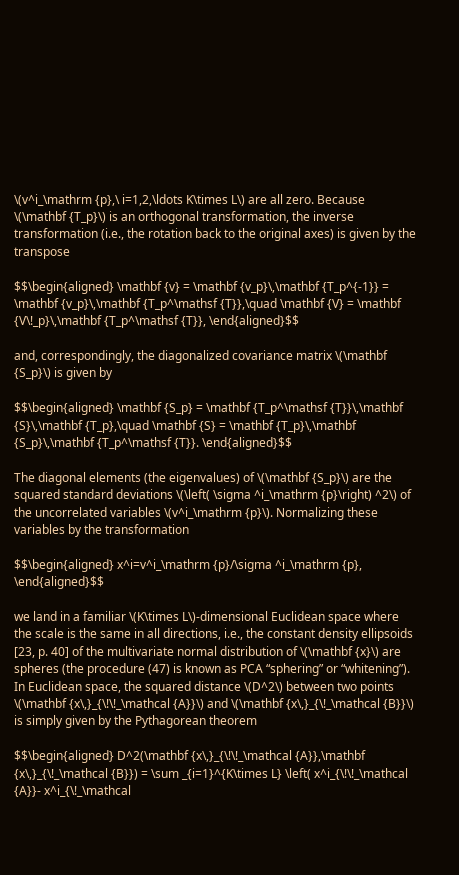\(v^i_\mathrm {p},\ i=1,2,\ldots K\times L\) are all zero. Because \(\mathbf {T_p}\) is an orthogonal transformation, the inverse transformation (i.e., the rotation back to the original axes) is given by the transpose

$$\begin{aligned} \mathbf {v} = \mathbf {v_p}\,\mathbf {T_p^{-1}} = \mathbf {v_p}\,\mathbf {T_p^\mathsf {T}},\quad \mathbf {V} = \mathbf {V\!_p}\,\mathbf {T_p^\mathsf {T}}, \end{aligned}$$

and, correspondingly, the diagonalized covariance matrix \(\mathbf {S_p}\) is given by

$$\begin{aligned} \mathbf {S_p} = \mathbf {T_p^\mathsf {T}}\,\mathbf {S}\,\mathbf {T_p},\quad \mathbf {S} = \mathbf {T_p}\,\mathbf {S_p}\,\mathbf {T_p^\mathsf {T}}. \end{aligned}$$

The diagonal elements (the eigenvalues) of \(\mathbf {S_p}\) are the squared standard deviations \(\left( \sigma ^i_\mathrm {p}\right) ^2\) of the uncorrelated variables \(v^i_\mathrm {p}\). Normalizing these variables by the transformation

$$\begin{aligned} x^i=v^i_\mathrm {p}/\sigma ^i_\mathrm {p}, \end{aligned}$$

we land in a familiar \(K\times L\)-dimensional Euclidean space where the scale is the same in all directions, i.e., the constant density ellipsoids [23, p. 40] of the multivariate normal distribution of \(\mathbf {x}\) are spheres (the procedure (47) is known as PCA “sphering” or “whitening”). In Euclidean space, the squared distance \(D^2\) between two points \(\mathbf {x\,}_{\!\!_\mathcal {A}}\) and \(\mathbf {x\,}_{\!_\mathcal {B}}\) is simply given by the Pythagorean theorem

$$\begin{aligned} D^2(\mathbf {x\,}_{\!\!_\mathcal {A}},\mathbf {x\,}_{\!_\mathcal {B}}) = \sum _{i=1}^{K\times L} \left( x^i_{\!\!_\mathcal {A}}- x^i_{\!_\mathcal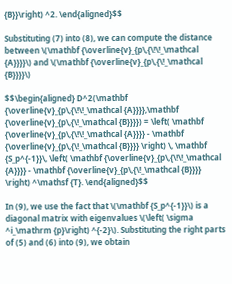{B}}\right) ^2. \end{aligned}$$

Substituting (7) into (8), we can compute the distance between \(\mathbf {\overline{v}_{p\,{\!\!_\mathcal {A}}}}\) and \(\mathbf {\overline{v}_{p\,{\!_\mathcal {B}}}}\)

$$\begin{aligned} D^2(\mathbf {\overline{v}_{p\,{\!\!_\mathcal {A}}}},\mathbf {\overline{v}_{p\,{\!_\mathcal {B}}}}) = \left( \mathbf {\overline{v}_{p\,{\!\!_\mathcal {A}}}} - \mathbf {\overline{v}_{p\,{\!_\mathcal {B}}}} \right) \, \mathbf {S_p^{-1}}\, \left( \mathbf {\overline{v}_{p\,{\!\!_\mathcal {A}}}} - \mathbf {\overline{v}_{p\,{\!_\mathcal {B}}}} \right) ^\mathsf {T}. \end{aligned}$$

In (9), we use the fact that \(\mathbf {S_p^{-1}}\) is a diagonal matrix with eigenvalues \(\left( \sigma ^i_\mathrm {p}\right) ^{-2}\). Substituting the right parts of (5) and (6) into (9), we obtain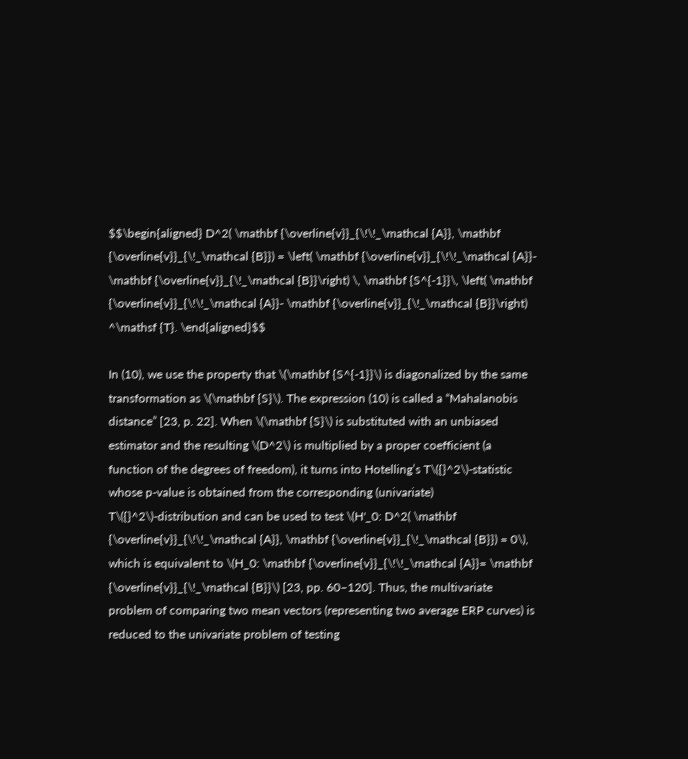$$\begin{aligned} D^2( \mathbf {\overline{v}}_{\!\!_\mathcal {A}}, \mathbf {\overline{v}}_{\!_\mathcal {B}}) = \left( \mathbf {\overline{v}}_{\!\!_\mathcal {A}}- \mathbf {\overline{v}}_{\!_\mathcal {B}}\right) \, \mathbf {S^{-1}}\, \left( \mathbf {\overline{v}}_{\!\!_\mathcal {A}}- \mathbf {\overline{v}}_{\!_\mathcal {B}}\right) ^\mathsf {T}. \end{aligned}$$

In (10), we use the property that \(\mathbf {S^{-1}}\) is diagonalized by the same transformation as \(\mathbf {S}\). The expression (10) is called a “Mahalanobis distance” [23, p. 22]. When \(\mathbf {S}\) is substituted with an unbiased estimator and the resulting \(D^2\) is multiplied by a proper coefficient (a function of the degrees of freedom), it turns into Hotelling’s T\({}^2\)-statistic whose p-value is obtained from the corresponding (univariate) T\({}^2\)-distribution and can be used to test \(H'_0: D^2( \mathbf {\overline{v}}_{\!\!_\mathcal {A}}, \mathbf {\overline{v}}_{\!_\mathcal {B}}) = 0\), which is equivalent to \(H_0: \mathbf {\overline{v}}_{\!\!_\mathcal {A}}= \mathbf {\overline{v}}_{\!_\mathcal {B}}\) [23, pp. 60–120]. Thus, the multivariate problem of comparing two mean vectors (representing two average ERP curves) is reduced to the univariate problem of testing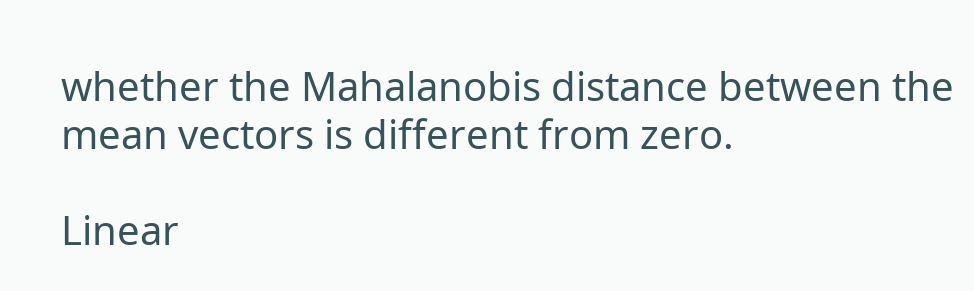whether the Mahalanobis distance between the mean vectors is different from zero.

Linear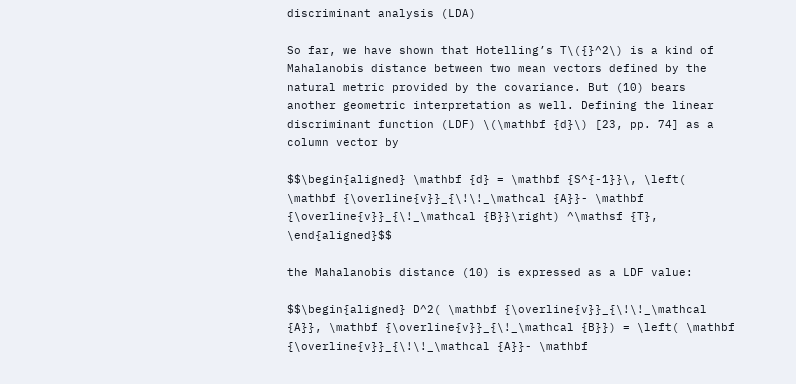discriminant analysis (LDA)

So far, we have shown that Hotelling’s T\({}^2\) is a kind of Mahalanobis distance between two mean vectors defined by the natural metric provided by the covariance. But (10) bears another geometric interpretation as well. Defining the linear discriminant function (LDF) \(\mathbf {d}\) [23, pp. 74] as a column vector by

$$\begin{aligned} \mathbf {d} = \mathbf {S^{-1}}\, \left( \mathbf {\overline{v}}_{\!\!_\mathcal {A}}- \mathbf {\overline{v}}_{\!_\mathcal {B}}\right) ^\mathsf {T}, \end{aligned}$$

the Mahalanobis distance (10) is expressed as a LDF value:

$$\begin{aligned} D^2( \mathbf {\overline{v}}_{\!\!_\mathcal {A}}, \mathbf {\overline{v}}_{\!_\mathcal {B}}) = \left( \mathbf {\overline{v}}_{\!\!_\mathcal {A}}- \mathbf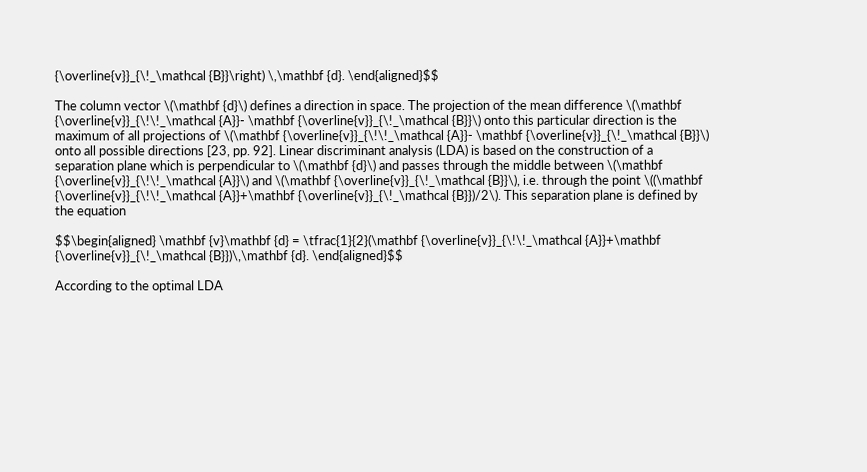{\overline{v}}_{\!_\mathcal {B}}\right) \,\mathbf {d}. \end{aligned}$$

The column vector \(\mathbf {d}\) defines a direction in space. The projection of the mean difference \(\mathbf {\overline{v}}_{\!\!_\mathcal {A}}- \mathbf {\overline{v}}_{\!_\mathcal {B}}\) onto this particular direction is the maximum of all projections of \(\mathbf {\overline{v}}_{\!\!_\mathcal {A}}- \mathbf {\overline{v}}_{\!_\mathcal {B}}\) onto all possible directions [23, pp. 92]. Linear discriminant analysis (LDA) is based on the construction of a separation plane which is perpendicular to \(\mathbf {d}\) and passes through the middle between \(\mathbf {\overline{v}}_{\!\!_\mathcal {A}}\) and \(\mathbf {\overline{v}}_{\!_\mathcal {B}}\), i.e. through the point \((\mathbf {\overline{v}}_{\!\!_\mathcal {A}}+\mathbf {\overline{v}}_{\!_\mathcal {B}})/2\). This separation plane is defined by the equation

$$\begin{aligned} \mathbf {v}\mathbf {d} = \tfrac{1}{2}(\mathbf {\overline{v}}_{\!\!_\mathcal {A}}+\mathbf {\overline{v}}_{\!_\mathcal {B}})\,\mathbf {d}. \end{aligned}$$

According to the optimal LDA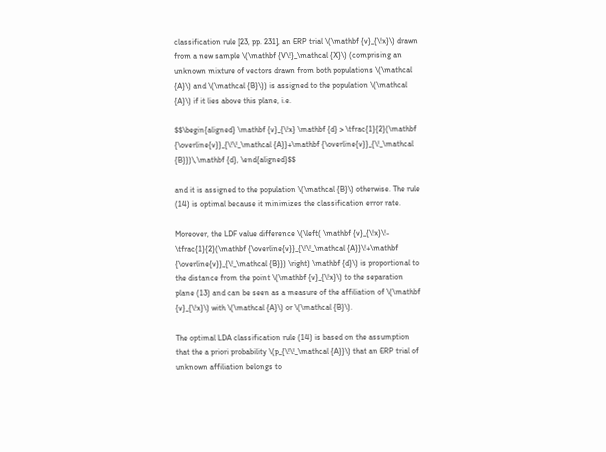classification rule [23, pp. 231], an ERP trial \(\mathbf {v}_{\!x}\) drawn from a new sample \(\mathbf {V\!}_\mathcal {X}\) (comprising an unknown mixture of vectors drawn from both populations \(\mathcal {A}\) and \(\mathcal {B}\)) is assigned to the population \(\mathcal {A}\) if it lies above this plane, i.e.

$$\begin{aligned} \mathbf {v}_{\!x} \mathbf {d} > \tfrac{1}{2}(\mathbf {\overline{v}}_{\!\!_\mathcal {A}}+\mathbf {\overline{v}}_{\!_\mathcal {B}})\,\mathbf {d}, \end{aligned}$$

and it is assigned to the population \(\mathcal {B}\) otherwise. The rule (14) is optimal because it minimizes the classification error rate.

Moreover, the LDF value difference \(\left( \mathbf {v}_{\!x}\!- \tfrac{1}{2}(\mathbf {\overline{v}}_{\!\!_\mathcal {A}}\!+\mathbf {\overline{v}}_{\!_\mathcal {B}}) \right) \mathbf {d}\) is proportional to the distance from the point \(\mathbf {v}_{\!x}\) to the separation plane (13) and can be seen as a measure of the affiliation of \(\mathbf {v}_{\!x}\) with \(\mathcal {A}\) or \(\mathcal {B}\).

The optimal LDA classification rule (14) is based on the assumption that the a priori probability \(p_{\!\!_\mathcal {A}}\) that an ERP trial of unknown affiliation belongs to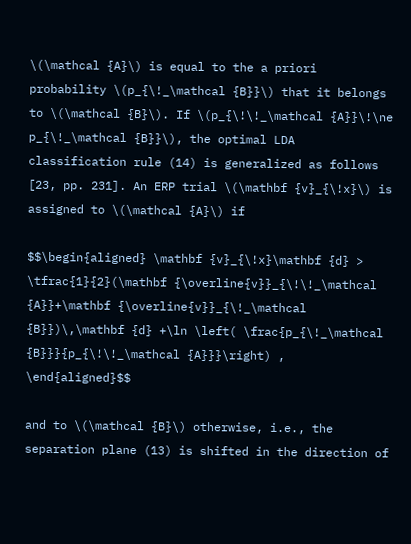\(\mathcal {A}\) is equal to the a priori probability \(p_{\!_\mathcal {B}}\) that it belongs to \(\mathcal {B}\). If \(p_{\!\!_\mathcal {A}}\!\ne p_{\!_\mathcal {B}}\), the optimal LDA classification rule (14) is generalized as follows [23, pp. 231]. An ERP trial \(\mathbf {v}_{\!x}\) is assigned to \(\mathcal {A}\) if

$$\begin{aligned} \mathbf {v}_{\!x}\mathbf {d} > \tfrac{1}{2}(\mathbf {\overline{v}}_{\!\!_\mathcal {A}}+\mathbf {\overline{v}}_{\!_\mathcal {B}})\,\mathbf {d} +\ln \left( \frac{p_{\!_\mathcal {B}}}{p_{\!\!_\mathcal {A}}}\right) , \end{aligned}$$

and to \(\mathcal {B}\) otherwise, i.e., the separation plane (13) is shifted in the direction of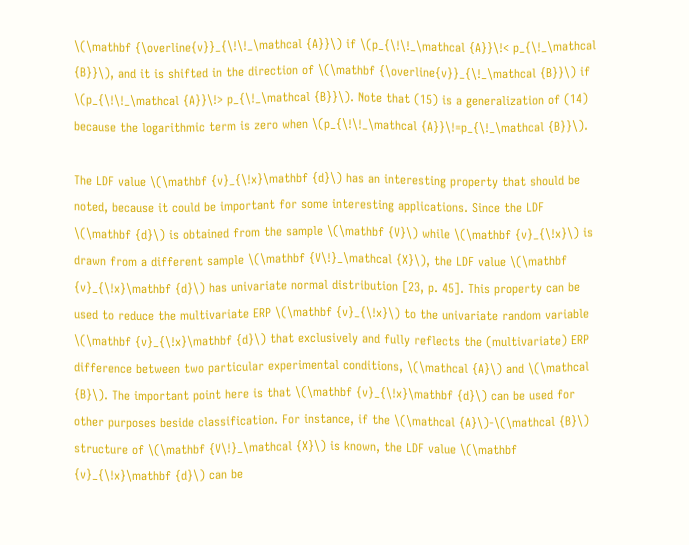\(\mathbf {\overline{v}}_{\!\!_\mathcal {A}}\) if \(p_{\!\!_\mathcal {A}}\!< p_{\!_\mathcal {B}}\), and it is shifted in the direction of \(\mathbf {\overline{v}}_{\!_\mathcal {B}}\) if \(p_{\!\!_\mathcal {A}}\!> p_{\!_\mathcal {B}}\). Note that (15) is a generalization of (14) because the logarithmic term is zero when \(p_{\!\!_\mathcal {A}}\!=p_{\!_\mathcal {B}}\).

The LDF value \(\mathbf {v}_{\!x}\mathbf {d}\) has an interesting property that should be noted, because it could be important for some interesting applications. Since the LDF \(\mathbf {d}\) is obtained from the sample \(\mathbf {V}\) while \(\mathbf {v}_{\!x}\) is drawn from a different sample \(\mathbf {V\!}_\mathcal {X}\), the LDF value \(\mathbf {v}_{\!x}\mathbf {d}\) has univariate normal distribution [23, p. 45]. This property can be used to reduce the multivariate ERP \(\mathbf {v}_{\!x}\) to the univariate random variable \(\mathbf {v}_{\!x}\mathbf {d}\) that exclusively and fully reflects the (multivariate) ERP difference between two particular experimental conditions, \(\mathcal {A}\) and \(\mathcal {B}\). The important point here is that \(\mathbf {v}_{\!x}\mathbf {d}\) can be used for other purposes beside classification. For instance, if the \(\mathcal {A}\)-\(\mathcal {B}\) structure of \(\mathbf {V\!}_\mathcal {X}\) is known, the LDF value \(\mathbf {v}_{\!x}\mathbf {d}\) can be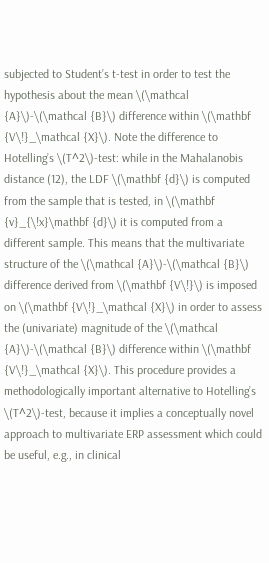subjected to Student’s t-test in order to test the hypothesis about the mean \(\mathcal {A}\)-\(\mathcal {B}\) difference within \(\mathbf {V\!}_\mathcal {X}\). Note the difference to Hotelling’s \(T^2\)-test: while in the Mahalanobis distance (12), the LDF \(\mathbf {d}\) is computed from the sample that is tested, in \(\mathbf {v}_{\!x}\mathbf {d}\) it is computed from a different sample. This means that the multivariate structure of the \(\mathcal {A}\)-\(\mathcal {B}\) difference derived from \(\mathbf {V\!}\) is imposed on \(\mathbf {V\!}_\mathcal {X}\) in order to assess the (univariate) magnitude of the \(\mathcal {A}\)-\(\mathcal {B}\) difference within \(\mathbf {V\!}_\mathcal {X}\). This procedure provides a methodologically important alternative to Hotelling’s \(T^2\)-test, because it implies a conceptually novel approach to multivariate ERP assessment which could be useful, e.g., in clinical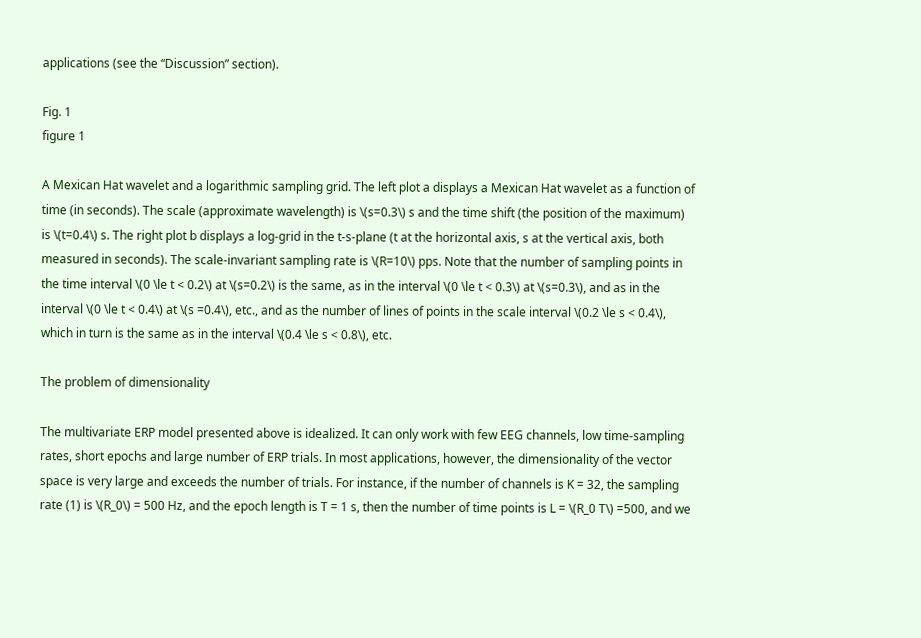applications (see the “Discussion” section).

Fig. 1
figure 1

A Mexican Hat wavelet and a logarithmic sampling grid. The left plot a displays a Mexican Hat wavelet as a function of time (in seconds). The scale (approximate wavelength) is \(s=0.3\) s and the time shift (the position of the maximum) is \(t=0.4\) s. The right plot b displays a log-grid in the t-s-plane (t at the horizontal axis, s at the vertical axis, both measured in seconds). The scale-invariant sampling rate is \(R=10\) pps. Note that the number of sampling points in the time interval \(0 \le t < 0.2\) at \(s=0.2\) is the same, as in the interval \(0 \le t < 0.3\) at \(s=0.3\), and as in the interval \(0 \le t < 0.4\) at \(s =0.4\), etc., and as the number of lines of points in the scale interval \(0.2 \le s < 0.4\), which in turn is the same as in the interval \(0.4 \le s < 0.8\), etc.

The problem of dimensionality

The multivariate ERP model presented above is idealized. It can only work with few EEG channels, low time-sampling rates, short epochs and large number of ERP trials. In most applications, however, the dimensionality of the vector space is very large and exceeds the number of trials. For instance, if the number of channels is K = 32, the sampling rate (1) is \(R_0\) = 500 Hz, and the epoch length is T = 1 s, then the number of time points is L = \(R_0 T\) =500, and we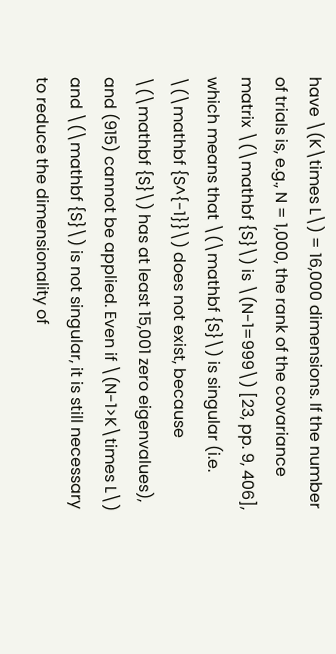have \(K\times L\) = 16,000 dimensions. If the number of trials is, e.g., N = 1,000, the rank of the covariance matrix \(\mathbf {S}\) is \(N-1=999\) [23, pp. 9, 406], which means that \(\mathbf {S}\) is singular (i.e. \(\mathbf {S^{-1}}\) does not exist, because \(\mathbf {S}\) has at least 15,001 zero eigenvalues), and (915) cannot be applied. Even if \(N-1>K\times L\) and \(\mathbf {S}\) is not singular, it is still necessary to reduce the dimensionality of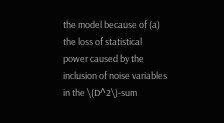the model because of (a) the loss of statistical power caused by the inclusion of noise variables in the \(D^2\)-sum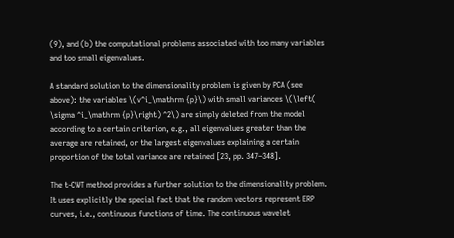(9), and (b) the computational problems associated with too many variables and too small eigenvalues.

A standard solution to the dimensionality problem is given by PCA (see above): the variables \(v^i_\mathrm {p}\) with small variances \(\left( \sigma ^i_\mathrm {p}\right) ^2\) are simply deleted from the model according to a certain criterion, e.g., all eigenvalues greater than the average are retained, or the largest eigenvalues explaining a certain proportion of the total variance are retained [23, pp. 347–348].

The t-CWT method provides a further solution to the dimensionality problem. It uses explicitly the special fact that the random vectors represent ERP curves, i.e., continuous functions of time. The continuous wavelet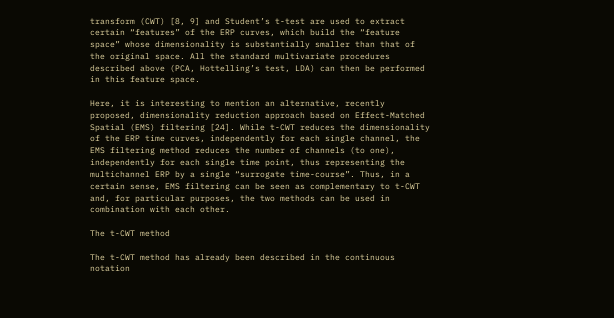transform (CWT) [8, 9] and Student’s t-test are used to extract certain “features” of the ERP curves, which build the “feature space” whose dimensionality is substantially smaller than that of the original space. All the standard multivariate procedures described above (PCA, Hottelling’s test, LDA) can then be performed in this feature space.

Here, it is interesting to mention an alternative, recently proposed, dimensionality reduction approach based on Effect-Matched Spatial (EMS) filtering [24]. While t-CWT reduces the dimensionality of the ERP time curves, independently for each single channel, the EMS filtering method reduces the number of channels (to one), independently for each single time point, thus representing the multichannel ERP by a single “surrogate time-course”. Thus, in a certain sense, EMS filtering can be seen as complementary to t-CWT and, for particular purposes, the two methods can be used in combination with each other.

The t-CWT method

The t-CWT method has already been described in the continuous notation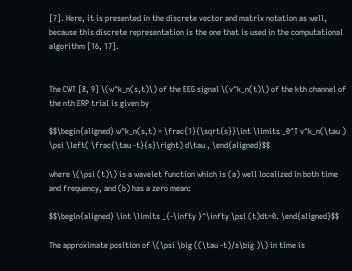[7]. Here, it is presented in the discrete vector and matrix notation as well, because this discrete representation is the one that is used in the computational algorithm [16, 17].


The CWT [8, 9] \(w^k_n(s,t)\) of the EEG signal \(v^k_n(t)\) of the kth channel of the nth ERP trial is given by

$$\begin{aligned} w^k_n(s,t) = \frac{1}{\sqrt{s}}\int \limits _0^T v^k_n(\tau ) \psi \left( \frac{\tau -t}{s}\right) d\tau , \end{aligned}$$

where \(\psi (t)\) is a wavelet function which is (a) well localized in both time and frequency, and (b) has a zero mean:

$$\begin{aligned} \int \limits _{-\infty }^\infty \psi (t)dt=0. \end{aligned}$$

The approximate position of \(\psi \big ((\tau -t)/s\big )\) in time is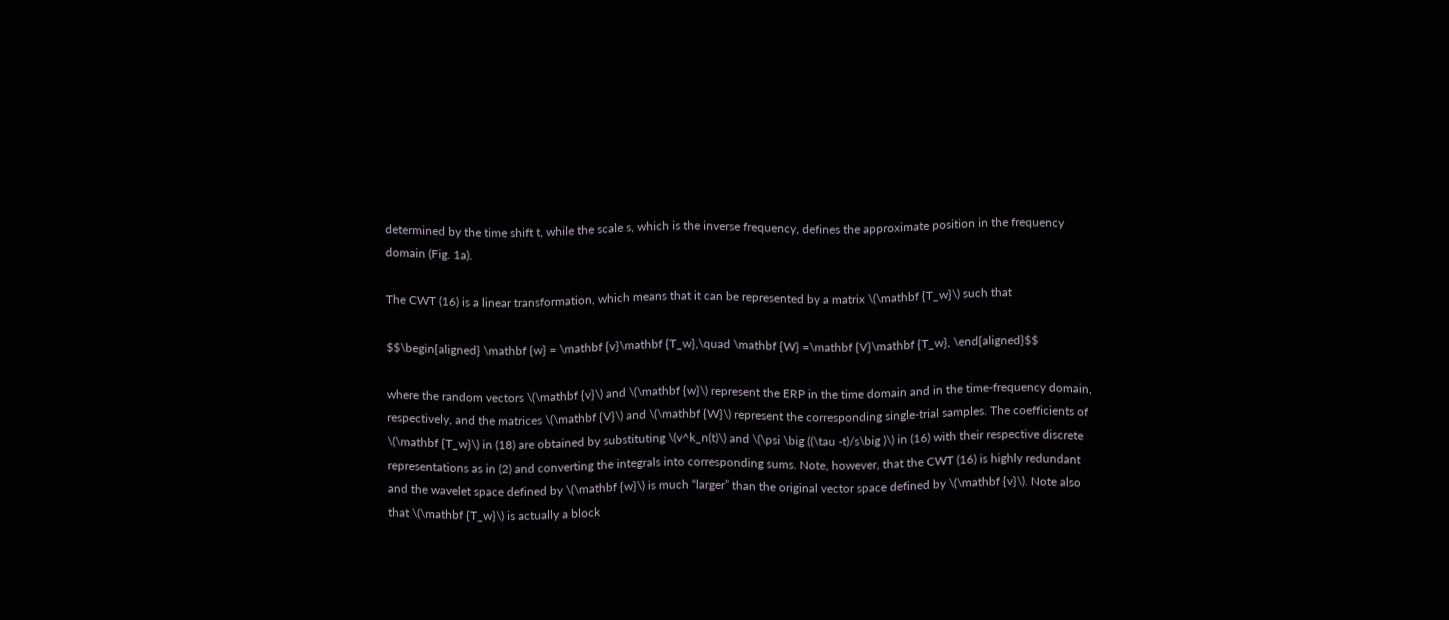determined by the time shift t, while the scale s, which is the inverse frequency, defines the approximate position in the frequency domain (Fig. 1a).

The CWT (16) is a linear transformation, which means that it can be represented by a matrix \(\mathbf {T_w}\) such that

$$\begin{aligned} \mathbf {w} = \mathbf {v}\mathbf {T_w},\quad \mathbf {W} =\mathbf {V}\mathbf {T_w}, \end{aligned}$$

where the random vectors \(\mathbf {v}\) and \(\mathbf {w}\) represent the ERP in the time domain and in the time-frequency domain, respectively, and the matrices \(\mathbf {V}\) and \(\mathbf {W}\) represent the corresponding single-trial samples. The coefficients of \(\mathbf {T_w}\) in (18) are obtained by substituting \(v^k_n(t)\) and \(\psi \big ((\tau -t)/s\big )\) in (16) with their respective discrete representations as in (2) and converting the integrals into corresponding sums. Note, however, that the CWT (16) is highly redundant and the wavelet space defined by \(\mathbf {w}\) is much “larger” than the original vector space defined by \(\mathbf {v}\). Note also that \(\mathbf {T_w}\) is actually a block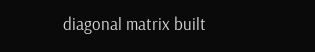diagonal matrix built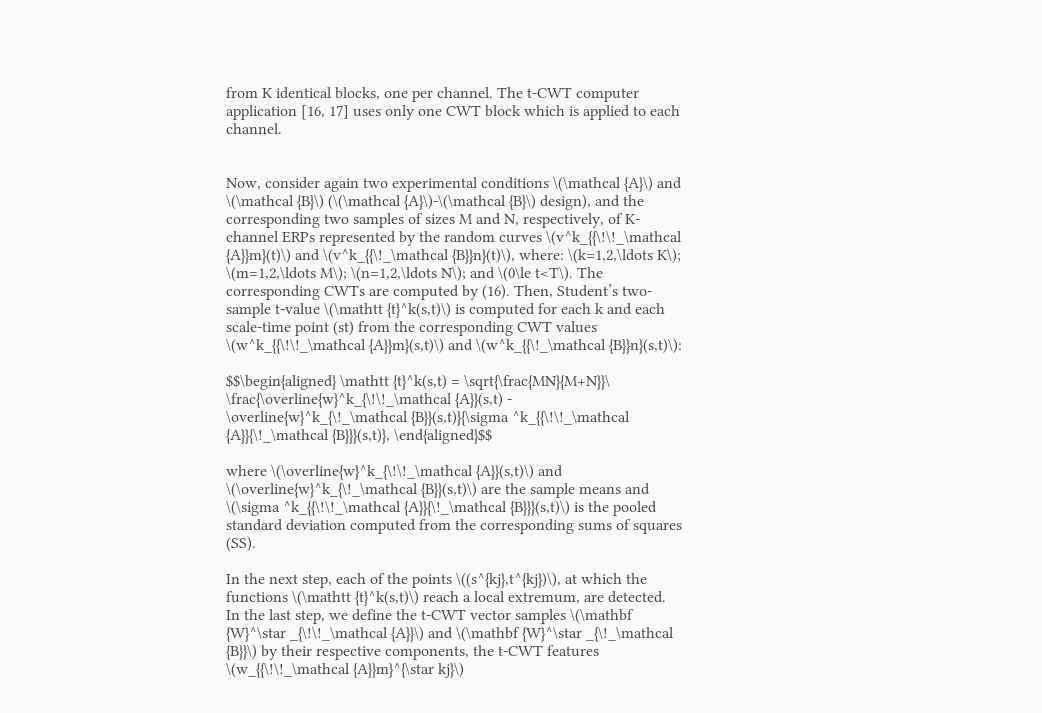from K identical blocks, one per channel. The t-CWT computer application [16, 17] uses only one CWT block which is applied to each channel.


Now, consider again two experimental conditions \(\mathcal {A}\) and \(\mathcal {B}\) (\(\mathcal {A}\)-\(\mathcal {B}\) design), and the corresponding two samples of sizes M and N, respectively, of K-channel ERPs represented by the random curves \(v^k_{{\!\!_\mathcal {A}}m}(t)\) and \(v^k_{{\!_\mathcal {B}}n}(t)\), where: \(k=1,2,\ldots K\); \(m=1,2,\ldots M\); \(n=1,2,\ldots N\); and \(0\le t<T\). The corresponding CWTs are computed by (16). Then, Student’s two-sample t-value \(\mathtt {t}^k(s,t)\) is computed for each k and each scale-time point (st) from the corresponding CWT values \(w^k_{{\!\!_\mathcal {A}}m}(s,t)\) and \(w^k_{{\!_\mathcal {B}}n}(s,t)\):

$$\begin{aligned} \mathtt {t}^k(s,t) = \sqrt{\frac{MN}{M+N}}\ \frac{\overline{w}^k_{\!\!_\mathcal {A}}(s,t) - \overline{w}^k_{\!_\mathcal {B}}(s,t)}{\sigma ^k_{{\!\!_\mathcal {A}}{\!_\mathcal {B}}}(s,t)}, \end{aligned}$$

where \(\overline{w}^k_{\!\!_\mathcal {A}}(s,t)\) and \(\overline{w}^k_{\!_\mathcal {B}}(s,t)\) are the sample means and \(\sigma ^k_{{\!\!_\mathcal {A}}{\!_\mathcal {B}}}(s,t)\) is the pooled standard deviation computed from the corresponding sums of squares (SS).

In the next step, each of the points \((s^{kj},t^{kj})\), at which the functions \(\mathtt {t}^k(s,t)\) reach a local extremum, are detected. In the last step, we define the t-CWT vector samples \(\mathbf {W}^\star _{\!\!_\mathcal {A}}\) and \(\mathbf {W}^\star _{\!_\mathcal {B}}\) by their respective components, the t-CWT features \(w_{{\!\!_\mathcal {A}}m}^{\star kj}\)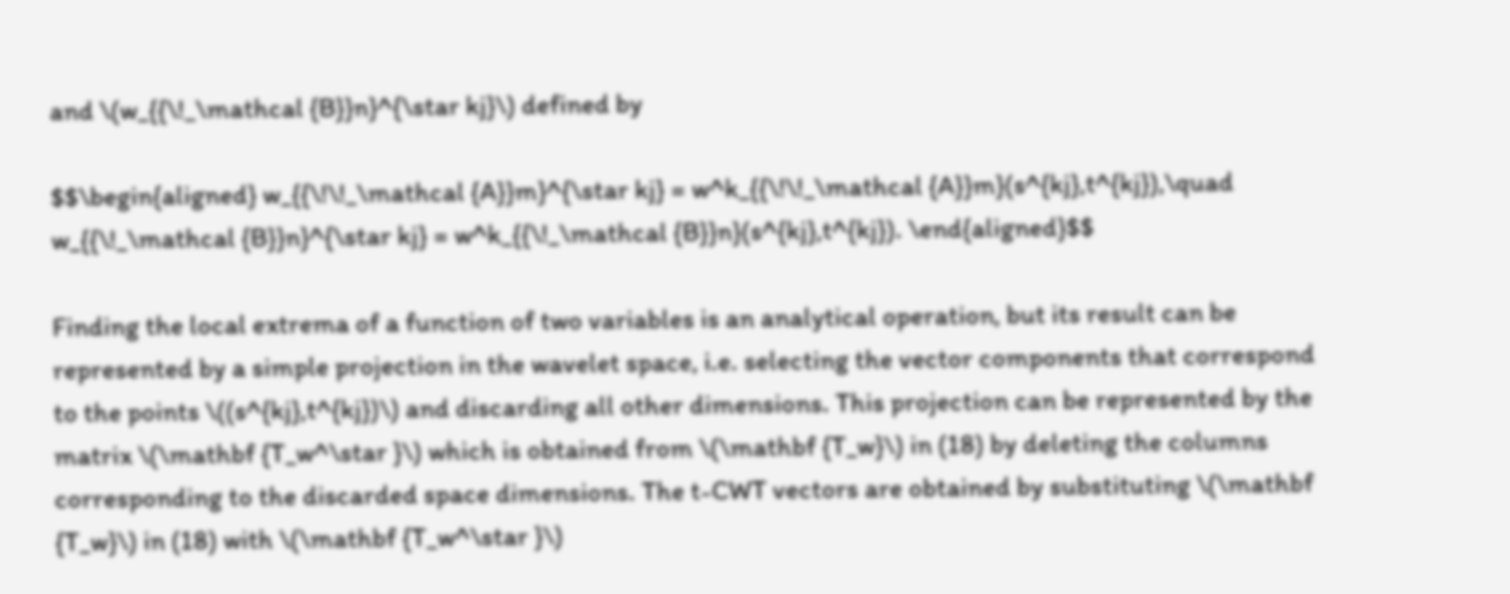and \(w_{{\!_\mathcal {B}}n}^{\star kj}\) defined by

$$\begin{aligned} w_{{\!\!_\mathcal {A}}m}^{\star kj} = w^k_{{\!\!_\mathcal {A}}m}(s^{kj},t^{kj}),\quad w_{{\!_\mathcal {B}}n}^{\star kj} = w^k_{{\!_\mathcal {B}}n}(s^{kj},t^{kj}). \end{aligned}$$

Finding the local extrema of a function of two variables is an analytical operation, but its result can be represented by a simple projection in the wavelet space, i.e. selecting the vector components that correspond to the points \((s^{kj},t^{kj})\) and discarding all other dimensions. This projection can be represented by the matrix \(\mathbf {T_w^\star }\) which is obtained from \(\mathbf {T_w}\) in (18) by deleting the columns corresponding to the discarded space dimensions. The t-CWT vectors are obtained by substituting \(\mathbf {T_w}\) in (18) with \(\mathbf {T_w^\star }\)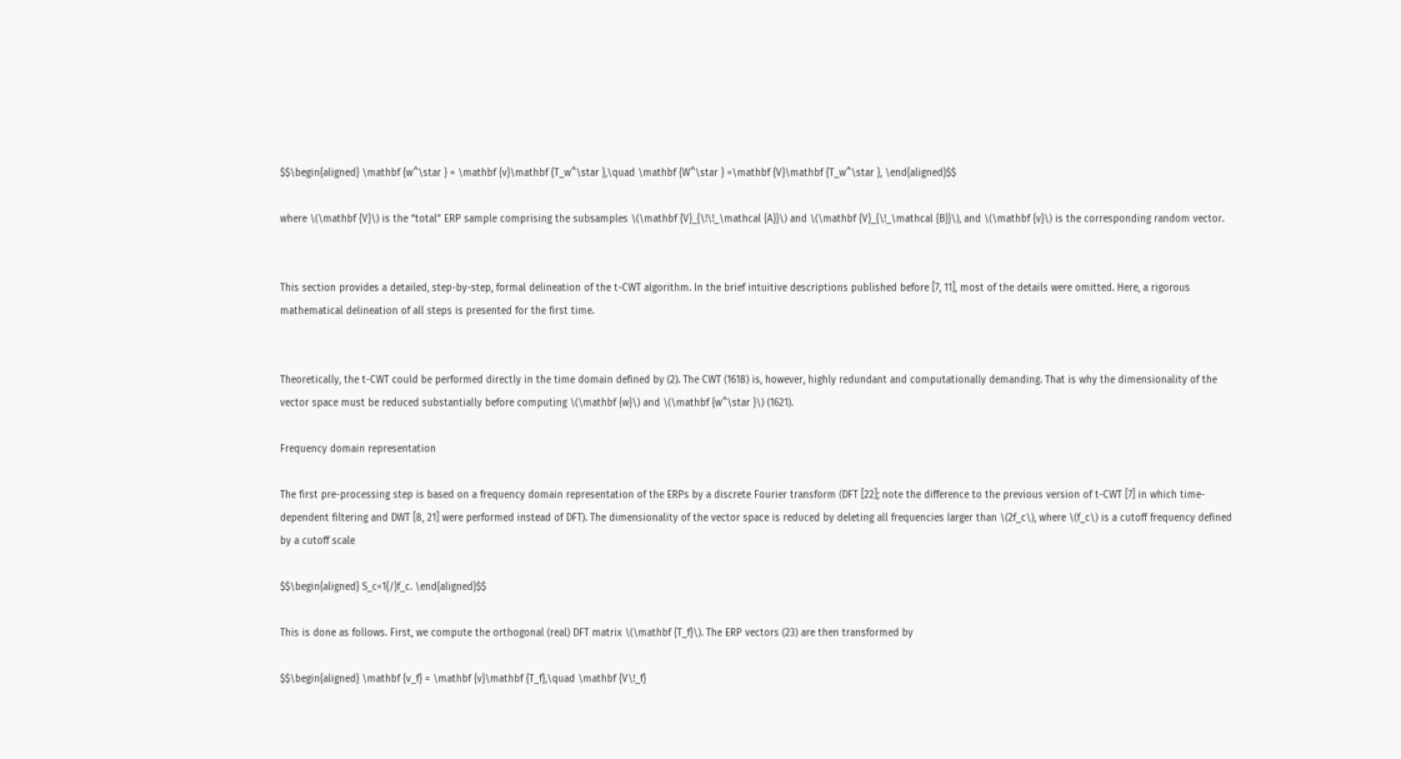$$\begin{aligned} \mathbf {w^\star } = \mathbf {v}\mathbf {T_w^\star },\quad \mathbf {W^\star } =\mathbf {V}\mathbf {T_w^\star }, \end{aligned}$$

where \(\mathbf {V}\) is the “total” ERP sample comprising the subsamples \(\mathbf {V}_{\!\!_\mathcal {A}}\) and \(\mathbf {V}_{\!_\mathcal {B}}\), and \(\mathbf {v}\) is the corresponding random vector.


This section provides a detailed, step-by-step, formal delineation of the t-CWT algorithm. In the brief intuitive descriptions published before [7, 11], most of the details were omitted. Here, a rigorous mathematical delineation of all steps is presented for the first time.


Theoretically, the t-CWT could be performed directly in the time domain defined by (2). The CWT (1618) is, however, highly redundant and computationally demanding. That is why the dimensionality of the vector space must be reduced substantially before computing \(\mathbf {w}\) and \(\mathbf {w^\star }\) (1621).

Frequency domain representation

The first pre-processing step is based on a frequency domain representation of the ERPs by a discrete Fourier transform (DFT [22]; note the difference to the previous version of t-CWT [7] in which time-dependent filtering and DWT [8, 21] were performed instead of DFT). The dimensionality of the vector space is reduced by deleting all frequencies larger than \(2f_c\), where \(f_c\) is a cutoff frequency defined by a cutoff scale

$$\begin{aligned} S_c=1{/}f_c. \end{aligned}$$

This is done as follows. First, we compute the orthogonal (real) DFT matrix \(\mathbf {T_f}\). The ERP vectors (23) are then transformed by

$$\begin{aligned} \mathbf {v_f} = \mathbf {v}\mathbf {T_f},\quad \mathbf {V\!_f}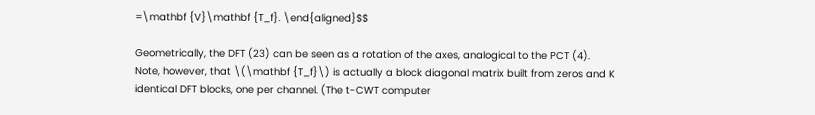=\mathbf {V}\mathbf {T_f}. \end{aligned}$$

Geometrically, the DFT (23) can be seen as a rotation of the axes, analogical to the PCT (4). Note, however, that \(\mathbf {T_f}\) is actually a block diagonal matrix built from zeros and K identical DFT blocks, one per channel. (The t-CWT computer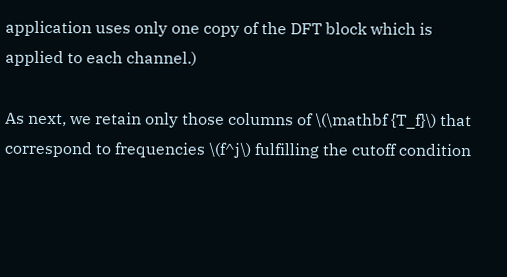application uses only one copy of the DFT block which is applied to each channel.)

As next, we retain only those columns of \(\mathbf {T_f}\) that correspond to frequencies \(f^j\) fulfilling the cutoff condition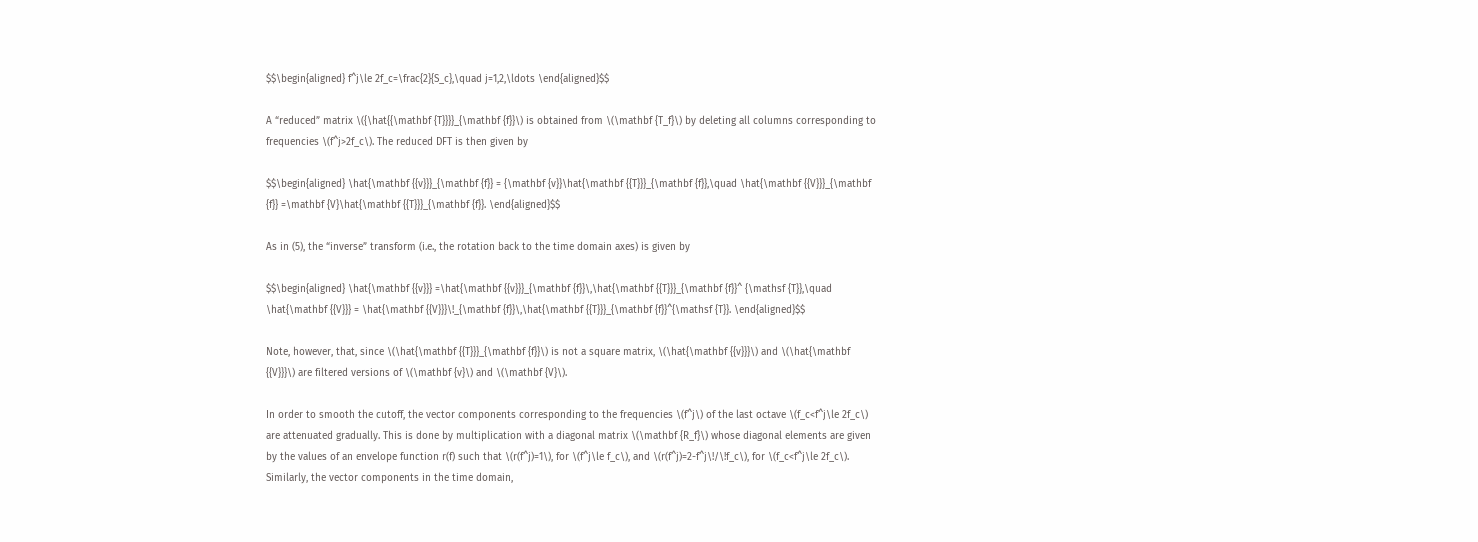$$\begin{aligned} f^j\le 2f_c=\frac{2}{S_c},\quad j=1,2,\ldots \end{aligned}$$

A “reduced” matrix \({\hat{{\mathbf {T}}}}_{\mathbf {f}}\) is obtained from \(\mathbf {T_f}\) by deleting all columns corresponding to frequencies \(f^j>2f_c\). The reduced DFT is then given by

$$\begin{aligned} \hat{\mathbf {{v}}}_{\mathbf {f}} = {\mathbf {v}}\hat{\mathbf {{T}}}_{\mathbf {f}},\quad \hat{\mathbf {{V}}}_{\mathbf {f}} =\mathbf {V}\hat{\mathbf {{T}}}_{\mathbf {f}}. \end{aligned}$$

As in (5), the “inverse” transform (i.e., the rotation back to the time domain axes) is given by

$$\begin{aligned} \hat{\mathbf {{v}}} =\hat{\mathbf {{v}}}_{\mathbf {f}}\,\hat{\mathbf {{T}}}_{\mathbf {f}}^ {\mathsf {T}},\quad \hat{\mathbf {{V}}} = \hat{\mathbf {{V}}}\!_{\mathbf {f}}\,\hat{\mathbf {{T}}}_{\mathbf {f}}^{\mathsf {T}}. \end{aligned}$$

Note, however, that, since \(\hat{\mathbf {{T}}}_{\mathbf {f}}\) is not a square matrix, \(\hat{\mathbf {{v}}}\) and \(\hat{\mathbf {{V}}}\) are filtered versions of \(\mathbf {v}\) and \(\mathbf {V}\).

In order to smooth the cutoff, the vector components corresponding to the frequencies \(f^j\) of the last octave \(f_c<f^j\le 2f_c\) are attenuated gradually. This is done by multiplication with a diagonal matrix \(\mathbf {R_f}\) whose diagonal elements are given by the values of an envelope function r(f) such that \(r(f^j)=1\), for \(f^j\le f_c\), and \(r(f^j)=2-f^j\!/\!f_c\), for \(f_c<f^j\le 2f_c\). Similarly, the vector components in the time domain,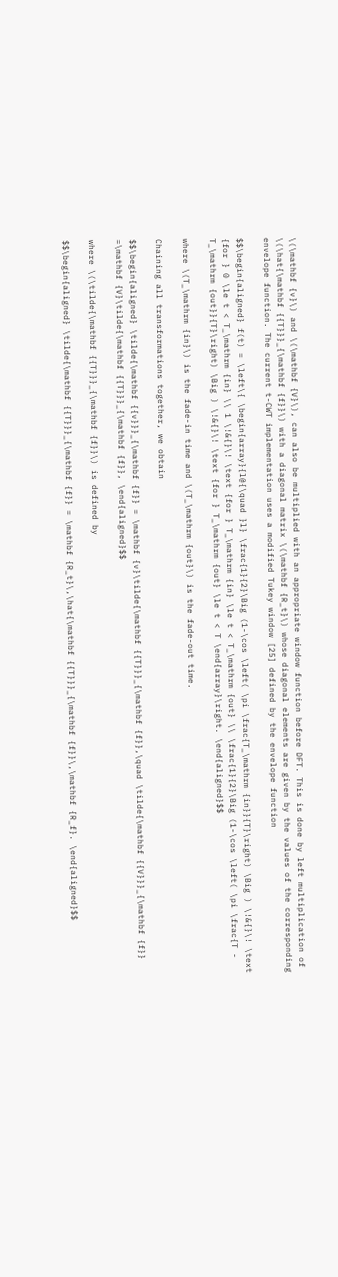\(\mathbf {v}\) and \(\mathbf {V}\), can also be multiplied with an appropriate window function before DFT. This is done by left multiplication of \(\hat{\mathbf {{T}}}_{\mathbf {f}}\) with a diagonal matrix \(\mathbf {R_t}\) whose diagonal elements are given by the values of the corresponding envelope function. The current t-CWT implementation uses a modified Tukey window [25] defined by the envelope function

$$\begin{aligned} f(t) = \left\{ \begin{array}{l@{\quad }l} \frac{1}{2}\Big (1-\cos \left( \pi \frac{T_\mathrm {in}}{T}\right) \Big ) \!&{}\! \text {for } 0 \le t < T_\mathrm {in} \\ 1 \!&{}\! \text {for } T_\mathrm {in} \le t < T_\mathrm {out} \\ \frac{1}{2}\Big (1-\cos \left( \pi \frac{T - T_\mathrm {out}}{T}\right) \Big ) \!&{}\! \text {for } T_\mathrm {out} \le t < T \end{array}\right. \end{aligned}$$

where \(T_\mathrm {in}\) is the fade-in time and \(T_\mathrm {out}\) is the fade-out time.

Chaining all transformations together, we obtain

$$\begin{aligned} \tilde{\mathbf {{v}}}_{\mathbf {f}} = \mathbf {v}\tilde{\mathbf {{T}}}_{\mathbf {f}},\quad \tilde{\mathbf {{V}}}_{\mathbf {f}} =\mathbf {V}\tilde{\mathbf {{T}}}_{\mathbf {f}}, \end{aligned}$$

where \(\tilde{\mathbf {{T}}}_{\mathbf {f}}\) is defined by

$$\begin{aligned} \tilde{\mathbf {{T}}}_{\mathbf {f}} = \mathbf {R_t}\,\hat{\mathbf {{T}}}_{\mathbf {f}}\,\mathbf {R_f}. \end{aligned}$$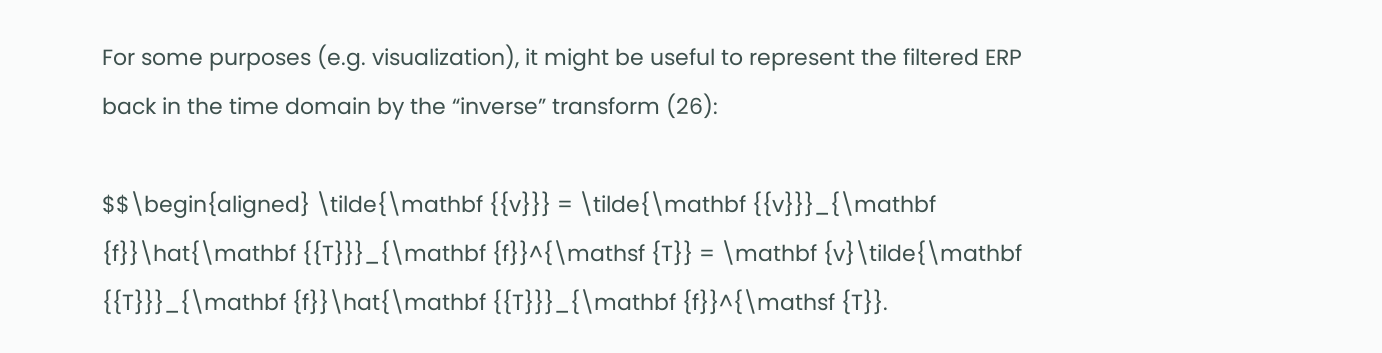For some purposes (e.g. visualization), it might be useful to represent the filtered ERP back in the time domain by the “inverse” transform (26):

$$\begin{aligned} \tilde{\mathbf {{v}}} = \tilde{\mathbf {{v}}}_{\mathbf {f}}\hat{\mathbf {{T}}}_{\mathbf {f}}^{\mathsf {T}} = \mathbf {v}\tilde{\mathbf {{T}}}_{\mathbf {f}}\hat{\mathbf {{T}}}_{\mathbf {f}}^{\mathsf {T}}.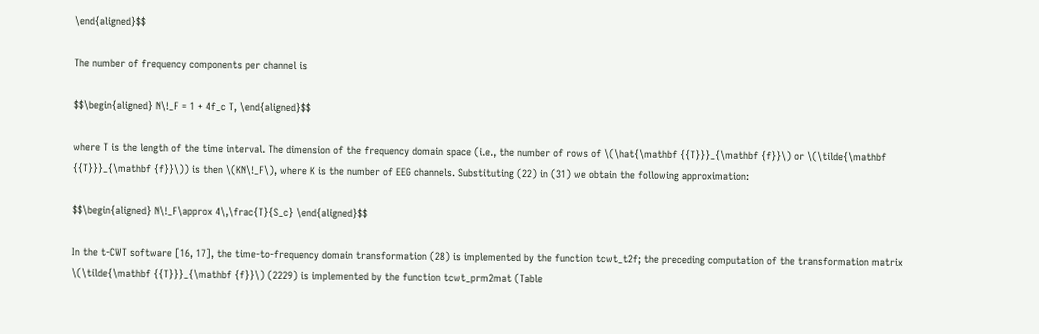\end{aligned}$$

The number of frequency components per channel is

$$\begin{aligned} N\!_F = 1 + 4f_c T, \end{aligned}$$

where T is the length of the time interval. The dimension of the frequency domain space (i.e., the number of rows of \(\hat{\mathbf {{T}}}_{\mathbf {f}}\) or \(\tilde{\mathbf {{T}}}_{\mathbf {f}}\)) is then \(KN\!_F\), where K is the number of EEG channels. Substituting (22) in (31) we obtain the following approximation:

$$\begin{aligned} N\!_F\approx 4\,\frac{T}{S_c} \end{aligned}$$

In the t-CWT software [16, 17], the time-to-frequency domain transformation (28) is implemented by the function tcwt_t2f; the preceding computation of the transformation matrix \(\tilde{\mathbf {{T}}}_{\mathbf {f}}\) (2229) is implemented by the function tcwt_prm2mat (Table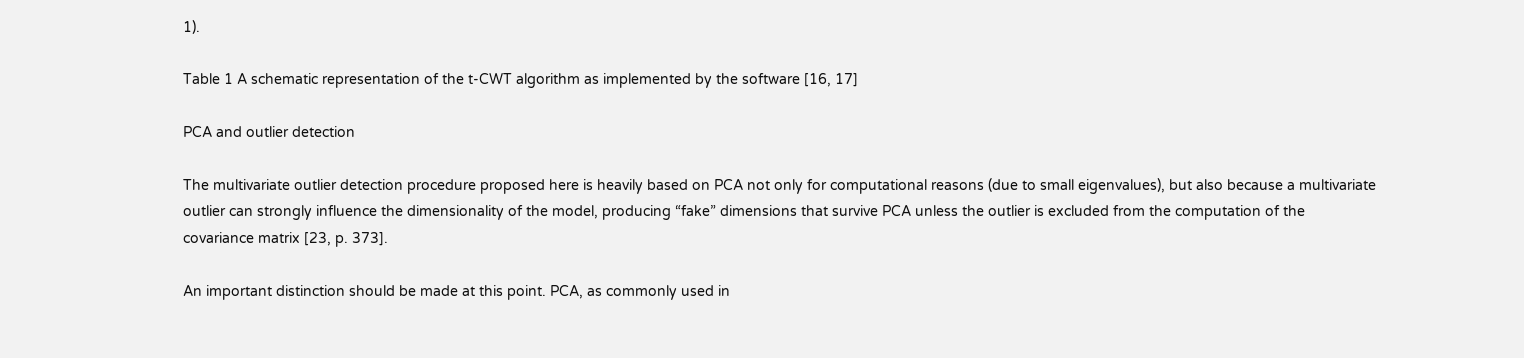1).

Table 1 A schematic representation of the t-CWT algorithm as implemented by the software [16, 17]

PCA and outlier detection

The multivariate outlier detection procedure proposed here is heavily based on PCA not only for computational reasons (due to small eigenvalues), but also because a multivariate outlier can strongly influence the dimensionality of the model, producing “fake” dimensions that survive PCA unless the outlier is excluded from the computation of the covariance matrix [23, p. 373].

An important distinction should be made at this point. PCA, as commonly used in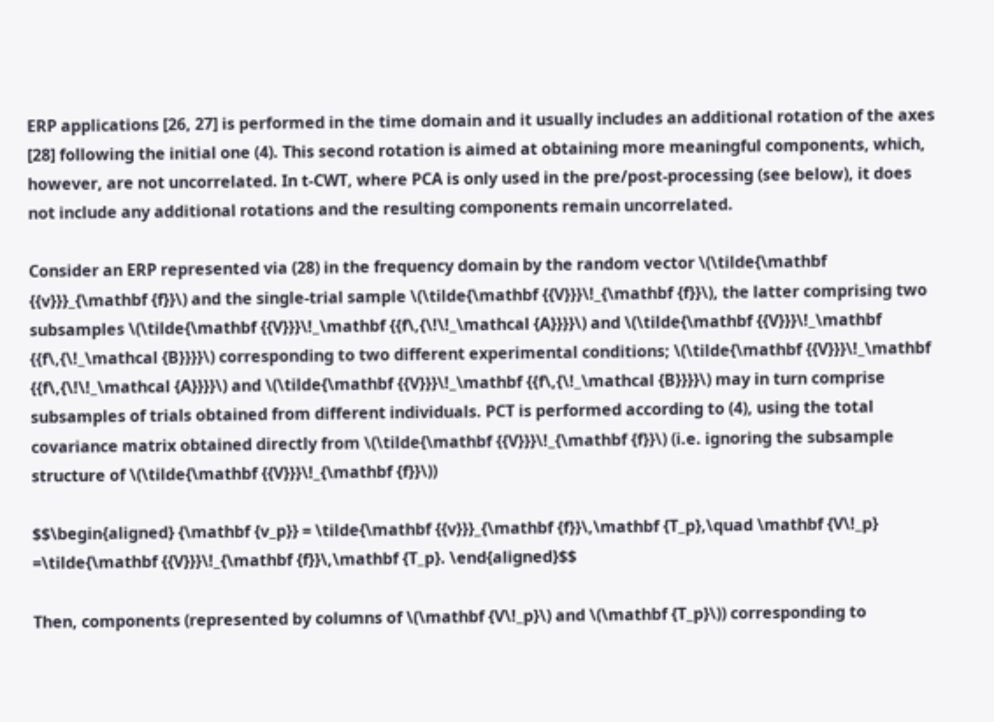ERP applications [26, 27] is performed in the time domain and it usually includes an additional rotation of the axes [28] following the initial one (4). This second rotation is aimed at obtaining more meaningful components, which, however, are not uncorrelated. In t-CWT, where PCA is only used in the pre/post-processing (see below), it does not include any additional rotations and the resulting components remain uncorrelated.

Consider an ERP represented via (28) in the frequency domain by the random vector \(\tilde{\mathbf {{v}}}_{\mathbf {f}}\) and the single-trial sample \(\tilde{\mathbf {{V}}}\!_{\mathbf {f}}\), the latter comprising two subsamples \(\tilde{\mathbf {{V}}}\!_\mathbf {{f\,{\!\!_\mathcal {A}}}}\) and \(\tilde{\mathbf {{V}}}\!_\mathbf {{f\,{\!_\mathcal {B}}}}\) corresponding to two different experimental conditions; \(\tilde{\mathbf {{V}}}\!_\mathbf {{f\,{\!\!_\mathcal {A}}}}\) and \(\tilde{\mathbf {{V}}}\!_\mathbf {{f\,{\!_\mathcal {B}}}}\) may in turn comprise subsamples of trials obtained from different individuals. PCT is performed according to (4), using the total covariance matrix obtained directly from \(\tilde{\mathbf {{V}}}\!_{\mathbf {f}}\) (i.e. ignoring the subsample structure of \(\tilde{\mathbf {{V}}}\!_{\mathbf {f}}\))

$$\begin{aligned} {\mathbf {v_p}} = \tilde{\mathbf {{v}}}_{\mathbf {f}}\,\mathbf {T_p},\quad \mathbf {V\!_p} =\tilde{\mathbf {{V}}}\!_{\mathbf {f}}\,\mathbf {T_p}. \end{aligned}$$

Then, components (represented by columns of \(\mathbf {V\!_p}\) and \(\mathbf {T_p}\)) corresponding to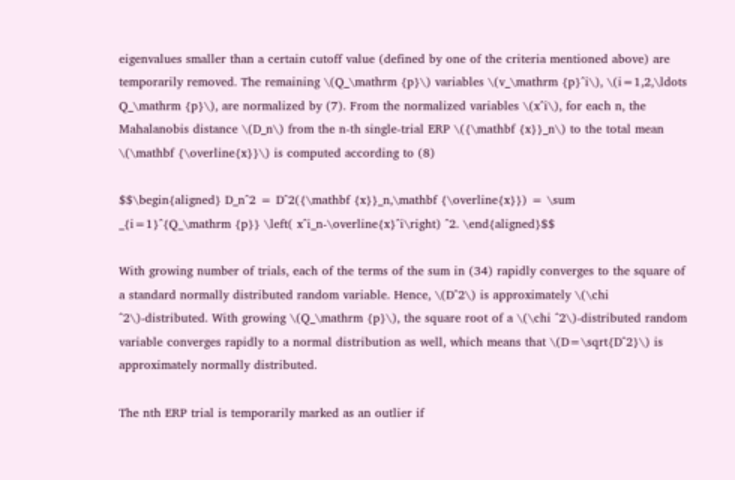eigenvalues smaller than a certain cutoff value (defined by one of the criteria mentioned above) are temporarily removed. The remaining \(Q_\mathrm {p}\) variables \(v_\mathrm {p}^i\), \(i=1,2,\ldots Q_\mathrm {p}\), are normalized by (7). From the normalized variables \(x^i\), for each n, the Mahalanobis distance \(D_n\) from the n-th single-trial ERP \({\mathbf {x}}_n\) to the total mean \(\mathbf {\overline{x}}\) is computed according to (8)

$$\begin{aligned} D_n^2 = D^2({\mathbf {x}}_n,\mathbf {\overline{x}}) = \sum _{i=1}^{Q_\mathrm {p}} \left( x^i_n-\overline{x}^i\right) ^2. \end{aligned}$$

With growing number of trials, each of the terms of the sum in (34) rapidly converges to the square of a standard normally distributed random variable. Hence, \(D^2\) is approximately \(\chi ^2\)-distributed. With growing \(Q_\mathrm {p}\), the square root of a \(\chi ^2\)-distributed random variable converges rapidly to a normal distribution as well, which means that \(D=\sqrt{D^2}\) is approximately normally distributed.

The nth ERP trial is temporarily marked as an outlier if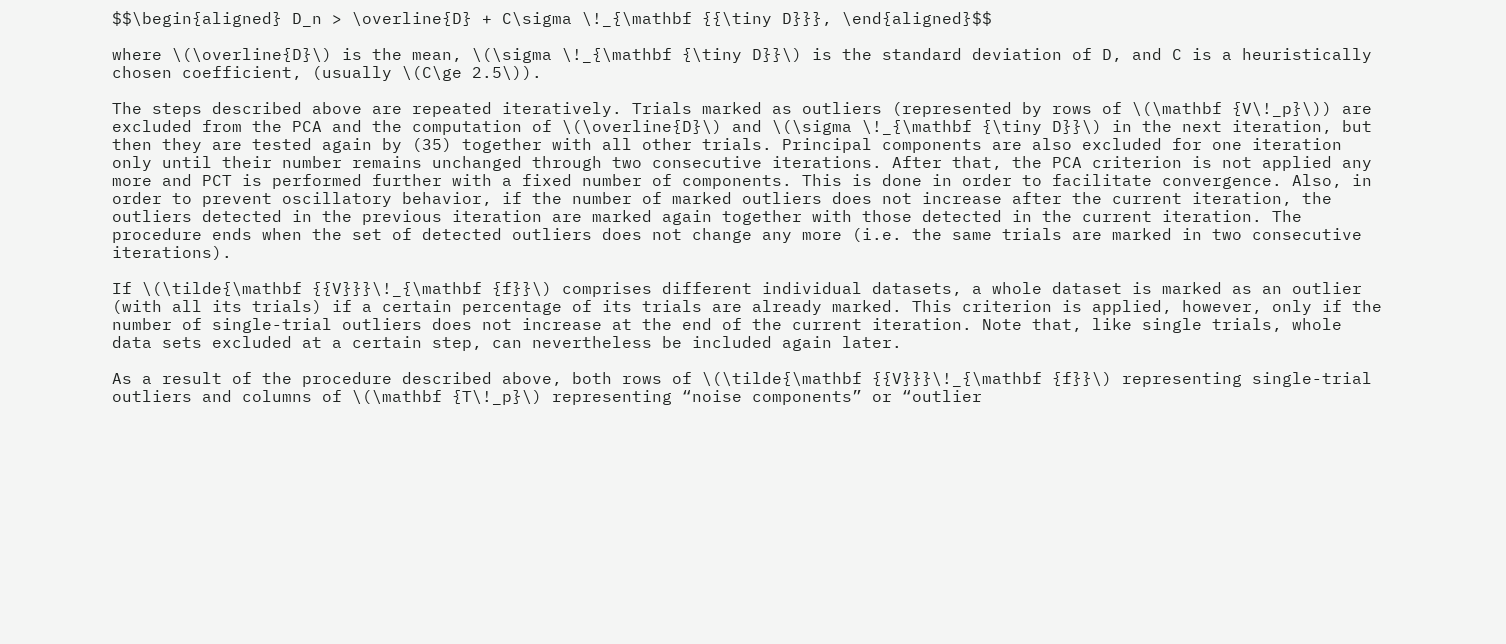$$\begin{aligned} D_n > \overline{D} + C\sigma \!_{\mathbf {{\tiny D}}}, \end{aligned}$$

where \(\overline{D}\) is the mean, \(\sigma \!_{\mathbf {\tiny D}}\) is the standard deviation of D, and C is a heuristically chosen coefficient, (usually \(C\ge 2.5\)).

The steps described above are repeated iteratively. Trials marked as outliers (represented by rows of \(\mathbf {V\!_p}\)) are excluded from the PCA and the computation of \(\overline{D}\) and \(\sigma \!_{\mathbf {\tiny D}}\) in the next iteration, but then they are tested again by (35) together with all other trials. Principal components are also excluded for one iteration only until their number remains unchanged through two consecutive iterations. After that, the PCA criterion is not applied any more and PCT is performed further with a fixed number of components. This is done in order to facilitate convergence. Also, in order to prevent oscillatory behavior, if the number of marked outliers does not increase after the current iteration, the outliers detected in the previous iteration are marked again together with those detected in the current iteration. The procedure ends when the set of detected outliers does not change any more (i.e. the same trials are marked in two consecutive iterations).

If \(\tilde{\mathbf {{V}}}\!_{\mathbf {f}}\) comprises different individual datasets, a whole dataset is marked as an outlier (with all its trials) if a certain percentage of its trials are already marked. This criterion is applied, however, only if the number of single-trial outliers does not increase at the end of the current iteration. Note that, like single trials, whole data sets excluded at a certain step, can nevertheless be included again later.

As a result of the procedure described above, both rows of \(\tilde{\mathbf {{V}}}\!_{\mathbf {f}}\) representing single-trial outliers and columns of \(\mathbf {T\!_p}\) representing “noise components” or “outlier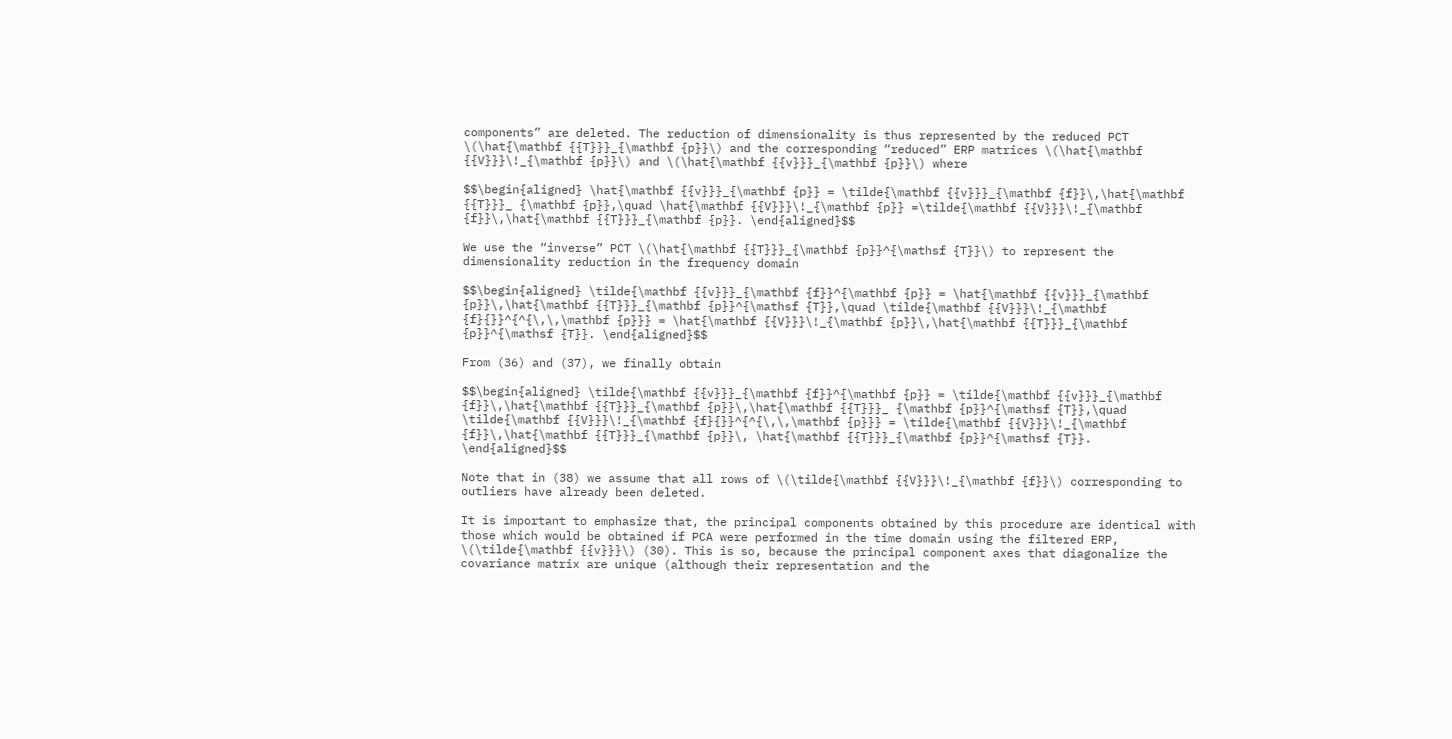components” are deleted. The reduction of dimensionality is thus represented by the reduced PCT \(\hat{\mathbf {{T}}}_{\mathbf {p}}\) and the corresponding “reduced” ERP matrices \(\hat{\mathbf {{V}}}\!_{\mathbf {p}}\) and \(\hat{\mathbf {{v}}}_{\mathbf {p}}\) where

$$\begin{aligned} \hat{\mathbf {{v}}}_{\mathbf {p}} = \tilde{\mathbf {{v}}}_{\mathbf {f}}\,\hat{\mathbf {{T}}}_ {\mathbf {p}},\quad \hat{\mathbf {{V}}}\!_{\mathbf {p}} =\tilde{\mathbf {{V}}}\!_{\mathbf {f}}\,\hat{\mathbf {{T}}}_{\mathbf {p}}. \end{aligned}$$

We use the “inverse” PCT \(\hat{\mathbf {{T}}}_{\mathbf {p}}^{\mathsf {T}}\) to represent the dimensionality reduction in the frequency domain

$$\begin{aligned} \tilde{\mathbf {{v}}}_{\mathbf {f}}^{\mathbf {p}} = \hat{\mathbf {{v}}}_{\mathbf {p}}\,\hat{\mathbf {{T}}}_{\mathbf {p}}^{\mathsf {T}},\quad \tilde{\mathbf {{V}}}\!_{\mathbf {f}{}}^{^{\,\,\mathbf {p}}} = \hat{\mathbf {{V}}}\!_{\mathbf {p}}\,\hat{\mathbf {{T}}}_{\mathbf {p}}^{\mathsf {T}}. \end{aligned}$$

From (36) and (37), we finally obtain

$$\begin{aligned} \tilde{\mathbf {{v}}}_{\mathbf {f}}^{\mathbf {p}} = \tilde{\mathbf {{v}}}_{\mathbf {f}}\,\hat{\mathbf {{T}}}_{\mathbf {p}}\,\hat{\mathbf {{T}}}_ {\mathbf {p}}^{\mathsf {T}},\quad \tilde{\mathbf {{V}}}\!_{\mathbf {f}{}}^{^{\,\,\mathbf {p}}} = \tilde{\mathbf {{V}}}\!_{\mathbf {f}}\,\hat{\mathbf {{T}}}_{\mathbf {p}}\, \hat{\mathbf {{T}}}_{\mathbf {p}}^{\mathsf {T}}. \end{aligned}$$

Note that in (38) we assume that all rows of \(\tilde{\mathbf {{V}}}\!_{\mathbf {f}}\) corresponding to outliers have already been deleted.

It is important to emphasize that, the principal components obtained by this procedure are identical with those which would be obtained if PCA were performed in the time domain using the filtered ERP, \(\tilde{\mathbf {{v}}}\) (30). This is so, because the principal component axes that diagonalize the covariance matrix are unique (although their representation and the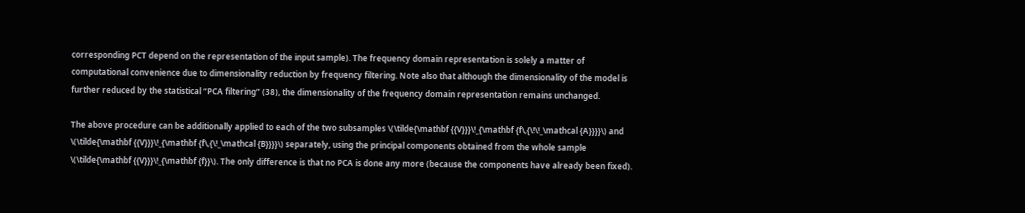corresponding PCT depend on the representation of the input sample). The frequency domain representation is solely a matter of computational convenience due to dimensionality reduction by frequency filtering. Note also that although the dimensionality of the model is further reduced by the statistical “PCA filtering” (38), the dimensionality of the frequency domain representation remains unchanged.

The above procedure can be additionally applied to each of the two subsamples \(\tilde{\mathbf {{V}}}\!_{\mathbf {f\,{\!\!_\mathcal {A}}}}\) and \(\tilde{\mathbf {{V}}}\!_{\mathbf {f\,{\!_\mathcal {B}}}}\) separately, using the principal components obtained from the whole sample \(\tilde{\mathbf {{V}}}\!_{\mathbf {f}}\). The only difference is that no PCA is done any more (because the components have already been fixed).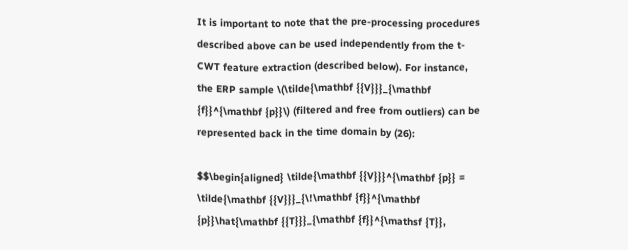It is important to note that the pre-processing procedures described above can be used independently from the t-CWT feature extraction (described below). For instance, the ERP sample \(\tilde{\mathbf {{V}}}_{\mathbf {f}}^{\mathbf {p}}\) (filtered and free from outliers) can be represented back in the time domain by (26):

$$\begin{aligned} \tilde{\mathbf {{V}}}^{\mathbf {p}} = \tilde{\mathbf {{V}}}_{\!\mathbf {f}}^{\mathbf {p}}\hat{\mathbf {{T}}}_{\mathbf {f}}^{\mathsf {T}},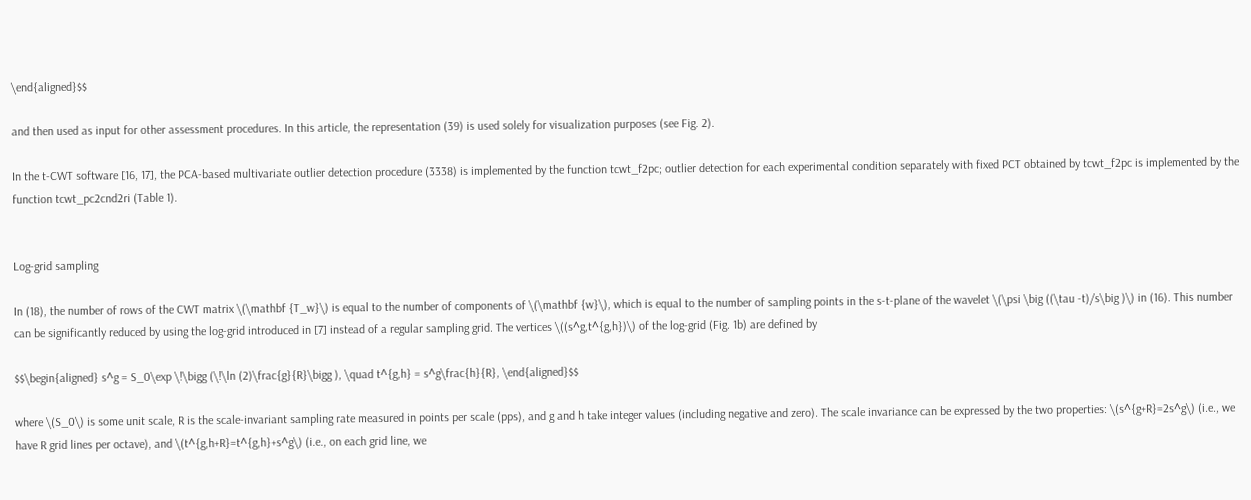\end{aligned}$$

and then used as input for other assessment procedures. In this article, the representation (39) is used solely for visualization purposes (see Fig. 2).

In the t-CWT software [16, 17], the PCA-based multivariate outlier detection procedure (3338) is implemented by the function tcwt_f2pc; outlier detection for each experimental condition separately with fixed PCT obtained by tcwt_f2pc is implemented by the function tcwt_pc2cnd2ri (Table 1).


Log-grid sampling

In (18), the number of rows of the CWT matrix \(\mathbf {T_w}\) is equal to the number of components of \(\mathbf {w}\), which is equal to the number of sampling points in the s-t-plane of the wavelet \(\psi \big ((\tau -t)/s\big )\) in (16). This number can be significantly reduced by using the log-grid introduced in [7] instead of a regular sampling grid. The vertices \((s^g,t^{g,h})\) of the log-grid (Fig. 1b) are defined by

$$\begin{aligned} s^g = S_0\exp \!\bigg (\!\ln (2)\frac{g}{R}\bigg ), \quad t^{g,h} = s^g\frac{h}{R}, \end{aligned}$$

where \(S_0\) is some unit scale, R is the scale-invariant sampling rate measured in points per scale (pps), and g and h take integer values (including negative and zero). The scale invariance can be expressed by the two properties: \(s^{g+R}=2s^g\) (i.e., we have R grid lines per octave), and \(t^{g,h+R}=t^{g,h}+s^g\) (i.e., on each grid line, we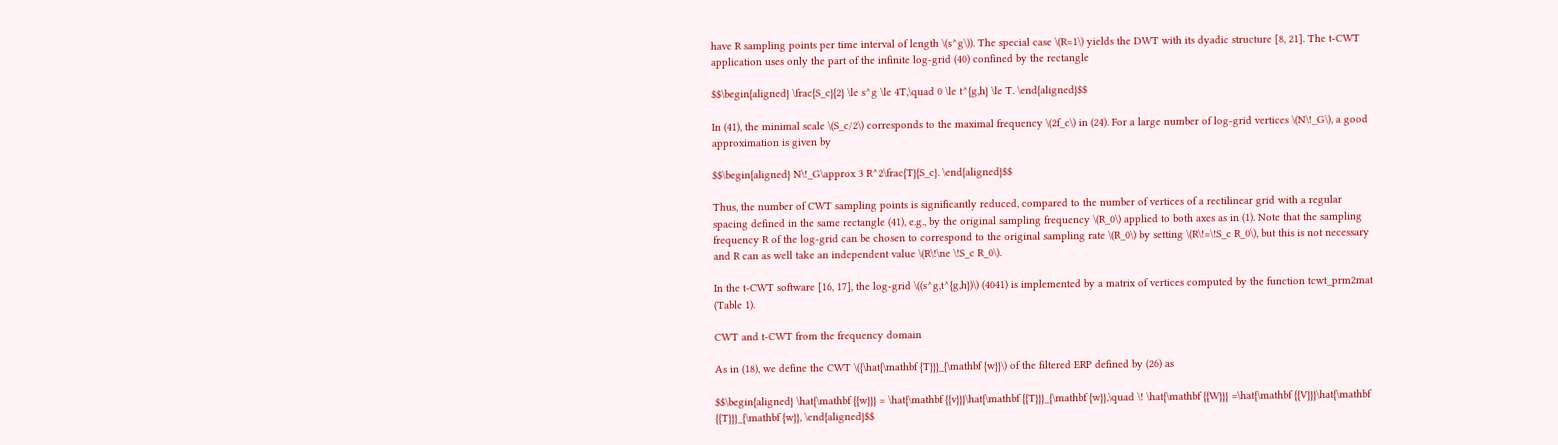have R sampling points per time interval of length \(s^g\)). The special case \(R=1\) yields the DWT with its dyadic structure [8, 21]. The t-CWT application uses only the part of the infinite log-grid (40) confined by the rectangle

$$\begin{aligned} \frac{S_c}{2} \le s^g \le 4T,\quad 0 \le t^{g,h} \le T. \end{aligned}$$

In (41), the minimal scale \(S_c/2\) corresponds to the maximal frequency \(2f_c\) in (24). For a large number of log-grid vertices \(N\!_G\), a good approximation is given by

$$\begin{aligned} N\!_G\approx 3 R^2\frac{T}{S_c}. \end{aligned}$$

Thus, the number of CWT sampling points is significantly reduced, compared to the number of vertices of a rectilinear grid with a regular spacing defined in the same rectangle (41), e.g., by the original sampling frequency \(R_0\) applied to both axes as in (1). Note that the sampling frequency R of the log-grid can be chosen to correspond to the original sampling rate \(R_0\) by setting \(R\!=\!S_c R_0\), but this is not necessary and R can as well take an independent value \(R\!\ne \!S_c R_0\).

In the t-CWT software [16, 17], the log-grid \((s^g,t^{g,h})\) (4041) is implemented by a matrix of vertices computed by the function tcwt_prm2mat (Table 1).

CWT and t-CWT from the frequency domain

As in (18), we define the CWT \({\hat{\mathbf {T}}}_{\mathbf {w}}\) of the filtered ERP defined by (26) as

$$\begin{aligned} \hat{\mathbf {{w}}} = \hat{\mathbf {{v}}}\hat{\mathbf {{T}}}_{\mathbf {w}},\quad \! \hat{\mathbf {{W}}} =\hat{\mathbf {{V}}}\hat{\mathbf {{T}}}_{\mathbf {w}}, \end{aligned}$$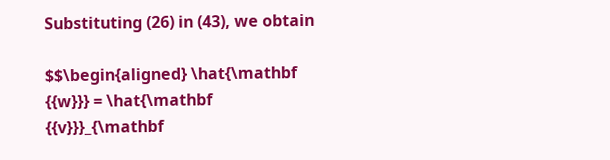Substituting (26) in (43), we obtain

$$\begin{aligned} \hat{\mathbf {{w}}} = \hat{\mathbf {{v}}}_{\mathbf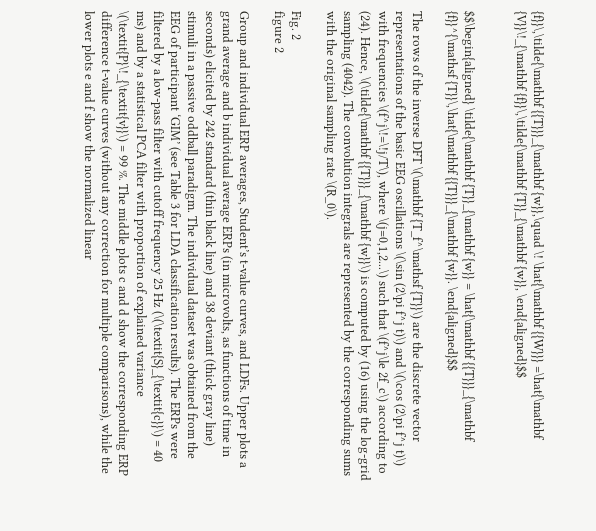{f}}\,\tilde{\mathbf {{T}}}_{\mathbf {w}},\quad \! \hat{\mathbf {{W}}} =\hat{\mathbf {V}}\!_{\mathbf {f}}\,\tilde{\mathbf {T}}_{\mathbf {w}}, \end{aligned}$$


$$\begin{aligned} \tilde{\mathbf {T}}_{\mathbf {w}} = \hat{\mathbf {{T}}}_{\mathbf {f}}^{\mathsf {T}}\,\hat{\mathbf {{T}}}_{\mathbf {w}}. \end{aligned}$$

The rows of the inverse DFT \(\mathbf {T_f^\mathsf {T}}\) are the discrete vector representations of the basic EEG oscillations \(\sin (2\pi f^j t)\) and \(\cos (2\pi f^j t)\) with frequencies \(f^j\!=\!j/T\), where \(j=0,1,2...\) such that \(f^j\le 2f_c\) according to (24). Hence, \(\tilde{\mathbf {{T}}}_{\mathbf {w}}\) is computed by (16) using the log-grid sampling (4042). The convolution integrals are represented by the corresponding sums with the original sampling rate \(R_0\).

Fig. 2
figure 2

Group and individual ERP averages, Student’s t-value curves, and LDFs. Upper plots a grand average and b individual average ERPs (in microvolts, as functions of time in seconds) elicited by 242 standard (thin black line) and 38 deviant (thick gray line) stimuli in a passive oddball paradigm. The individual dataset was obtained from the EEG of participant ‘GIM’ (see Table 3 for LDA classification results). The ERPs were filtered by a low-pass filter with cutoff frequency 25 Hz (\(\textit{S}_{\textit{c}}\) = 40 ms) and by a statistical PCA filter with proportion of explained variance \(\textit{P}\!_{\textit{v}}\) = 99 %. The middle plots c and d show the corresponding ERP difference t-value curves (without any correction for multiple comparisons), while the lower plots e and f show the normalized linear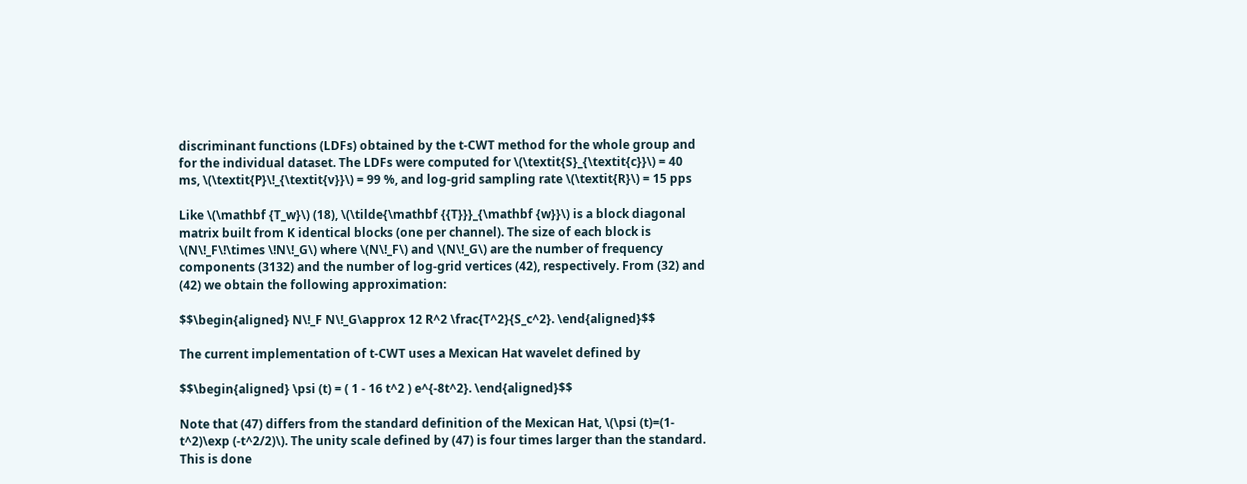discriminant functions (LDFs) obtained by the t-CWT method for the whole group and for the individual dataset. The LDFs were computed for \(\textit{S}_{\textit{c}}\) = 40 ms, \(\textit{P}\!_{\textit{v}}\) = 99 %, and log-grid sampling rate \(\textit{R}\) = 15 pps

Like \(\mathbf {T_w}\) (18), \(\tilde{\mathbf {{T}}}_{\mathbf {w}}\) is a block diagonal matrix built from K identical blocks (one per channel). The size of each block is \(N\!_F\!\times \!N\!_G\) where \(N\!_F\) and \(N\!_G\) are the number of frequency components (3132) and the number of log-grid vertices (42), respectively. From (32) and (42) we obtain the following approximation:

$$\begin{aligned} N\!_F N\!_G\approx 12 R^2 \frac{T^2}{S_c^2}. \end{aligned}$$

The current implementation of t-CWT uses a Mexican Hat wavelet defined by

$$\begin{aligned} \psi (t) = ( 1 - 16 t^2 ) e^{-8t^2}. \end{aligned}$$

Note that (47) differs from the standard definition of the Mexican Hat, \(\psi (t)=(1-t^2)\exp (-t^2/2)\). The unity scale defined by (47) is four times larger than the standard. This is done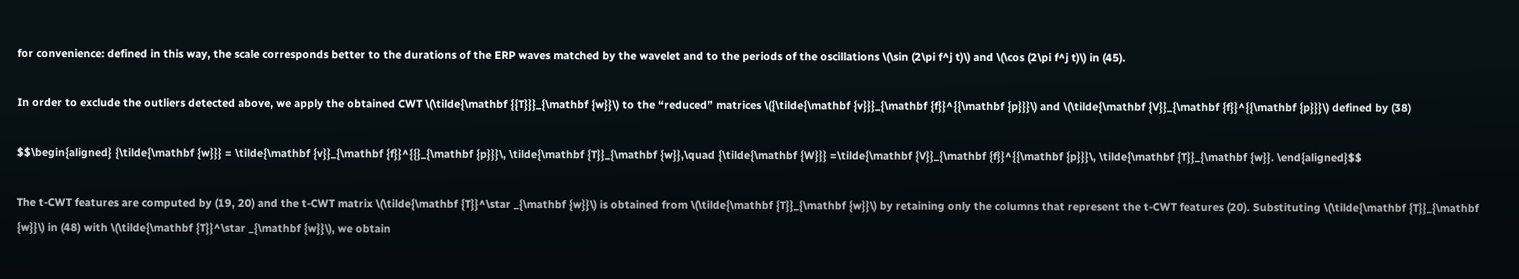for convenience: defined in this way, the scale corresponds better to the durations of the ERP waves matched by the wavelet and to the periods of the oscillations \(\sin (2\pi f^j t)\) and \(\cos (2\pi f^j t)\) in (45).

In order to exclude the outliers detected above, we apply the obtained CWT \(\tilde{\mathbf {{T}}}_{\mathbf {w}}\) to the “reduced” matrices \({\tilde{\mathbf {v}}}_{\mathbf {f}}^{{\mathbf {p}}}\) and \(\tilde{\mathbf {V}}_{\mathbf {f}}^{{\mathbf {p}}}\) defined by (38)

$$\begin{aligned} {\tilde{\mathbf {w}}} = \tilde{\mathbf {v}}_{\mathbf {f}}^{{}_{\mathbf {p}}}\, \tilde{\mathbf {T}}_{\mathbf {w}},\quad {\tilde{\mathbf {W}}} =\tilde{\mathbf {V}}_{\mathbf {f}}^{{\mathbf {p}}}\, \tilde{\mathbf {T}}_{\mathbf {w}}. \end{aligned}$$

The t-CWT features are computed by (19, 20) and the t-CWT matrix \(\tilde{\mathbf {T}}^\star _{\mathbf {w}}\) is obtained from \(\tilde{\mathbf {T}}_{\mathbf {w}}\) by retaining only the columns that represent the t-CWT features (20). Substituting \(\tilde{\mathbf {T}}_{\mathbf {w}}\) in (48) with \(\tilde{\mathbf {T}}^\star _{\mathbf {w}}\), we obtain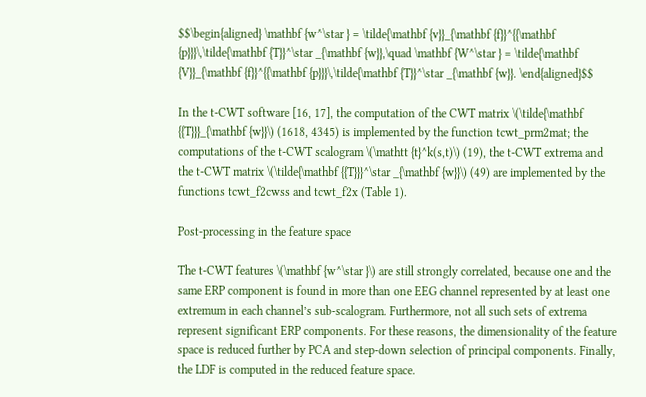$$\begin{aligned} \mathbf {w^\star } = \tilde{\mathbf {v}}_{\mathbf {f}}^{{\mathbf {p}}}\,\tilde{\mathbf {T}}^\star _{\mathbf {w}},\quad \mathbf {W^\star } = \tilde{\mathbf {V}}_{\mathbf {f}}^{{\mathbf {p}}}\,\tilde{\mathbf {T}}^\star _{\mathbf {w}}. \end{aligned}$$

In the t-CWT software [16, 17], the computation of the CWT matrix \(\tilde{\mathbf {{T}}}_{\mathbf {w}}\) (1618, 4345) is implemented by the function tcwt_prm2mat; the computations of the t-CWT scalogram \(\mathtt {t}^k(s,t)\) (19), the t-CWT extrema and the t-CWT matrix \(\tilde{\mathbf {{T}}}^\star _{\mathbf {w}}\) (49) are implemented by the functions tcwt_f2cwss and tcwt_f2x (Table 1).

Post-processing in the feature space

The t-CWT features \(\mathbf {w^\star }\) are still strongly correlated, because one and the same ERP component is found in more than one EEG channel represented by at least one extremum in each channel’s sub-scalogram. Furthermore, not all such sets of extrema represent significant ERP components. For these reasons, the dimensionality of the feature space is reduced further by PCA and step-down selection of principal components. Finally, the LDF is computed in the reduced feature space.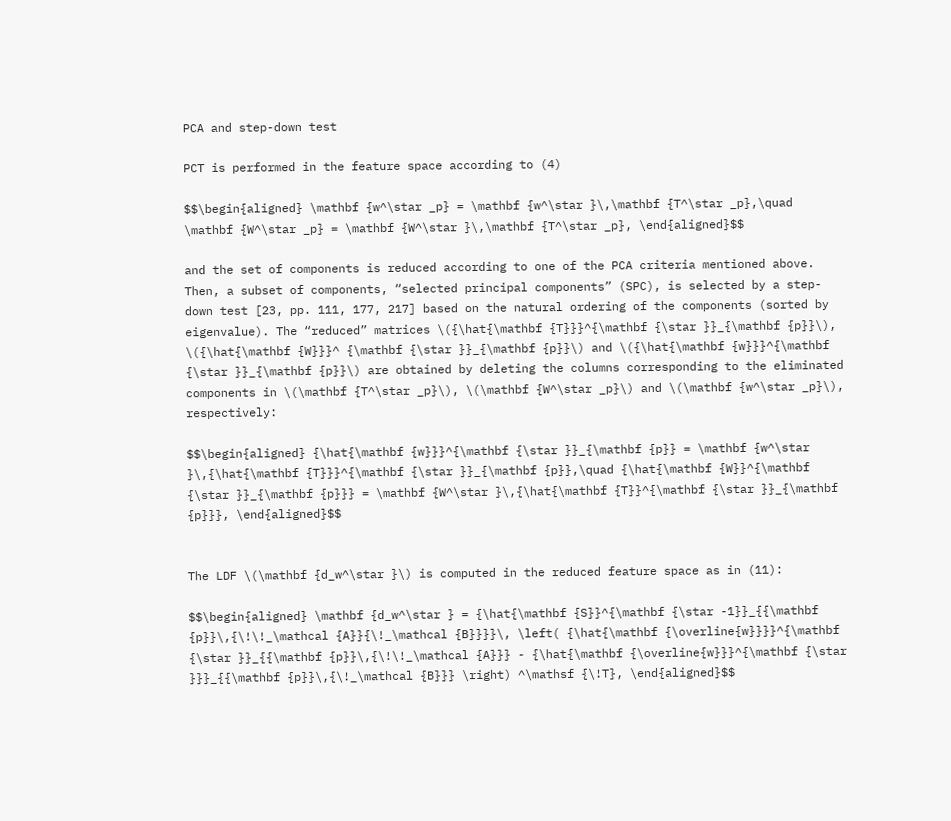PCA and step-down test

PCT is performed in the feature space according to (4)

$$\begin{aligned} \mathbf {w^\star _p} = \mathbf {w^\star }\,\mathbf {T^\star _p},\quad \mathbf {W^\star _p} = \mathbf {W^\star }\,\mathbf {T^\star _p}, \end{aligned}$$

and the set of components is reduced according to one of the PCA criteria mentioned above. Then, a subset of components, “selected principal components” (SPC), is selected by a step-down test [23, pp. 111, 177, 217] based on the natural ordering of the components (sorted by eigenvalue). The “reduced” matrices \({\hat{\mathbf {T}}}^{\mathbf {\star }}_{\mathbf {p}}\), \({\hat{\mathbf {W}}}^ {\mathbf {\star }}_{\mathbf {p}}\) and \({\hat{\mathbf {w}}}^{\mathbf {\star }}_{\mathbf {p}}\) are obtained by deleting the columns corresponding to the eliminated components in \(\mathbf {T^\star _p}\), \(\mathbf {W^\star _p}\) and \(\mathbf {w^\star _p}\), respectively:

$$\begin{aligned} {\hat{\mathbf {w}}}^{\mathbf {\star }}_{\mathbf {p}} = \mathbf {w^\star }\,{\hat{\mathbf {T}}}^{\mathbf {\star }}_{\mathbf {p}},\quad {\hat{\mathbf {W}}^{\mathbf {\star }}_{\mathbf {p}}} = \mathbf {W^\star }\,{\hat{\mathbf {T}}^{\mathbf {\star }}_{\mathbf {p}}}, \end{aligned}$$


The LDF \(\mathbf {d_w^\star }\) is computed in the reduced feature space as in (11):

$$\begin{aligned} \mathbf {d_w^\star } = {\hat{\mathbf {S}}^{\mathbf {\star -1}}_{{\mathbf {p}}\,{\!\!_\mathcal {A}}{\!_\mathcal {B}}}}\, \left( {\hat{\mathbf {\overline{w}}}}^{\mathbf {\star }}_{{\mathbf {p}}\,{\!\!_\mathcal {A}}} - {\hat{\mathbf {\overline{w}}}^{\mathbf {\star }}}_{{\mathbf {p}}\,{\!_\mathcal {B}}} \right) ^\mathsf {\!T}, \end{aligned}$$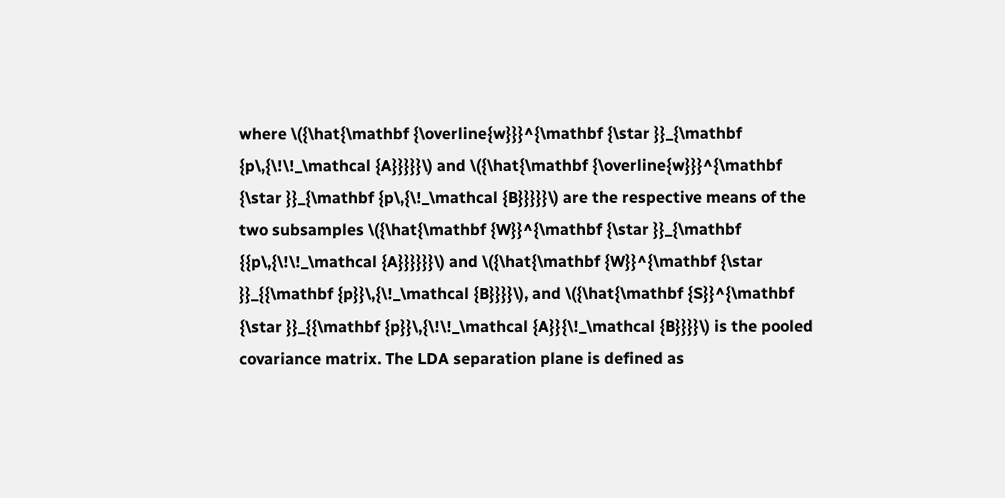where \({\hat{\mathbf {\overline{w}}}^{\mathbf {\star }}_{\mathbf {p\,{\!\!_\mathcal {A}}}}}\) and \({\hat{\mathbf {\overline{w}}}^{\mathbf {\star }}_{\mathbf {p\,{\!_\mathcal {B}}}}}\) are the respective means of the two subsamples \({\hat{\mathbf {W}}^{\mathbf {\star }}_{\mathbf {{p\,{\!\!_\mathcal {A}}}}}}\) and \({\hat{\mathbf {W}}^{\mathbf {\star }}_{{\mathbf {p}}\,{\!_\mathcal {B}}}}\), and \({\hat{\mathbf {S}}^{\mathbf {\star }}_{{\mathbf {p}}\,{\!\!_\mathcal {A}}{\!_\mathcal {B}}}}\) is the pooled covariance matrix. The LDA separation plane is defined as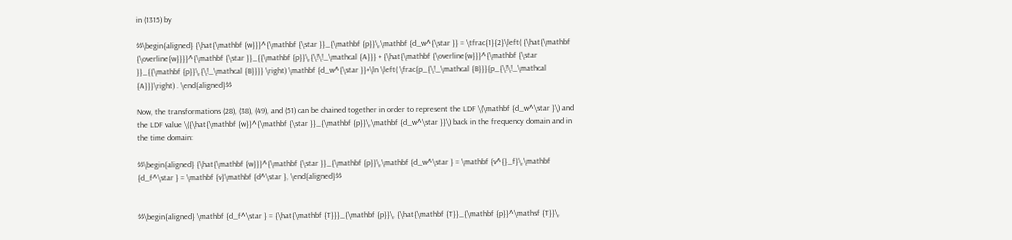in (1315) by

$$\begin{aligned} {\hat{\mathbf {w}}}^{\mathbf {\star }}_{\mathbf {p}}\,\mathbf {d_w^{\star }} = \tfrac{1}{2}\left( {\hat{\mathbf {\overline{w}}}}^{\mathbf {\star }}_{{\mathbf {p}}\,{\!\!_\mathcal {A}}} + {\hat{\mathbf {\overline{w}}}^{\mathbf {\star }}_{{\mathbf {p}}\,{\!_\mathcal {B}}}} \right) \mathbf {d_w^{\star }}+\ln \left( \frac{p_{\!_\mathcal {B}}}{p_{\!\!_\mathcal {A}}}\right) . \end{aligned}$$

Now, the transformations (28), (38), (49), and (51) can be chained together in order to represent the LDF \(\mathbf {d_w^\star }\) and the LDF value \({\hat{\mathbf {w}}^{\mathbf {\star }}_{\mathbf {p}}\,\mathbf {d_w^\star }}\) back in the frequency domain and in the time domain:

$$\begin{aligned} {\hat{\mathbf {w}}}^{\mathbf {\star }}_{\mathbf {p}}\,\mathbf {d_w^\star } = \mathbf {v^{}_f}\,\mathbf {d_f^\star } = \mathbf {v}\mathbf {d^\star }, \end{aligned}$$


$$\begin{aligned} \mathbf {d_f^\star } = {\hat{\mathbf {T}}}_{\mathbf {p}}\, {\hat{\mathbf {T}}_{\mathbf {p}}^\mathsf {T}}\,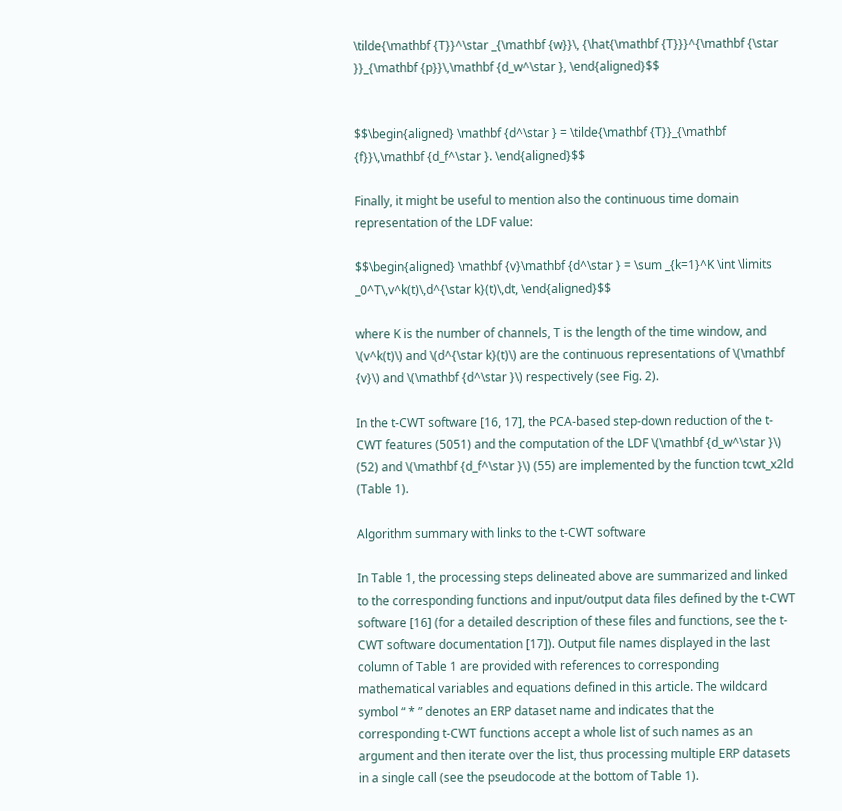\tilde{\mathbf {T}}^\star _{\mathbf {w}}\, {\hat{\mathbf {T}}}^{\mathbf {\star }}_{\mathbf {p}}\,\mathbf {d_w^\star }, \end{aligned}$$


$$\begin{aligned} \mathbf {d^\star } = \tilde{\mathbf {T}}_{\mathbf {f}}\,\mathbf {d_f^\star }. \end{aligned}$$

Finally, it might be useful to mention also the continuous time domain representation of the LDF value:

$$\begin{aligned} \mathbf {v}\mathbf {d^\star } = \sum _{k=1}^K \int \limits _0^T\,v^k(t)\,d^{\star k}(t)\,dt, \end{aligned}$$

where K is the number of channels, T is the length of the time window, and \(v^k(t)\) and \(d^{\star k}(t)\) are the continuous representations of \(\mathbf {v}\) and \(\mathbf {d^\star }\) respectively (see Fig. 2).

In the t-CWT software [16, 17], the PCA-based step-down reduction of the t-CWT features (5051) and the computation of the LDF \(\mathbf {d_w^\star }\) (52) and \(\mathbf {d_f^\star }\) (55) are implemented by the function tcwt_x2ld (Table 1).

Algorithm summary with links to the t-CWT software

In Table 1, the processing steps delineated above are summarized and linked to the corresponding functions and input/output data files defined by the t-CWT software [16] (for a detailed description of these files and functions, see the t-CWT software documentation [17]). Output file names displayed in the last column of Table 1 are provided with references to corresponding mathematical variables and equations defined in this article. The wildcard symbol “ * ” denotes an ERP dataset name and indicates that the corresponding t-CWT functions accept a whole list of such names as an argument and then iterate over the list, thus processing multiple ERP datasets in a single call (see the pseudocode at the bottom of Table 1).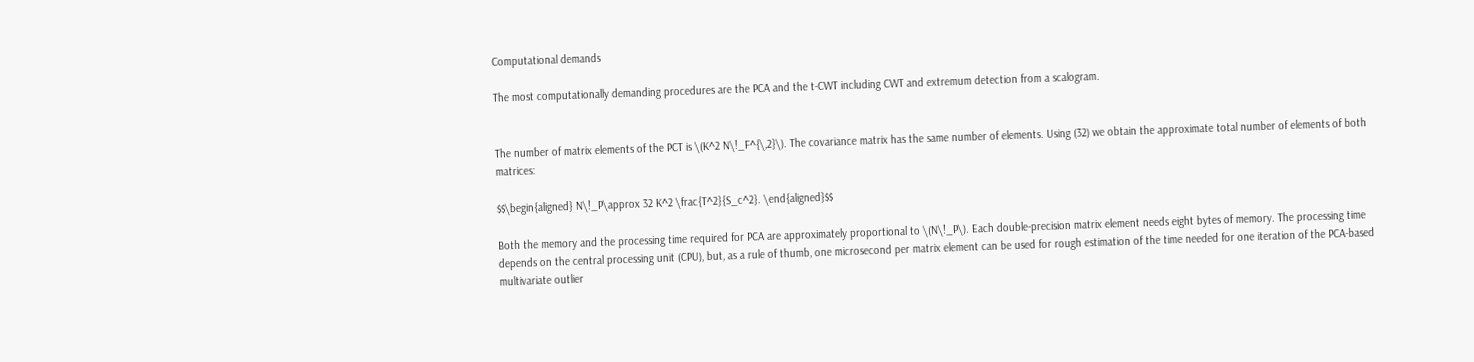Computational demands

The most computationally demanding procedures are the PCA and the t-CWT including CWT and extremum detection from a scalogram.


The number of matrix elements of the PCT is \(K^2 N\!_F^{\,2}\). The covariance matrix has the same number of elements. Using (32) we obtain the approximate total number of elements of both matrices:

$$\begin{aligned} N\!_P\approx 32 K^2 \frac{T^2}{S_c^2}. \end{aligned}$$

Both the memory and the processing time required for PCA are approximately proportional to \(N\!_P\). Each double-precision matrix element needs eight bytes of memory. The processing time depends on the central processing unit (CPU), but, as a rule of thumb, one microsecond per matrix element can be used for rough estimation of the time needed for one iteration of the PCA-based multivariate outlier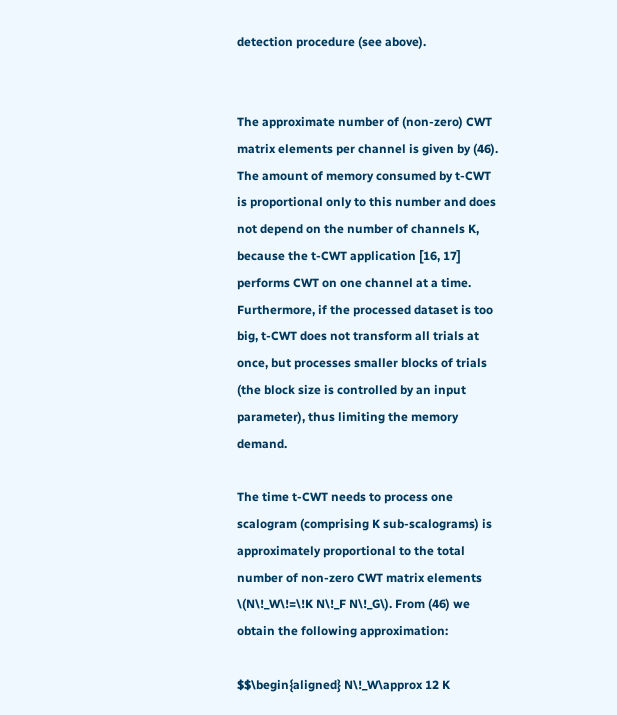detection procedure (see above).


The approximate number of (non-zero) CWT matrix elements per channel is given by (46). The amount of memory consumed by t-CWT is proportional only to this number and does not depend on the number of channels K, because the t-CWT application [16, 17] performs CWT on one channel at a time. Furthermore, if the processed dataset is too big, t-CWT does not transform all trials at once, but processes smaller blocks of trials (the block size is controlled by an input parameter), thus limiting the memory demand.

The time t-CWT needs to process one scalogram (comprising K sub-scalograms) is approximately proportional to the total number of non-zero CWT matrix elements \(N\!_W\!=\!K N\!_F N\!_G\). From (46) we obtain the following approximation:

$$\begin{aligned} N\!_W\approx 12 K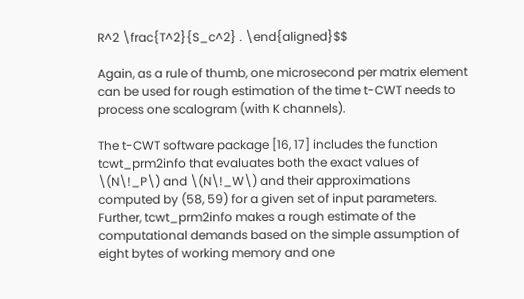R^2 \frac{T^2}{S_c^2} . \end{aligned}$$

Again, as a rule of thumb, one microsecond per matrix element can be used for rough estimation of the time t-CWT needs to process one scalogram (with K channels).

The t-CWT software package [16, 17] includes the function tcwt_prm2info that evaluates both the exact values of \(N\!_P\) and \(N\!_W\) and their approximations computed by (58, 59) for a given set of input parameters. Further, tcwt_prm2info makes a rough estimate of the computational demands based on the simple assumption of eight bytes of working memory and one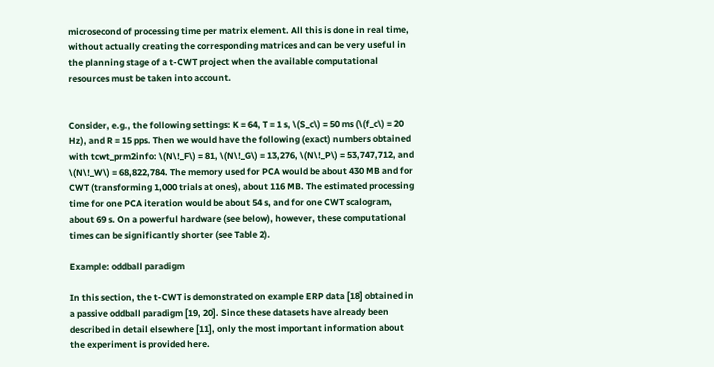microsecond of processing time per matrix element. All this is done in real time, without actually creating the corresponding matrices and can be very useful in the planning stage of a t-CWT project when the available computational resources must be taken into account.


Consider, e.g., the following settings: K = 64, T = 1 s, \(S_c\) = 50 ms (\(f_c\) = 20 Hz), and R = 15 pps. Then we would have the following (exact) numbers obtained with tcwt_prm2info: \(N\!_F\) = 81, \(N\!_G\) = 13,276, \(N\!_P\) = 53,747,712, and \(N\!_W\) = 68,822,784. The memory used for PCA would be about 430 MB and for CWT (transforming 1,000 trials at ones), about 116 MB. The estimated processing time for one PCA iteration would be about 54 s, and for one CWT scalogram, about 69 s. On a powerful hardware (see below), however, these computational times can be significantly shorter (see Table 2).

Example: oddball paradigm

In this section, the t-CWT is demonstrated on example ERP data [18] obtained in a passive oddball paradigm [19, 20]. Since these datasets have already been described in detail elsewhere [11], only the most important information about the experiment is provided here.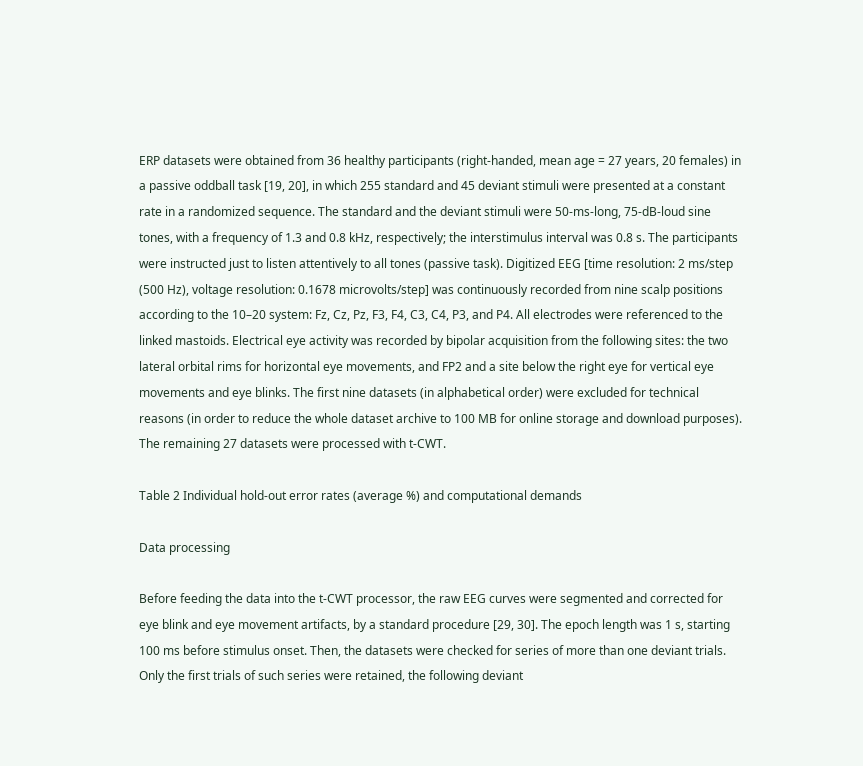ERP datasets were obtained from 36 healthy participants (right-handed, mean age = 27 years, 20 females) in a passive oddball task [19, 20], in which 255 standard and 45 deviant stimuli were presented at a constant rate in a randomized sequence. The standard and the deviant stimuli were 50-ms-long, 75-dB-loud sine tones, with a frequency of 1.3 and 0.8 kHz, respectively; the interstimulus interval was 0.8 s. The participants were instructed just to listen attentively to all tones (passive task). Digitized EEG [time resolution: 2 ms/step (500 Hz), voltage resolution: 0.1678 microvolts/step] was continuously recorded from nine scalp positions according to the 10–20 system: Fz, Cz, Pz, F3, F4, C3, C4, P3, and P4. All electrodes were referenced to the linked mastoids. Electrical eye activity was recorded by bipolar acquisition from the following sites: the two lateral orbital rims for horizontal eye movements, and FP2 and a site below the right eye for vertical eye movements and eye blinks. The first nine datasets (in alphabetical order) were excluded for technical reasons (in order to reduce the whole dataset archive to 100 MB for online storage and download purposes). The remaining 27 datasets were processed with t-CWT.

Table 2 Individual hold-out error rates (average %) and computational demands

Data processing

Before feeding the data into the t-CWT processor, the raw EEG curves were segmented and corrected for eye blink and eye movement artifacts, by a standard procedure [29, 30]. The epoch length was 1 s, starting 100 ms before stimulus onset. Then, the datasets were checked for series of more than one deviant trials. Only the first trials of such series were retained, the following deviant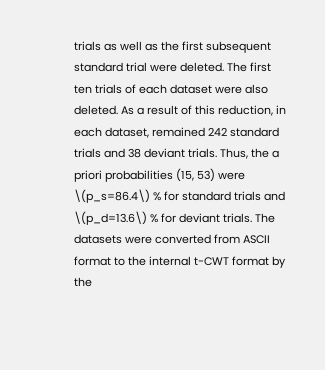trials as well as the first subsequent standard trial were deleted. The first ten trials of each dataset were also deleted. As a result of this reduction, in each dataset, remained 242 standard trials and 38 deviant trials. Thus, the a priori probabilities (15, 53) were \(p_s=86.4\) % for standard trials and \(p_d=13.6\) % for deviant trials. The datasets were converted from ASCII format to the internal t-CWT format by the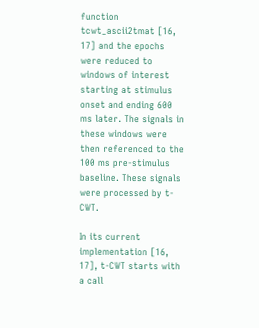function tcwt_ascii2tmat [16, 17] and the epochs were reduced to windows of interest starting at stimulus onset and ending 600 ms later. The signals in these windows were then referenced to the 100 ms pre-stimulus baseline. These signals were processed by t-CWT.

In its current implementation [16, 17], t-CWT starts with a call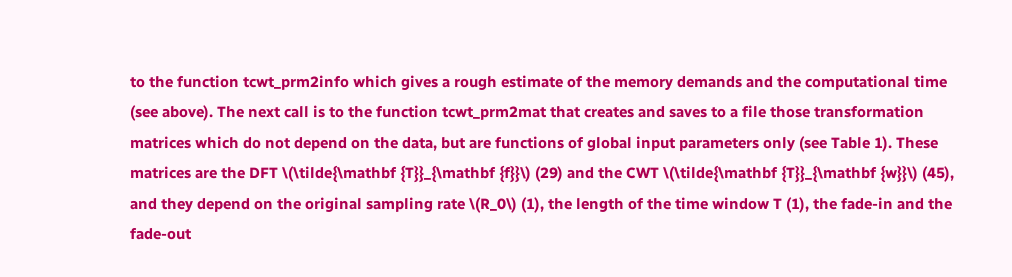to the function tcwt_prm2info which gives a rough estimate of the memory demands and the computational time (see above). The next call is to the function tcwt_prm2mat that creates and saves to a file those transformation matrices which do not depend on the data, but are functions of global input parameters only (see Table 1). These matrices are the DFT \(\tilde{\mathbf {T}}_{\mathbf {f}}\) (29) and the CWT \(\tilde{\mathbf {T}}_{\mathbf {w}}\) (45), and they depend on the original sampling rate \(R_0\) (1), the length of the time window T (1), the fade-in and the fade-out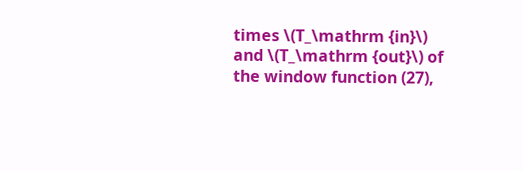times \(T_\mathrm {in}\) and \(T_\mathrm {out}\) of the window function (27),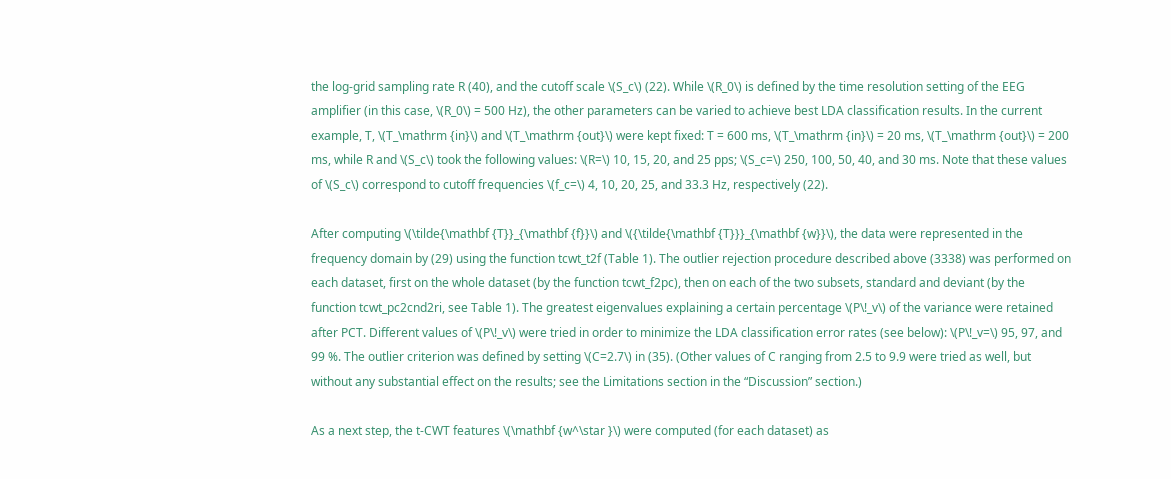the log-grid sampling rate R (40), and the cutoff scale \(S_c\) (22). While \(R_0\) is defined by the time resolution setting of the EEG amplifier (in this case, \(R_0\) = 500 Hz), the other parameters can be varied to achieve best LDA classification results. In the current example, T, \(T_\mathrm {in}\) and \(T_\mathrm {out}\) were kept fixed: T = 600 ms, \(T_\mathrm {in}\) = 20 ms, \(T_\mathrm {out}\) = 200 ms, while R and \(S_c\) took the following values: \(R=\) 10, 15, 20, and 25 pps; \(S_c=\) 250, 100, 50, 40, and 30 ms. Note that these values of \(S_c\) correspond to cutoff frequencies \(f_c=\) 4, 10, 20, 25, and 33.3 Hz, respectively (22).

After computing \(\tilde{\mathbf {T}}_{\mathbf {f}}\) and \({\tilde{\mathbf {T}}}_{\mathbf {w}}\), the data were represented in the frequency domain by (29) using the function tcwt_t2f (Table 1). The outlier rejection procedure described above (3338) was performed on each dataset, first on the whole dataset (by the function tcwt_f2pc), then on each of the two subsets, standard and deviant (by the function tcwt_pc2cnd2ri, see Table 1). The greatest eigenvalues explaining a certain percentage \(P\!_v\) of the variance were retained after PCT. Different values of \(P\!_v\) were tried in order to minimize the LDA classification error rates (see below): \(P\!_v=\) 95, 97, and 99 %. The outlier criterion was defined by setting \(C=2.7\) in (35). (Other values of C ranging from 2.5 to 9.9 were tried as well, but without any substantial effect on the results; see the Limitations section in the “Discussion” section.)

As a next step, the t-CWT features \(\mathbf {w^\star }\) were computed (for each dataset) as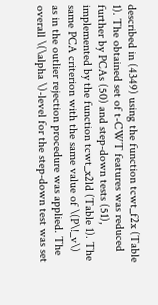described in (4349) using the function tcwt_f2x (Table 1). The obtained set of t-CWT features was reduced further by PCAs (50) and step-down tests (51), implemented by the function tcwt_x2ld (Table 1). The same PCA criterion with the same value of \(P\!_v\) as in the outlier rejection procedure was applied. The overall \(\alpha \)-level for the step-down test was set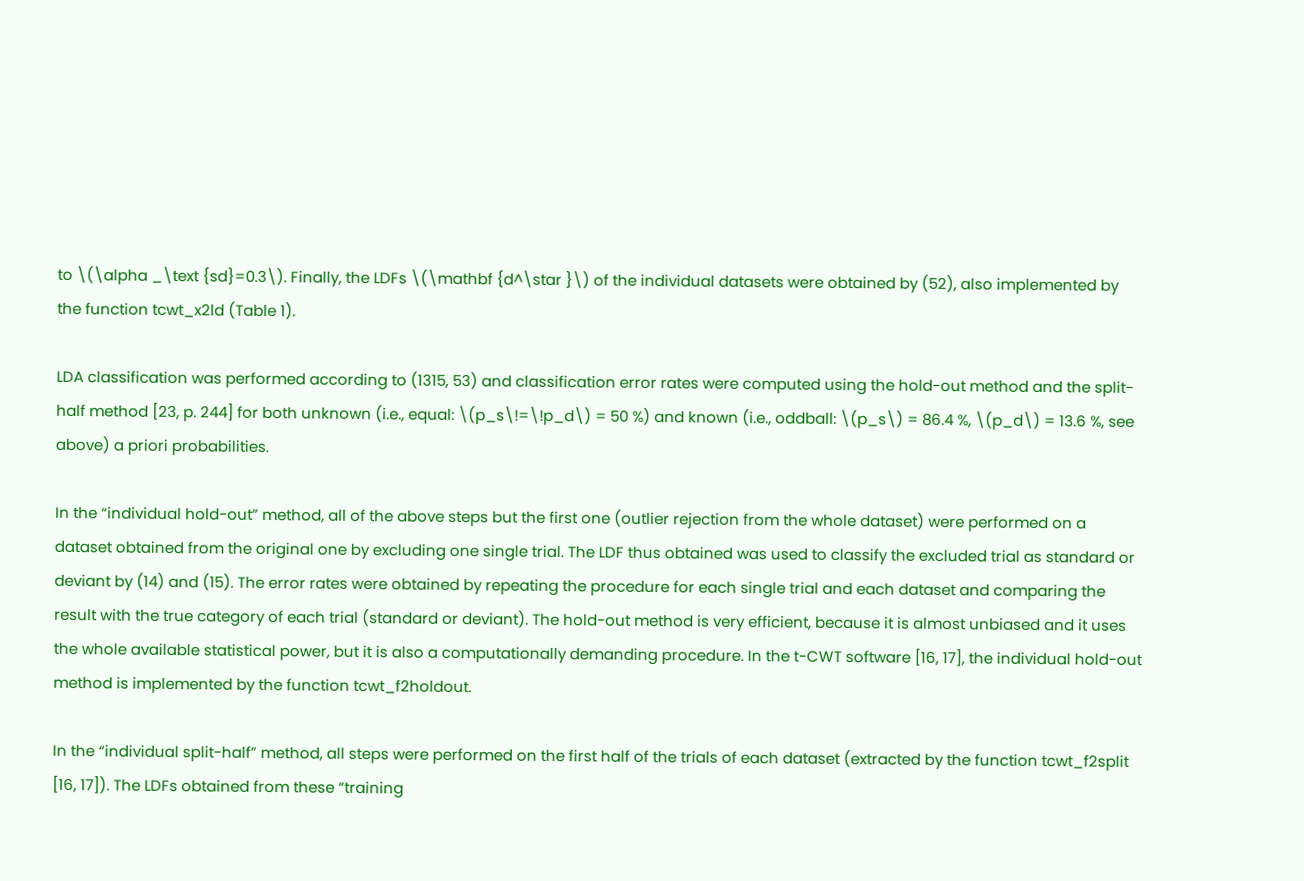to \(\alpha _\text {sd}=0.3\). Finally, the LDFs \(\mathbf {d^\star }\) of the individual datasets were obtained by (52), also implemented by the function tcwt_x2ld (Table 1).

LDA classification was performed according to (1315, 53) and classification error rates were computed using the hold-out method and the split-half method [23, p. 244] for both unknown (i.e., equal: \(p_s\!=\!p_d\) = 50 %) and known (i.e., oddball: \(p_s\) = 86.4 %, \(p_d\) = 13.6 %, see above) a priori probabilities.

In the “individual hold-out” method, all of the above steps but the first one (outlier rejection from the whole dataset) were performed on a dataset obtained from the original one by excluding one single trial. The LDF thus obtained was used to classify the excluded trial as standard or deviant by (14) and (15). The error rates were obtained by repeating the procedure for each single trial and each dataset and comparing the result with the true category of each trial (standard or deviant). The hold-out method is very efficient, because it is almost unbiased and it uses the whole available statistical power, but it is also a computationally demanding procedure. In the t-CWT software [16, 17], the individual hold-out method is implemented by the function tcwt_f2holdout.

In the “individual split-half” method, all steps were performed on the first half of the trials of each dataset (extracted by the function tcwt_f2split [16, 17]). The LDFs obtained from these “training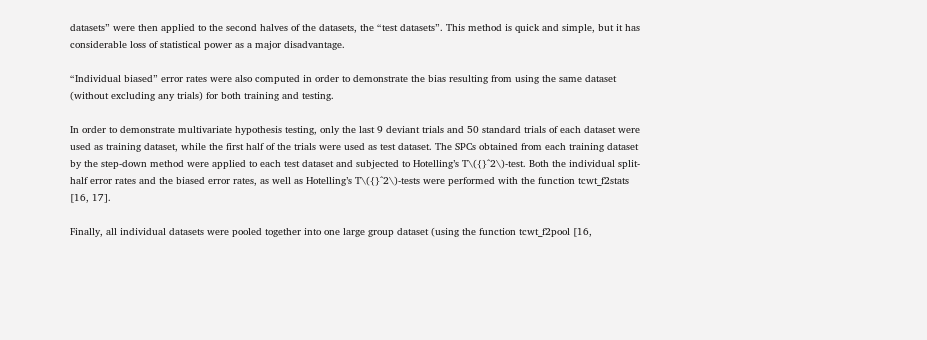datasets” were then applied to the second halves of the datasets, the “test datasets”. This method is quick and simple, but it has considerable loss of statistical power as a major disadvantage.

“Individual biased” error rates were also computed in order to demonstrate the bias resulting from using the same dataset (without excluding any trials) for both training and testing.

In order to demonstrate multivariate hypothesis testing, only the last 9 deviant trials and 50 standard trials of each dataset were used as training dataset, while the first half of the trials were used as test dataset. The SPCs obtained from each training dataset by the step-down method were applied to each test dataset and subjected to Hotelling’s T\({}^2\)-test. Both the individual split-half error rates and the biased error rates, as well as Hotelling’s T\({}^2\)-tests were performed with the function tcwt_f2stats [16, 17].

Finally, all individual datasets were pooled together into one large group dataset (using the function tcwt_f2pool [16,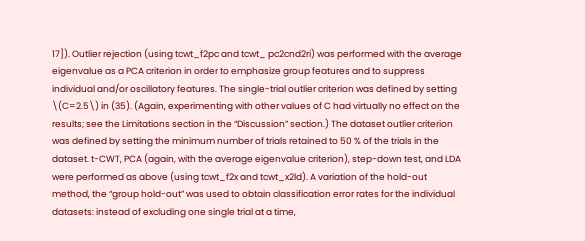17]). Outlier rejection (using tcwt_f2pc and tcwt_ pc2cnd2ri) was performed with the average eigenvalue as a PCA criterion in order to emphasize group features and to suppress individual and/or oscillatory features. The single-trial outlier criterion was defined by setting \(C=2.5\) in (35). (Again, experimenting with other values of C had virtually no effect on the results; see the Limitations section in the “Discussion” section.) The dataset outlier criterion was defined by setting the minimum number of trials retained to 50 % of the trials in the dataset. t-CWT, PCA (again, with the average eigenvalue criterion), step-down test, and LDA were performed as above (using tcwt_f2x and tcwt_x2ld). A variation of the hold-out method, the “group hold-out” was used to obtain classification error rates for the individual datasets: instead of excluding one single trial at a time,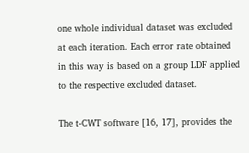one whole individual dataset was excluded at each iteration. Each error rate obtained in this way is based on a group LDF applied to the respective excluded dataset.

The t-CWT software [16, 17], provides the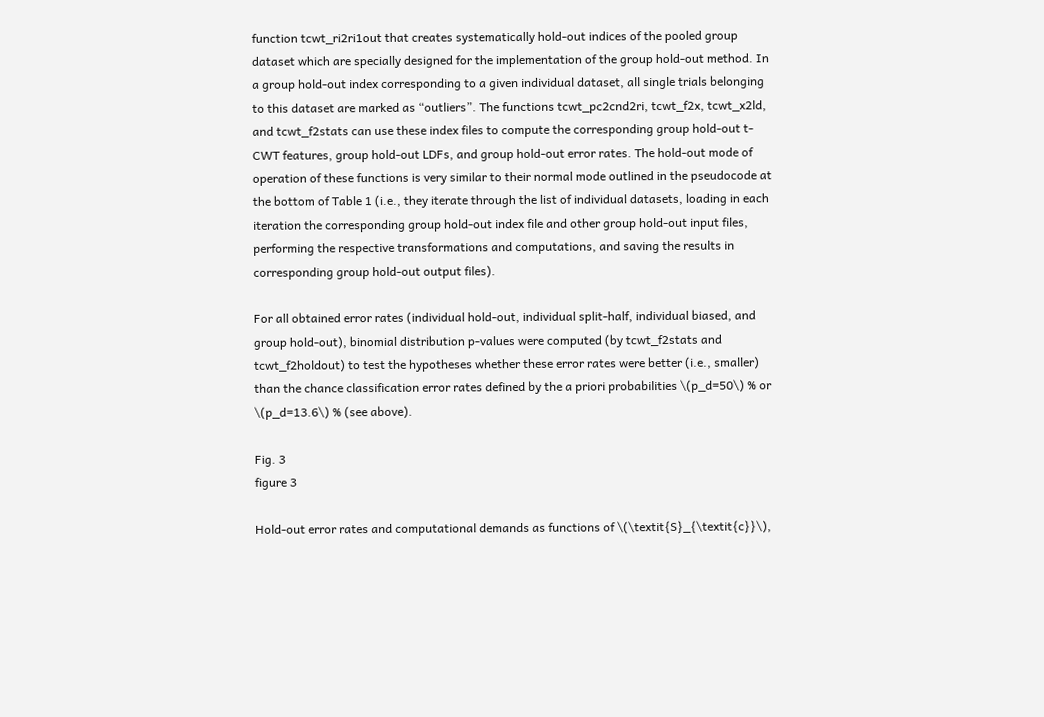function tcwt_ri2ri1out that creates systematically hold-out indices of the pooled group dataset which are specially designed for the implementation of the group hold-out method. In a group hold-out index corresponding to a given individual dataset, all single trials belonging to this dataset are marked as “outliers”. The functions tcwt_pc2cnd2ri, tcwt_f2x, tcwt_x2ld, and tcwt_f2stats can use these index files to compute the corresponding group hold-out t-CWT features, group hold-out LDFs, and group hold-out error rates. The hold-out mode of operation of these functions is very similar to their normal mode outlined in the pseudocode at the bottom of Table 1 (i.e., they iterate through the list of individual datasets, loading in each iteration the corresponding group hold-out index file and other group hold-out input files, performing the respective transformations and computations, and saving the results in corresponding group hold-out output files).

For all obtained error rates (individual hold-out, individual split-half, individual biased, and group hold-out), binomial distribution p-values were computed (by tcwt_f2stats and tcwt_f2holdout) to test the hypotheses whether these error rates were better (i.e., smaller) than the chance classification error rates defined by the a priori probabilities \(p_d=50\) % or \(p_d=13.6\) % (see above).

Fig. 3
figure 3

Hold-out error rates and computational demands as functions of \(\textit{S}_{\textit{c}}\),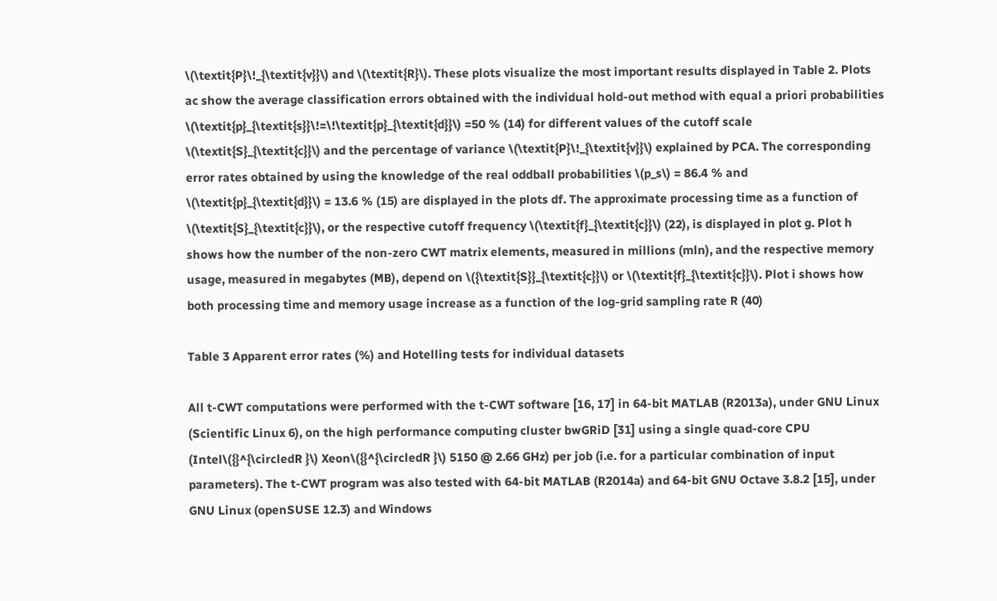\(\textit{P}\!_{\textit{v}}\) and \(\textit{R}\). These plots visualize the most important results displayed in Table 2. Plots ac show the average classification errors obtained with the individual hold-out method with equal a priori probabilities \(\textit{p}_{\textit{s}}\!=\!\textit{p}_{\textit{d}}\) =50 % (14) for different values of the cutoff scale \(\textit{S}_{\textit{c}}\) and the percentage of variance \(\textit{P}\!_{\textit{v}}\) explained by PCA. The corresponding error rates obtained by using the knowledge of the real oddball probabilities \(p_s\) = 86.4 % and \(\textit{p}_{\textit{d}}\) = 13.6 % (15) are displayed in the plots df. The approximate processing time as a function of \(\textit{S}_{\textit{c}}\), or the respective cutoff frequency \(\textit{f}_{\textit{c}}\) (22), is displayed in plot g. Plot h shows how the number of the non-zero CWT matrix elements, measured in millions (mln), and the respective memory usage, measured in megabytes (MB), depend on \({\textit{S}}_{\textit{c}}\) or \(\textit{f}_{\textit{c}}\). Plot i shows how both processing time and memory usage increase as a function of the log-grid sampling rate R (40)

Table 3 Apparent error rates (%) and Hotelling tests for individual datasets

All t-CWT computations were performed with the t-CWT software [16, 17] in 64-bit MATLAB (R2013a), under GNU Linux (Scientific Linux 6), on the high performance computing cluster bwGRiD [31] using a single quad-core CPU (Intel\({}^{\circledR }\) Xeon\({}^{\circledR }\) 5150 @ 2.66 GHz) per job (i.e. for a particular combination of input parameters). The t-CWT program was also tested with 64-bit MATLAB (R2014a) and 64-bit GNU Octave 3.8.2 [15], under GNU Linux (openSUSE 12.3) and Windows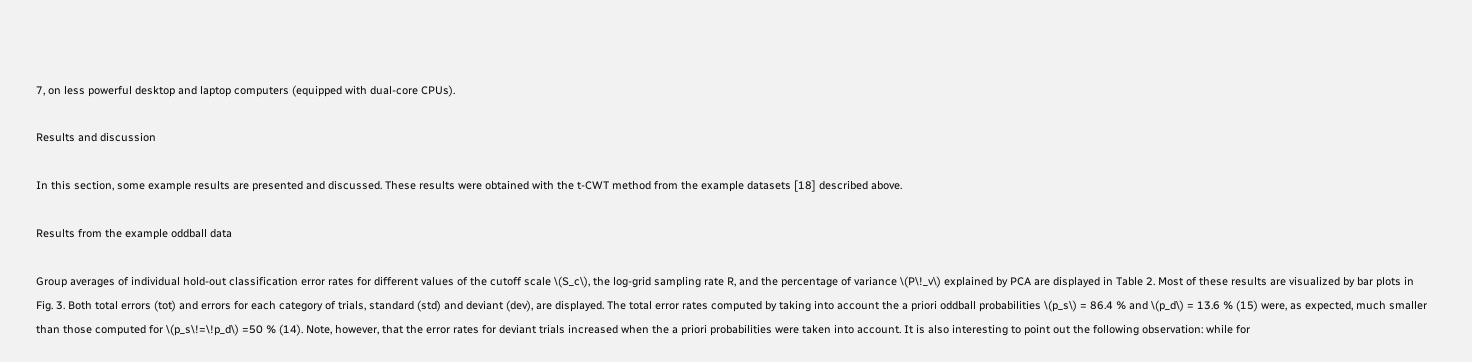7, on less powerful desktop and laptop computers (equipped with dual-core CPUs).

Results and discussion

In this section, some example results are presented and discussed. These results were obtained with the t-CWT method from the example datasets [18] described above.

Results from the example oddball data

Group averages of individual hold-out classification error rates for different values of the cutoff scale \(S_c\), the log-grid sampling rate R, and the percentage of variance \(P\!_v\) explained by PCA are displayed in Table 2. Most of these results are visualized by bar plots in Fig. 3. Both total errors (tot) and errors for each category of trials, standard (std) and deviant (dev), are displayed. The total error rates computed by taking into account the a priori oddball probabilities \(p_s\) = 86.4 % and \(p_d\) = 13.6 % (15) were, as expected, much smaller than those computed for \(p_s\!=\!p_d\) =50 % (14). Note, however, that the error rates for deviant trials increased when the a priori probabilities were taken into account. It is also interesting to point out the following observation: while for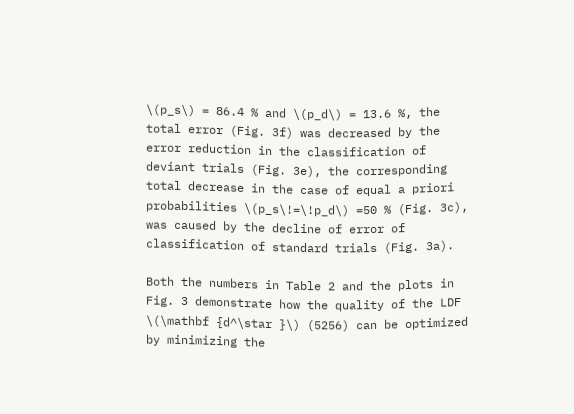\(p_s\) = 86.4 % and \(p_d\) = 13.6 %, the total error (Fig. 3f) was decreased by the error reduction in the classification of deviant trials (Fig. 3e), the corresponding total decrease in the case of equal a priori probabilities \(p_s\!=\!p_d\) =50 % (Fig. 3c), was caused by the decline of error of classification of standard trials (Fig. 3a).

Both the numbers in Table 2 and the plots in Fig. 3 demonstrate how the quality of the LDF \(\mathbf {d^\star }\) (5256) can be optimized by minimizing the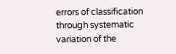errors of classification through systematic variation of the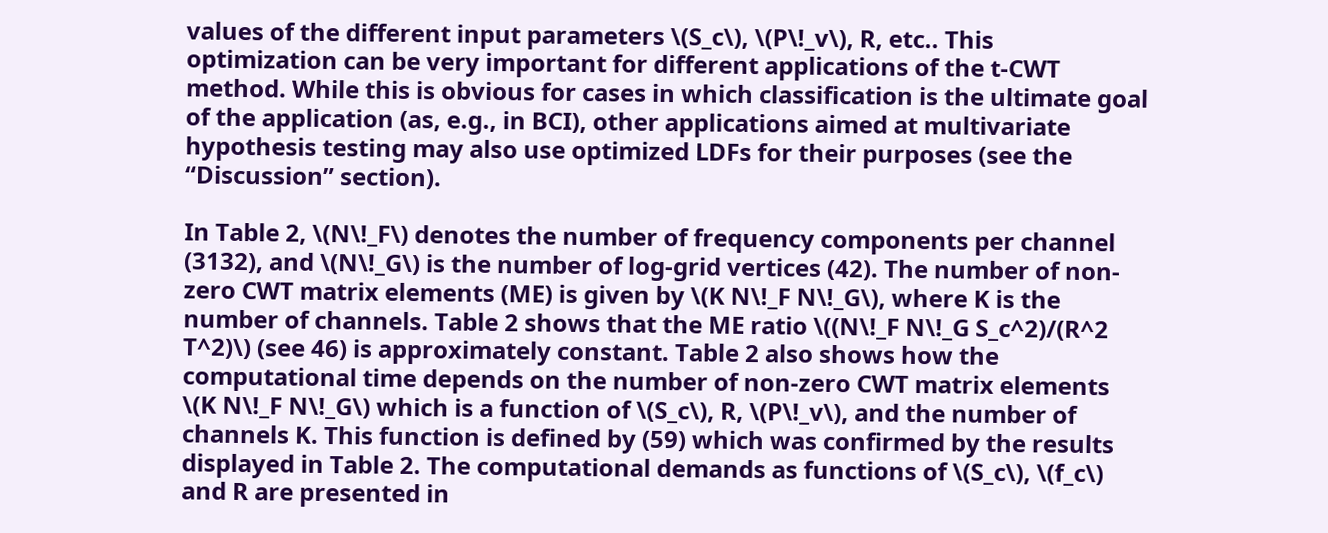values of the different input parameters \(S_c\), \(P\!_v\), R, etc.. This optimization can be very important for different applications of the t-CWT method. While this is obvious for cases in which classification is the ultimate goal of the application (as, e.g., in BCI), other applications aimed at multivariate hypothesis testing may also use optimized LDFs for their purposes (see the “Discussion” section).

In Table 2, \(N\!_F\) denotes the number of frequency components per channel (3132), and \(N\!_G\) is the number of log-grid vertices (42). The number of non-zero CWT matrix elements (ME) is given by \(K N\!_F N\!_G\), where K is the number of channels. Table 2 shows that the ME ratio \((N\!_F N\!_G S_c^2)/(R^2 T^2)\) (see 46) is approximately constant. Table 2 also shows how the computational time depends on the number of non-zero CWT matrix elements \(K N\!_F N\!_G\) which is a function of \(S_c\), R, \(P\!_v\), and the number of channels K. This function is defined by (59) which was confirmed by the results displayed in Table 2. The computational demands as functions of \(S_c\), \(f_c\) and R are presented in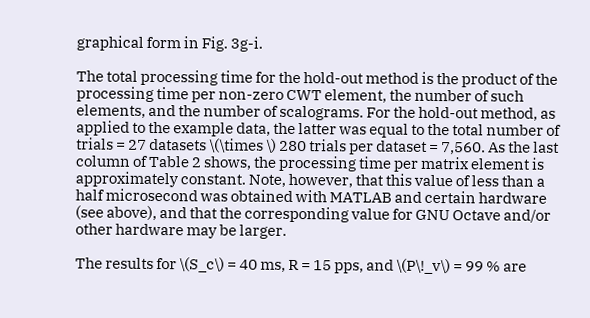graphical form in Fig. 3g-i.

The total processing time for the hold-out method is the product of the processing time per non-zero CWT element, the number of such elements, and the number of scalograms. For the hold-out method, as applied to the example data, the latter was equal to the total number of trials = 27 datasets \(\times \) 280 trials per dataset = 7,560. As the last column of Table 2 shows, the processing time per matrix element is approximately constant. Note, however, that this value of less than a half microsecond was obtained with MATLAB and certain hardware (see above), and that the corresponding value for GNU Octave and/or other hardware may be larger.

The results for \(S_c\) = 40 ms, R = 15 pps, and \(P\!_v\) = 99 % are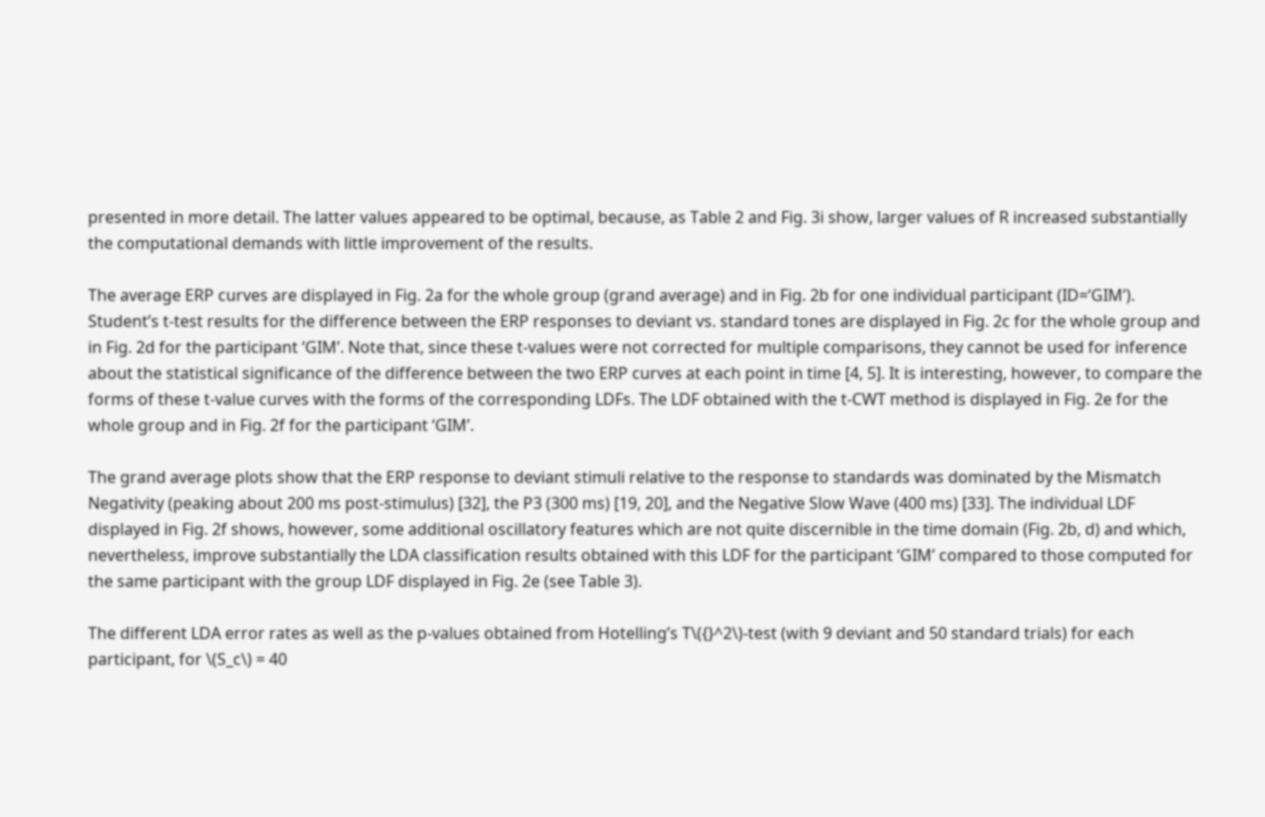presented in more detail. The latter values appeared to be optimal, because, as Table 2 and Fig. 3i show, larger values of R increased substantially the computational demands with little improvement of the results.

The average ERP curves are displayed in Fig. 2a for the whole group (grand average) and in Fig. 2b for one individual participant (ID=‘GIM’). Student’s t-test results for the difference between the ERP responses to deviant vs. standard tones are displayed in Fig. 2c for the whole group and in Fig. 2d for the participant ‘GIM’. Note that, since these t-values were not corrected for multiple comparisons, they cannot be used for inference about the statistical significance of the difference between the two ERP curves at each point in time [4, 5]. It is interesting, however, to compare the forms of these t-value curves with the forms of the corresponding LDFs. The LDF obtained with the t-CWT method is displayed in Fig. 2e for the whole group and in Fig. 2f for the participant ‘GIM’.

The grand average plots show that the ERP response to deviant stimuli relative to the response to standards was dominated by the Mismatch Negativity (peaking about 200 ms post-stimulus) [32], the P3 (300 ms) [19, 20], and the Negative Slow Wave (400 ms) [33]. The individual LDF displayed in Fig. 2f shows, however, some additional oscillatory features which are not quite discernible in the time domain (Fig. 2b, d) and which, nevertheless, improve substantially the LDA classification results obtained with this LDF for the participant ‘GIM’ compared to those computed for the same participant with the group LDF displayed in Fig. 2e (see Table 3).

The different LDA error rates as well as the p-values obtained from Hotelling’s T\({}^2\)-test (with 9 deviant and 50 standard trials) for each participant, for \(S_c\) = 40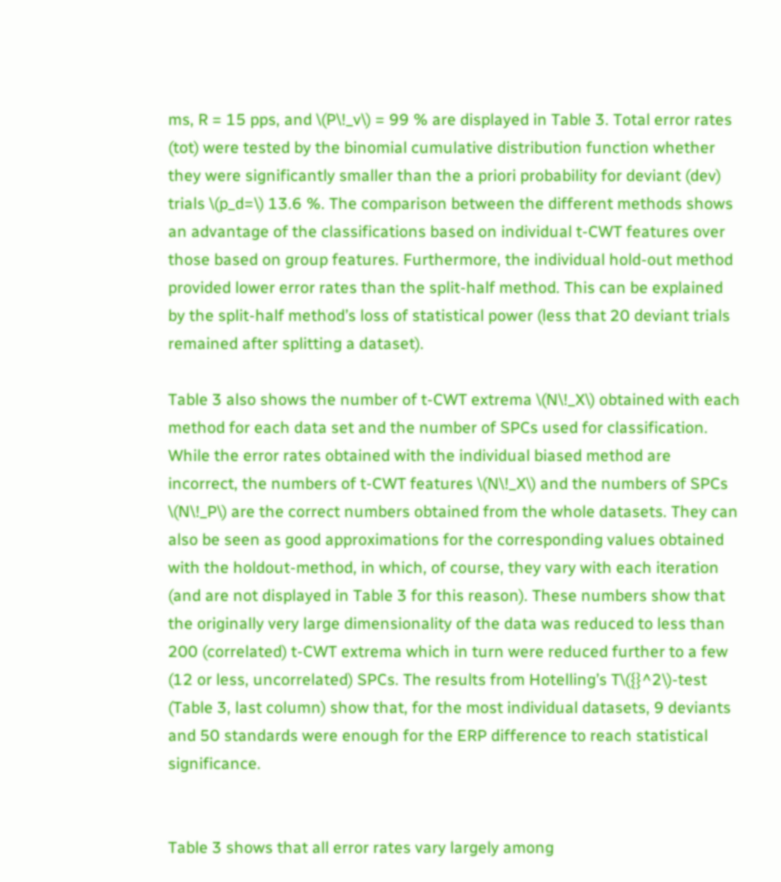ms, R = 15 pps, and \(P\!_v\) = 99 % are displayed in Table 3. Total error rates (tot) were tested by the binomial cumulative distribution function whether they were significantly smaller than the a priori probability for deviant (dev) trials \(p_d=\) 13.6 %. The comparison between the different methods shows an advantage of the classifications based on individual t-CWT features over those based on group features. Furthermore, the individual hold-out method provided lower error rates than the split-half method. This can be explained by the split-half method’s loss of statistical power (less that 20 deviant trials remained after splitting a dataset).

Table 3 also shows the number of t-CWT extrema \(N\!_X\) obtained with each method for each data set and the number of SPCs used for classification. While the error rates obtained with the individual biased method are incorrect, the numbers of t-CWT features \(N\!_X\) and the numbers of SPCs \(N\!_P\) are the correct numbers obtained from the whole datasets. They can also be seen as good approximations for the corresponding values obtained with the holdout-method, in which, of course, they vary with each iteration (and are not displayed in Table 3 for this reason). These numbers show that the originally very large dimensionality of the data was reduced to less than 200 (correlated) t-CWT extrema which in turn were reduced further to a few (12 or less, uncorrelated) SPCs. The results from Hotelling’s T\({}^2\)-test (Table 3, last column) show that, for the most individual datasets, 9 deviants and 50 standards were enough for the ERP difference to reach statistical significance.


Table 3 shows that all error rates vary largely among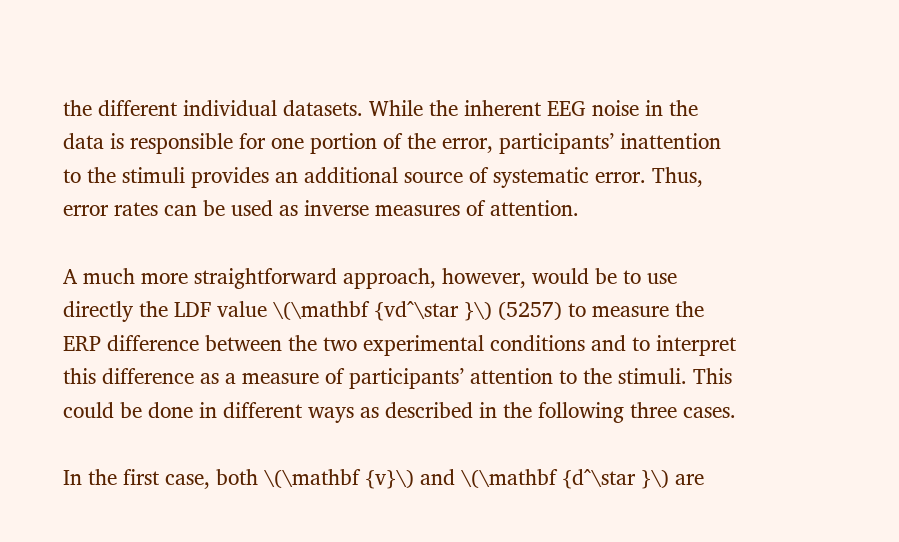the different individual datasets. While the inherent EEG noise in the data is responsible for one portion of the error, participants’ inattention to the stimuli provides an additional source of systematic error. Thus, error rates can be used as inverse measures of attention.

A much more straightforward approach, however, would be to use directly the LDF value \(\mathbf {vd^\star }\) (5257) to measure the ERP difference between the two experimental conditions and to interpret this difference as a measure of participants’ attention to the stimuli. This could be done in different ways as described in the following three cases.

In the first case, both \(\mathbf {v}\) and \(\mathbf {d^\star }\) are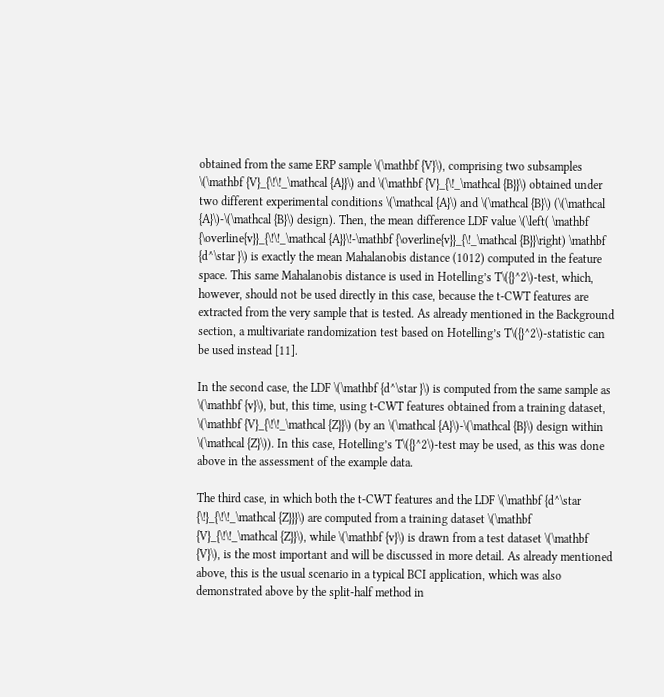obtained from the same ERP sample \(\mathbf {V}\), comprising two subsamples \(\mathbf {V}_{\!\!_\mathcal {A}}\) and \(\mathbf {V}_{\!_\mathcal {B}}\) obtained under two different experimental conditions \(\mathcal {A}\) and \(\mathcal {B}\) (\(\mathcal {A}\)-\(\mathcal {B}\) design). Then, the mean difference LDF value \(\left( \mathbf {\overline{v}}_{\!\!_\mathcal {A}}\!-\mathbf {\overline{v}}_{\!_\mathcal {B}}\right) \mathbf {d^\star }\) is exactly the mean Mahalanobis distance (1012) computed in the feature space. This same Mahalanobis distance is used in Hotelling’s T\({}^2\)-test, which, however, should not be used directly in this case, because the t-CWT features are extracted from the very sample that is tested. As already mentioned in the Background section, a multivariate randomization test based on Hotelling’s T\({}^2\)-statistic can be used instead [11].

In the second case, the LDF \(\mathbf {d^\star }\) is computed from the same sample as \(\mathbf {v}\), but, this time, using t-CWT features obtained from a training dataset, \(\mathbf {V}_{\!\!_\mathcal {Z}}\) (by an \(\mathcal {A}\)-\(\mathcal {B}\) design within \(\mathcal {Z}\)). In this case, Hotelling’s T\({}^2\)-test may be used, as this was done above in the assessment of the example data.

The third case, in which both the t-CWT features and the LDF \(\mathbf {d^\star {\!}_{\!\!_\mathcal {Z}}}\) are computed from a training dataset \(\mathbf {V}_{\!\!_\mathcal {Z}}\), while \(\mathbf {v}\) is drawn from a test dataset \(\mathbf {V}\), is the most important and will be discussed in more detail. As already mentioned above, this is the usual scenario in a typical BCI application, which was also demonstrated above by the split-half method in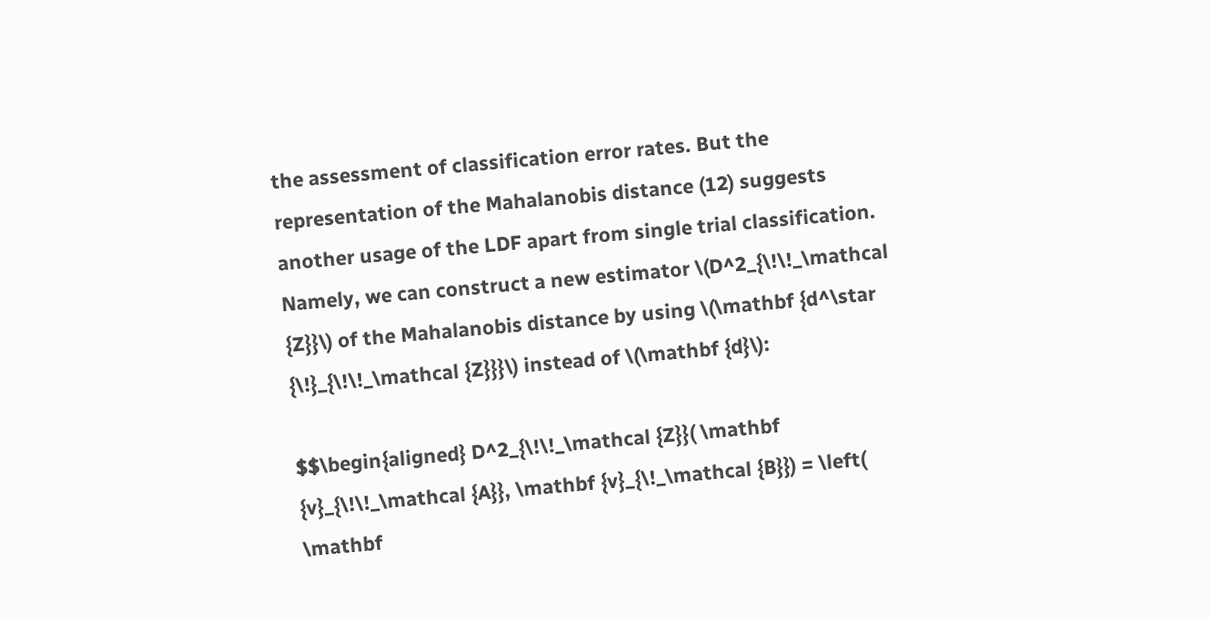the assessment of classification error rates. But the representation of the Mahalanobis distance (12) suggests another usage of the LDF apart from single trial classification. Namely, we can construct a new estimator \(D^2_{\!\!_\mathcal {Z}}\) of the Mahalanobis distance by using \(\mathbf {d^\star {\!}_{\!\!_\mathcal {Z}}}\) instead of \(\mathbf {d}\):

$$\begin{aligned} D^2_{\!\!_\mathcal {Z}}( \mathbf {v}_{\!\!_\mathcal {A}}, \mathbf {v}_{\!_\mathcal {B}}) = \left( \mathbf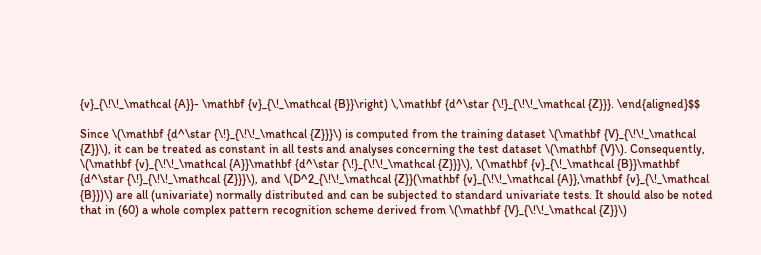{v}_{\!\!_\mathcal {A}}- \mathbf {v}_{\!_\mathcal {B}}\right) \,\mathbf {d^\star {\!}_{\!\!_\mathcal {Z}}}. \end{aligned}$$

Since \(\mathbf {d^\star {\!}_{\!\!_\mathcal {Z}}}\) is computed from the training dataset \(\mathbf {V}_{\!\!_\mathcal {Z}}\), it can be treated as constant in all tests and analyses concerning the test dataset \(\mathbf {V}\). Consequently, \(\mathbf {v}_{\!\!_\mathcal {A}}\mathbf {d^\star {\!}_{\!\!_\mathcal {Z}}}\), \(\mathbf {v}_{\!_\mathcal {B}}\mathbf {d^\star {\!}_{\!\!_\mathcal {Z}}}\), and \(D^2_{\!\!_\mathcal {Z}}(\mathbf {v}_{\!\!_\mathcal {A}},\mathbf {v}_{\!_\mathcal {B}})\) are all (univariate) normally distributed and can be subjected to standard univariate tests. It should also be noted that in (60) a whole complex pattern recognition scheme derived from \(\mathbf {V}_{\!\!_\mathcal {Z}}\)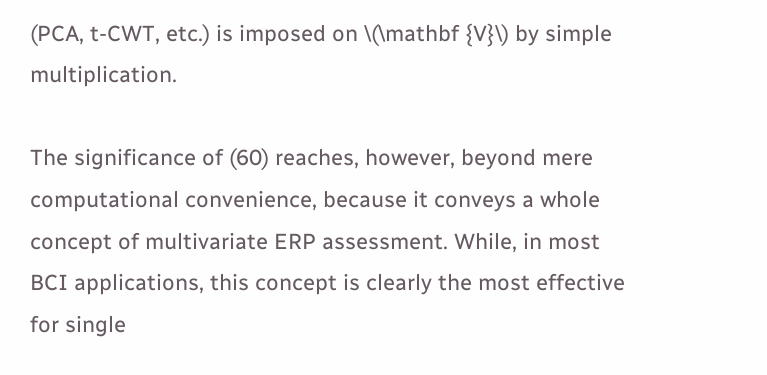(PCA, t-CWT, etc.) is imposed on \(\mathbf {V}\) by simple multiplication.

The significance of (60) reaches, however, beyond mere computational convenience, because it conveys a whole concept of multivariate ERP assessment. While, in most BCI applications, this concept is clearly the most effective for single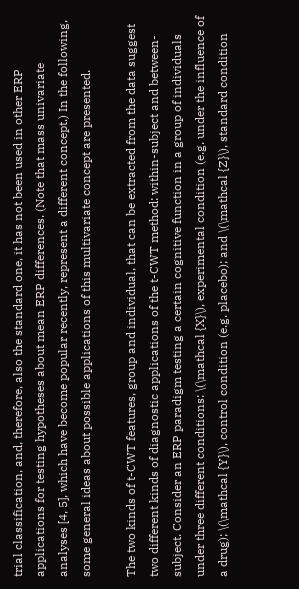trial classification, and, therefore, also the standard one, it has not been used in other ERP applications for testing hypotheses about mean ERP differences. (Note that mass univariate analyses [4, 5], which have become popular recently, represent a different concept.) In the following, some general ideas about possible applications of this multivariate concept are presented.

The two kinds of t-CWT features, group and individual, that can be extracted from the data suggest two different kinds of diagnostic applications of the t-CWT method: within-subject and between-subject. Consider an ERP paradigm testing a certain cognitive function in a group of individuals under three different conditions: \(\mathcal {X}\), experimental condition (e.g. under the influence of a drug); \(\mathcal {Y}\), control condition (e.g. placebo); and \(\mathcal {Z}\), standard condition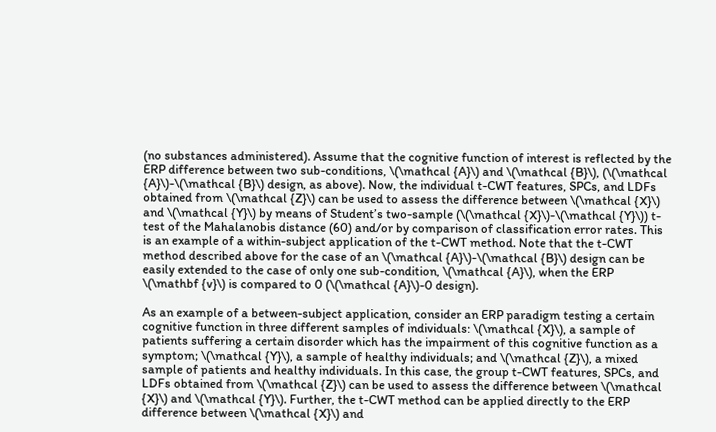(no substances administered). Assume that the cognitive function of interest is reflected by the ERP difference between two sub-conditions, \(\mathcal {A}\) and \(\mathcal {B}\), (\(\mathcal {A}\)-\(\mathcal {B}\) design, as above). Now, the individual t-CWT features, SPCs, and LDFs obtained from \(\mathcal {Z}\) can be used to assess the difference between \(\mathcal {X}\) and \(\mathcal {Y}\) by means of Student’s two-sample (\(\mathcal {X}\)-\(\mathcal {Y}\)) t-test of the Mahalanobis distance (60) and/or by comparison of classification error rates. This is an example of a within-subject application of the t-CWT method. Note that the t-CWT method described above for the case of an \(\mathcal {A}\)-\(\mathcal {B}\) design can be easily extended to the case of only one sub-condition, \(\mathcal {A}\), when the ERP \(\mathbf {v}\) is compared to 0 (\(\mathcal {A}\)-0 design).

As an example of a between-subject application, consider an ERP paradigm testing a certain cognitive function in three different samples of individuals: \(\mathcal {X}\), a sample of patients suffering a certain disorder which has the impairment of this cognitive function as a symptom; \(\mathcal {Y}\), a sample of healthy individuals; and \(\mathcal {Z}\), a mixed sample of patients and healthy individuals. In this case, the group t-CWT features, SPCs, and LDFs obtained from \(\mathcal {Z}\) can be used to assess the difference between \(\mathcal {X}\) and \(\mathcal {Y}\). Further, the t-CWT method can be applied directly to the ERP difference between \(\mathcal {X}\) and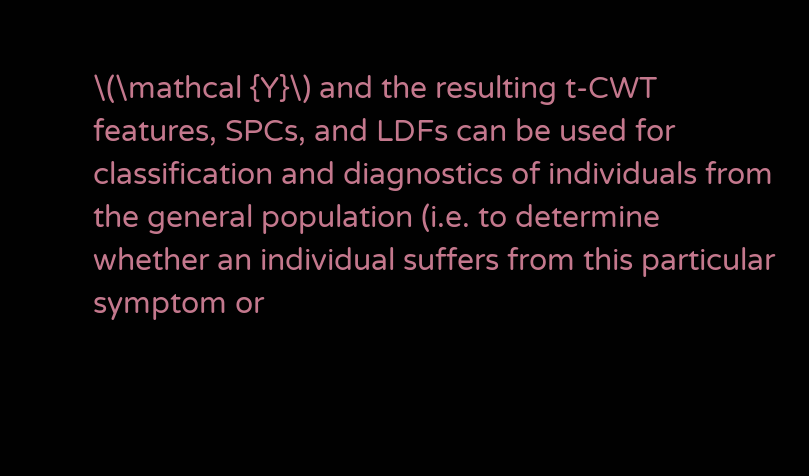\(\mathcal {Y}\) and the resulting t-CWT features, SPCs, and LDFs can be used for classification and diagnostics of individuals from the general population (i.e. to determine whether an individual suffers from this particular symptom or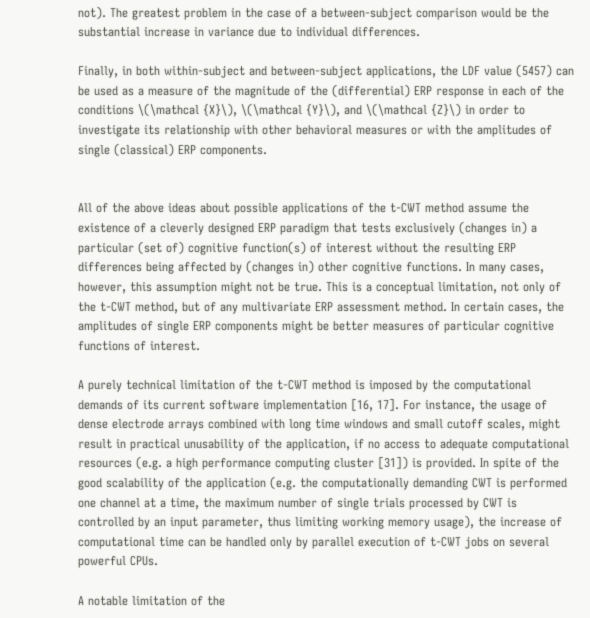not). The greatest problem in the case of a between-subject comparison would be the substantial increase in variance due to individual differences.

Finally, in both within-subject and between-subject applications, the LDF value (5457) can be used as a measure of the magnitude of the (differential) ERP response in each of the conditions \(\mathcal {X}\), \(\mathcal {Y}\), and \(\mathcal {Z}\) in order to investigate its relationship with other behavioral measures or with the amplitudes of single (classical) ERP components.


All of the above ideas about possible applications of the t-CWT method assume the existence of a cleverly designed ERP paradigm that tests exclusively (changes in) a particular (set of) cognitive function(s) of interest without the resulting ERP differences being affected by (changes in) other cognitive functions. In many cases, however, this assumption might not be true. This is a conceptual limitation, not only of the t-CWT method, but of any multivariate ERP assessment method. In certain cases, the amplitudes of single ERP components might be better measures of particular cognitive functions of interest.

A purely technical limitation of the t-CWT method is imposed by the computational demands of its current software implementation [16, 17]. For instance, the usage of dense electrode arrays combined with long time windows and small cutoff scales, might result in practical unusability of the application, if no access to adequate computational resources (e.g. a high performance computing cluster [31]) is provided. In spite of the good scalability of the application (e.g. the computationally demanding CWT is performed one channel at a time, the maximum number of single trials processed by CWT is controlled by an input parameter, thus limiting working memory usage), the increase of computational time can be handled only by parallel execution of t-CWT jobs on several powerful CPUs.

A notable limitation of the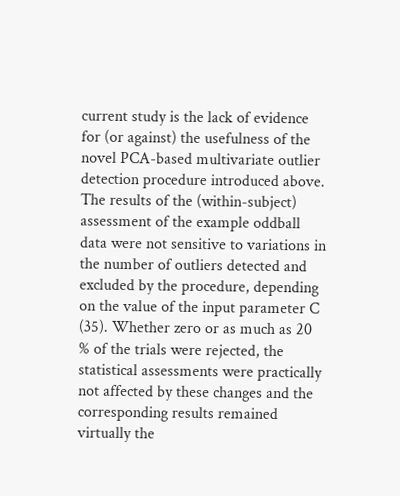current study is the lack of evidence for (or against) the usefulness of the novel PCA-based multivariate outlier detection procedure introduced above. The results of the (within-subject) assessment of the example oddball data were not sensitive to variations in the number of outliers detected and excluded by the procedure, depending on the value of the input parameter C (35). Whether zero or as much as 20 % of the trials were rejected, the statistical assessments were practically not affected by these changes and the corresponding results remained virtually the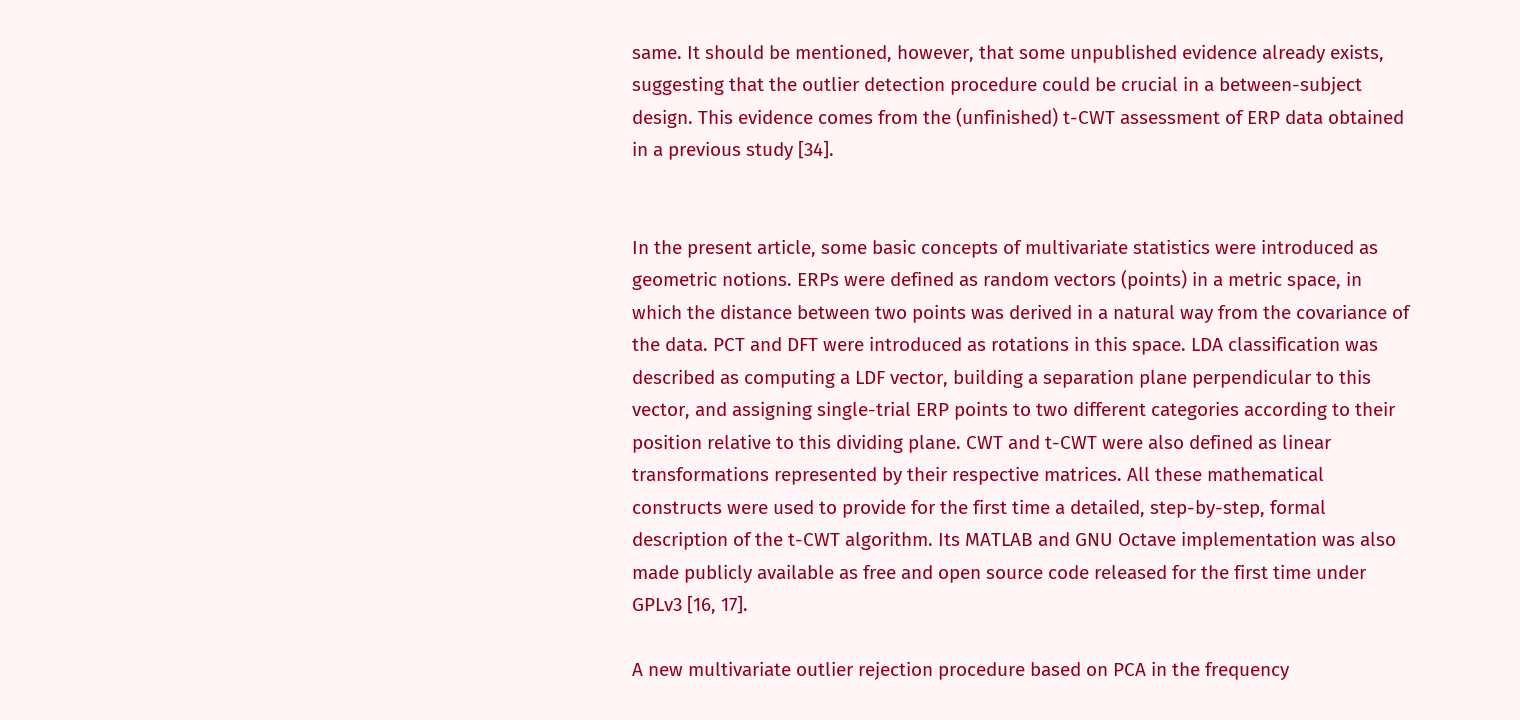same. It should be mentioned, however, that some unpublished evidence already exists, suggesting that the outlier detection procedure could be crucial in a between-subject design. This evidence comes from the (unfinished) t-CWT assessment of ERP data obtained in a previous study [34].


In the present article, some basic concepts of multivariate statistics were introduced as geometric notions. ERPs were defined as random vectors (points) in a metric space, in which the distance between two points was derived in a natural way from the covariance of the data. PCT and DFT were introduced as rotations in this space. LDA classification was described as computing a LDF vector, building a separation plane perpendicular to this vector, and assigning single-trial ERP points to two different categories according to their position relative to this dividing plane. CWT and t-CWT were also defined as linear transformations represented by their respective matrices. All these mathematical constructs were used to provide for the first time a detailed, step-by-step, formal description of the t-CWT algorithm. Its MATLAB and GNU Octave implementation was also made publicly available as free and open source code released for the first time under GPLv3 [16, 17].

A new multivariate outlier rejection procedure based on PCA in the frequency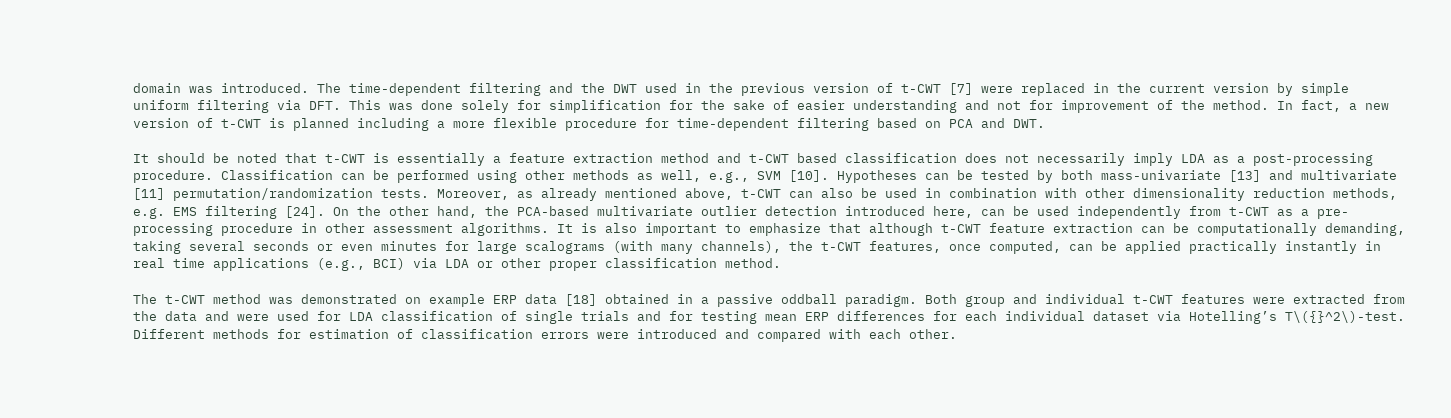domain was introduced. The time-dependent filtering and the DWT used in the previous version of t-CWT [7] were replaced in the current version by simple uniform filtering via DFT. This was done solely for simplification for the sake of easier understanding and not for improvement of the method. In fact, a new version of t-CWT is planned including a more flexible procedure for time-dependent filtering based on PCA and DWT.

It should be noted that t-CWT is essentially a feature extraction method and t-CWT based classification does not necessarily imply LDA as a post-processing procedure. Classification can be performed using other methods as well, e.g., SVM [10]. Hypotheses can be tested by both mass-univariate [13] and multivariate [11] permutation/randomization tests. Moreover, as already mentioned above, t-CWT can also be used in combination with other dimensionality reduction methods, e.g. EMS filtering [24]. On the other hand, the PCA-based multivariate outlier detection introduced here, can be used independently from t-CWT as a pre-processing procedure in other assessment algorithms. It is also important to emphasize that although t-CWT feature extraction can be computationally demanding, taking several seconds or even minutes for large scalograms (with many channels), the t-CWT features, once computed, can be applied practically instantly in real time applications (e.g., BCI) via LDA or other proper classification method.

The t-CWT method was demonstrated on example ERP data [18] obtained in a passive oddball paradigm. Both group and individual t-CWT features were extracted from the data and were used for LDA classification of single trials and for testing mean ERP differences for each individual dataset via Hotelling’s T\({}^2\)-test. Different methods for estimation of classification errors were introduced and compared with each other.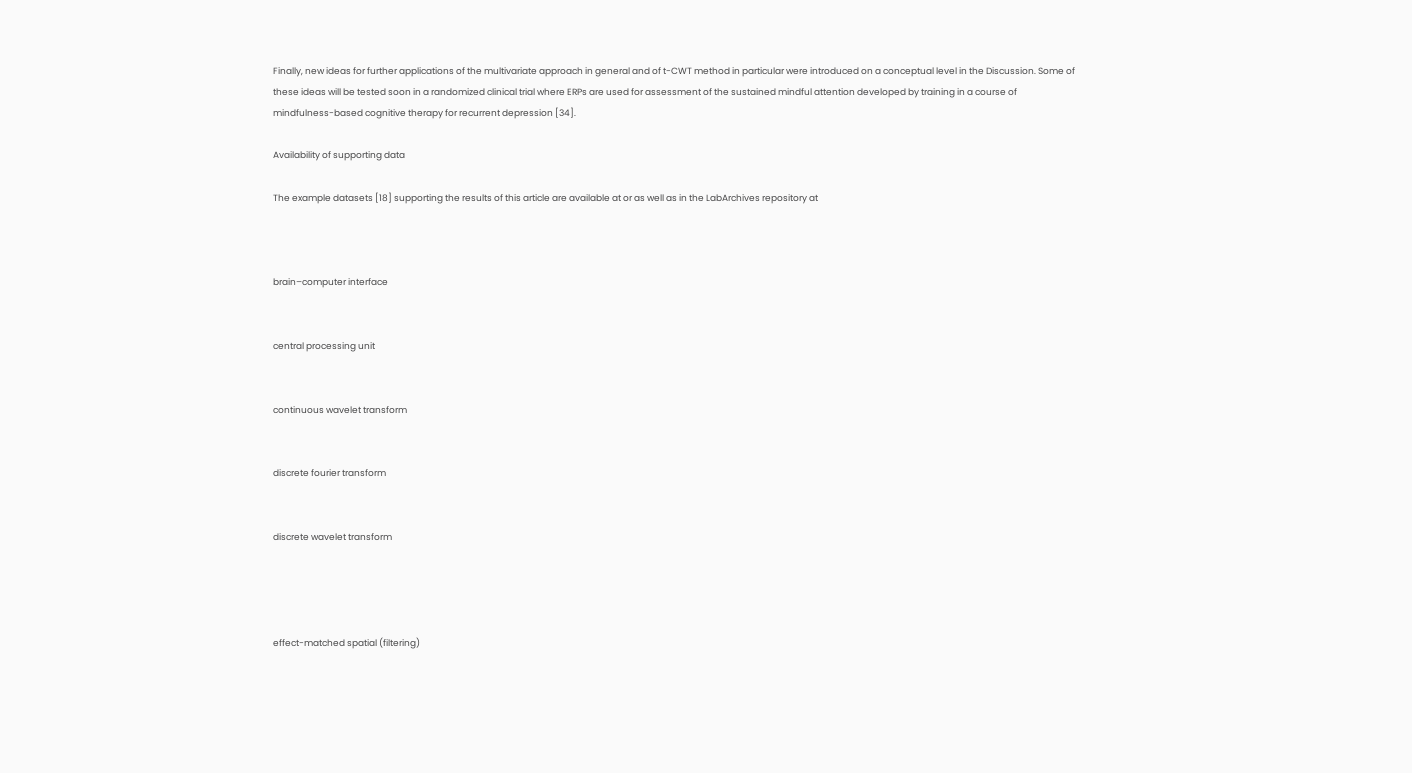Finally, new ideas for further applications of the multivariate approach in general and of t-CWT method in particular were introduced on a conceptual level in the Discussion. Some of these ideas will be tested soon in a randomized clinical trial where ERPs are used for assessment of the sustained mindful attention developed by training in a course of mindfulness-based cognitive therapy for recurrent depression [34].

Availability of supporting data

The example datasets [18] supporting the results of this article are available at or as well as in the LabArchives repository at



brain–computer interface


central processing unit


continuous wavelet transform


discrete fourier transform


discrete wavelet transform




effect-matched spatial (filtering)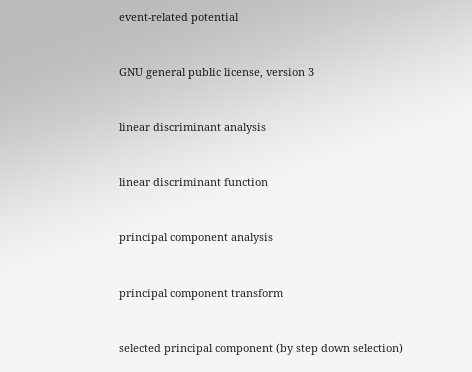event-related potential


GNU general public license, version 3


linear discriminant analysis


linear discriminant function


principal component analysis


principal component transform


selected principal component (by step down selection)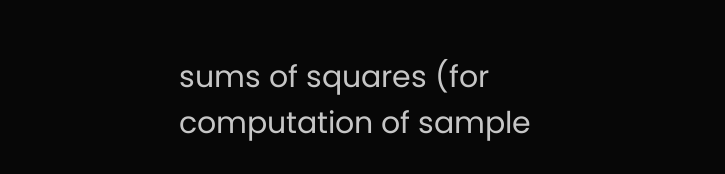sums of squares (for computation of sample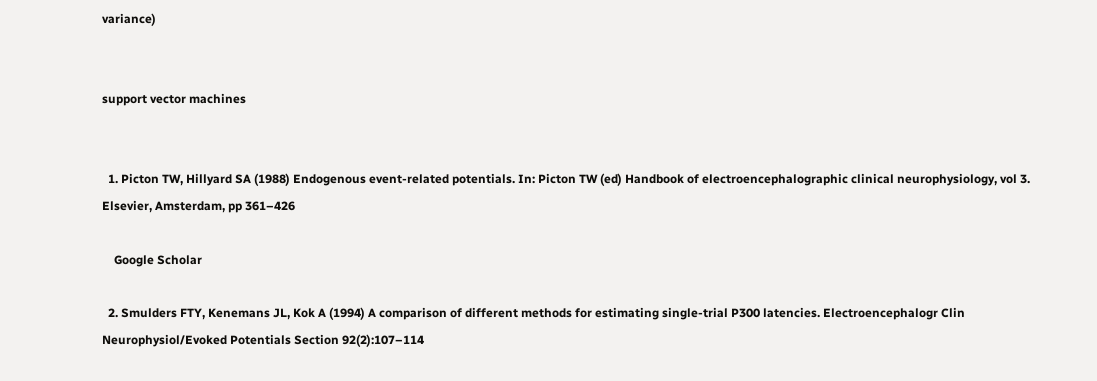variance)


support vector machines


  1. Picton TW, Hillyard SA (1988) Endogenous event-related potentials. In: Picton TW (ed) Handbook of electroencephalographic clinical neurophysiology, vol 3. Elsevier, Amsterdam, pp 361–426

    Google Scholar

  2. Smulders FTY, Kenemans JL, Kok A (1994) A comparison of different methods for estimating single-trial P300 latencies. Electroencephalogr Clin Neurophysiol/Evoked Potentials Section 92(2):107–114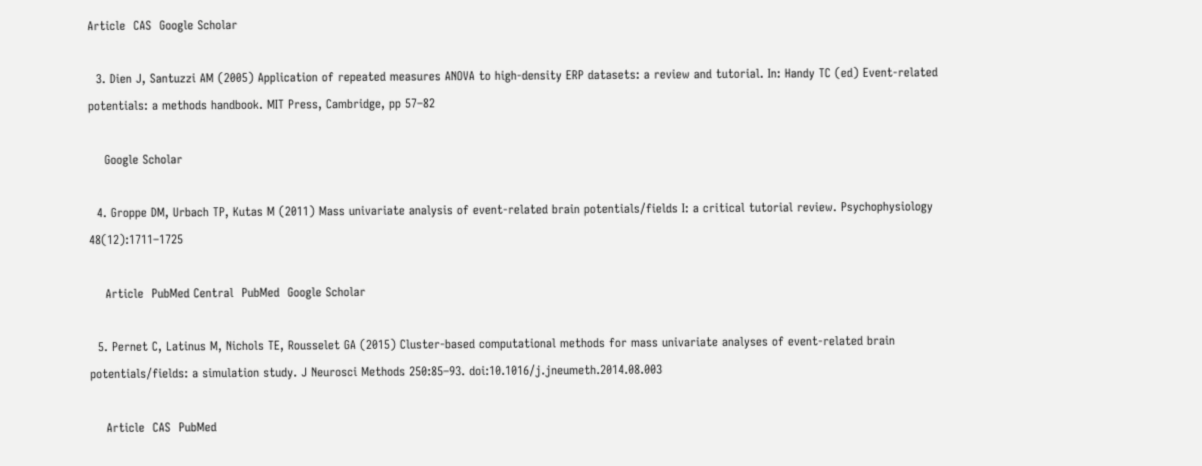Article  CAS  Google Scholar

  3. Dien J, Santuzzi AM (2005) Application of repeated measures ANOVA to high-density ERP datasets: a review and tutorial. In: Handy TC (ed) Event-related potentials: a methods handbook. MIT Press, Cambridge, pp 57–82

    Google Scholar

  4. Groppe DM, Urbach TP, Kutas M (2011) Mass univariate analysis of event-related brain potentials/fields I: a critical tutorial review. Psychophysiology 48(12):1711–1725

    Article  PubMed Central  PubMed  Google Scholar

  5. Pernet C, Latinus M, Nichols TE, Rousselet GA (2015) Cluster-based computational methods for mass univariate analyses of event-related brain potentials/fields: a simulation study. J Neurosci Methods 250:85–93. doi:10.1016/j.jneumeth.2014.08.003

    Article  CAS  PubMed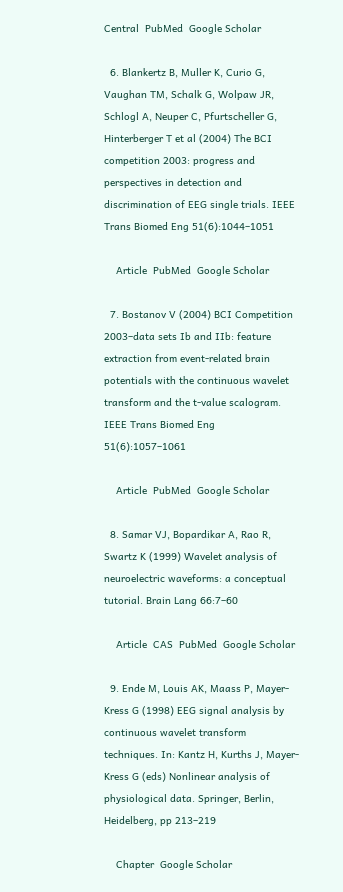Central  PubMed  Google Scholar

  6. Blankertz B, Muller K, Curio G, Vaughan TM, Schalk G, Wolpaw JR, Schlogl A, Neuper C, Pfurtscheller G, Hinterberger T et al (2004) The BCI competition 2003: progress and perspectives in detection and discrimination of EEG single trials. IEEE Trans Biomed Eng 51(6):1044–1051

    Article  PubMed  Google Scholar

  7. Bostanov V (2004) BCI Competition 2003–data sets Ib and IIb: feature extraction from event-related brain potentials with the continuous wavelet transform and the t-value scalogram. IEEE Trans Biomed Eng 51(6):1057–1061

    Article  PubMed  Google Scholar

  8. Samar VJ, Bopardikar A, Rao R, Swartz K (1999) Wavelet analysis of neuroelectric waveforms: a conceptual tutorial. Brain Lang 66:7–60

    Article  CAS  PubMed  Google Scholar

  9. Ende M, Louis AK, Maass P, Mayer-Kress G (1998) EEG signal analysis by continuous wavelet transform techniques. In: Kantz H, Kurths J, Mayer-Kress G (eds) Nonlinear analysis of physiological data. Springer, Berlin, Heidelberg, pp 213–219

    Chapter  Google Scholar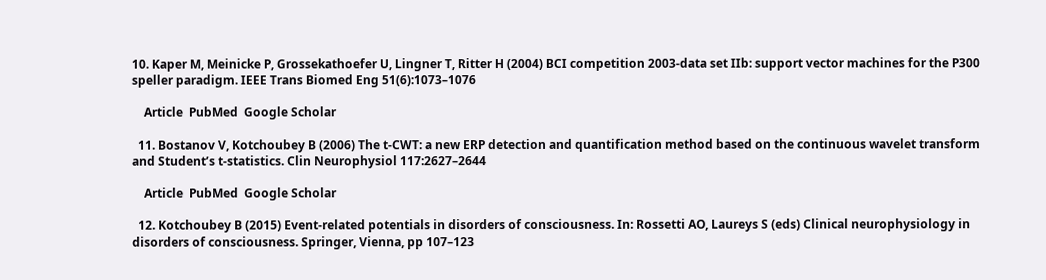10. Kaper M, Meinicke P, Grossekathoefer U, Lingner T, Ritter H (2004) BCI competition 2003-data set IIb: support vector machines for the P300 speller paradigm. IEEE Trans Biomed Eng 51(6):1073–1076

    Article  PubMed  Google Scholar

  11. Bostanov V, Kotchoubey B (2006) The t-CWT: a new ERP detection and quantification method based on the continuous wavelet transform and Student’s t-statistics. Clin Neurophysiol 117:2627–2644

    Article  PubMed  Google Scholar

  12. Kotchoubey B (2015) Event-related potentials in disorders of consciousness. In: Rossetti AO, Laureys S (eds) Clinical neurophysiology in disorders of consciousness. Springer, Vienna, pp 107–123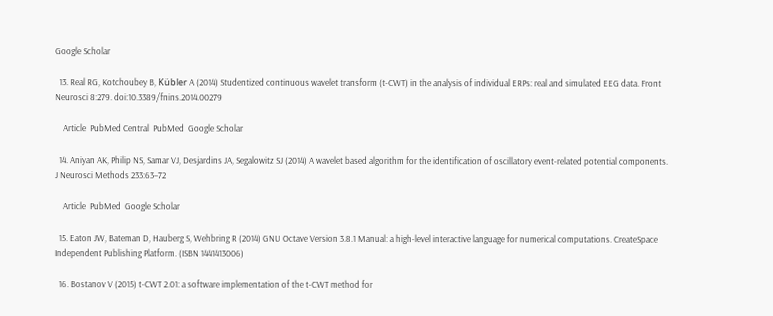Google Scholar

  13. Real RG, Kotchoubey B, Kübler A (2014) Studentized continuous wavelet transform (t-CWT) in the analysis of individual ERPs: real and simulated EEG data. Front Neurosci 8:279. doi:10.3389/fnins.2014.00279

    Article  PubMed Central  PubMed  Google Scholar

  14. Aniyan AK, Philip NS, Samar VJ, Desjardins JA, Segalowitz SJ (2014) A wavelet based algorithm for the identification of oscillatory event-related potential components. J Neurosci Methods 233:63–72

    Article  PubMed  Google Scholar

  15. Eaton JW, Bateman D, Hauberg S, Wehbring R (2014) GNU Octave Version 3.8.1 Manual: a high-level interactive language for numerical computations. CreateSpace Independent Publishing Platform. (ISBN 1441413006)

  16. Bostanov V (2015) t-CWT 2.01: a software implementation of the t-CWT method for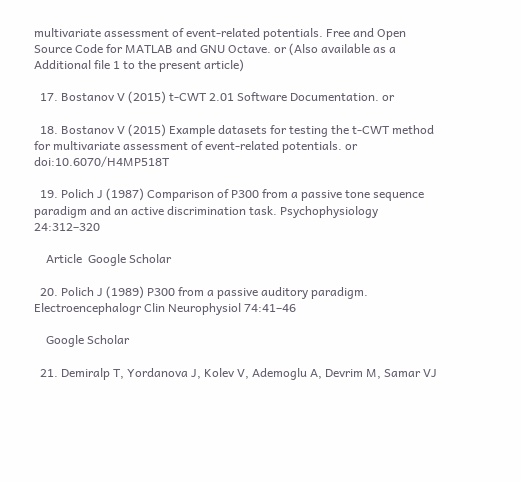multivariate assessment of event-related potentials. Free and Open Source Code for MATLAB and GNU Octave. or (Also available as a Additional file 1 to the present article)

  17. Bostanov V (2015) t-CWT 2.01 Software Documentation. or

  18. Bostanov V (2015) Example datasets for testing the t-CWT method for multivariate assessment of event-related potentials. or doi:10.6070/H4MP518T

  19. Polich J (1987) Comparison of P300 from a passive tone sequence paradigm and an active discrimination task. Psychophysiology 24:312–320

    Article  Google Scholar

  20. Polich J (1989) P300 from a passive auditory paradigm. Electroencephalogr Clin Neurophysiol 74:41–46

    Google Scholar

  21. Demiralp T, Yordanova J, Kolev V, Ademoglu A, Devrim M, Samar VJ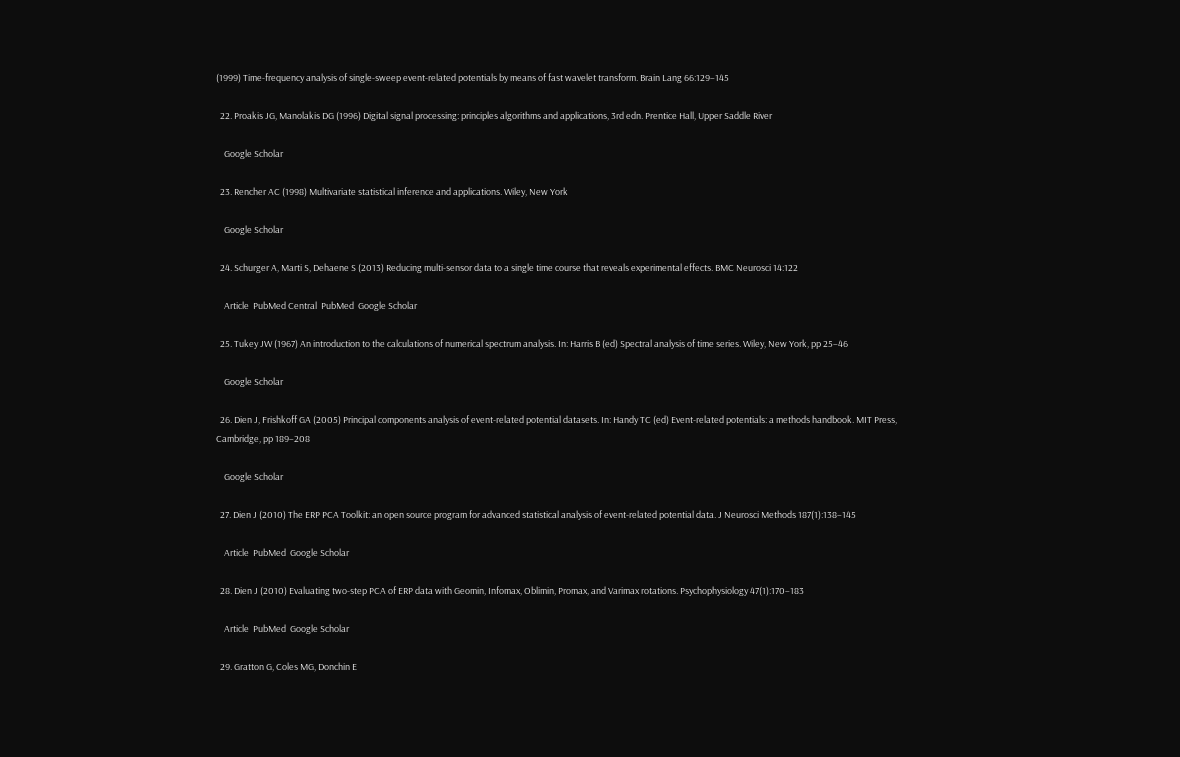(1999) Time-frequency analysis of single-sweep event-related potentials by means of fast wavelet transform. Brain Lang 66:129–145

  22. Proakis JG, Manolakis DG (1996) Digital signal processing: principles algorithms and applications, 3rd edn. Prentice Hall, Upper Saddle River

    Google Scholar

  23. Rencher AC (1998) Multivariate statistical inference and applications. Wiley, New York

    Google Scholar

  24. Schurger A, Marti S, Dehaene S (2013) Reducing multi-sensor data to a single time course that reveals experimental effects. BMC Neurosci 14:122

    Article  PubMed Central  PubMed  Google Scholar

  25. Tukey JW (1967) An introduction to the calculations of numerical spectrum analysis. In: Harris B (ed) Spectral analysis of time series. Wiley, New York, pp 25–46

    Google Scholar

  26. Dien J, Frishkoff GA (2005) Principal components analysis of event-related potential datasets. In: Handy TC (ed) Event-related potentials: a methods handbook. MIT Press, Cambridge, pp 189–208

    Google Scholar

  27. Dien J (2010) The ERP PCA Toolkit: an open source program for advanced statistical analysis of event-related potential data. J Neurosci Methods 187(1):138–145

    Article  PubMed  Google Scholar

  28. Dien J (2010) Evaluating two-step PCA of ERP data with Geomin, Infomax, Oblimin, Promax, and Varimax rotations. Psychophysiology 47(1):170–183

    Article  PubMed  Google Scholar

  29. Gratton G, Coles MG, Donchin E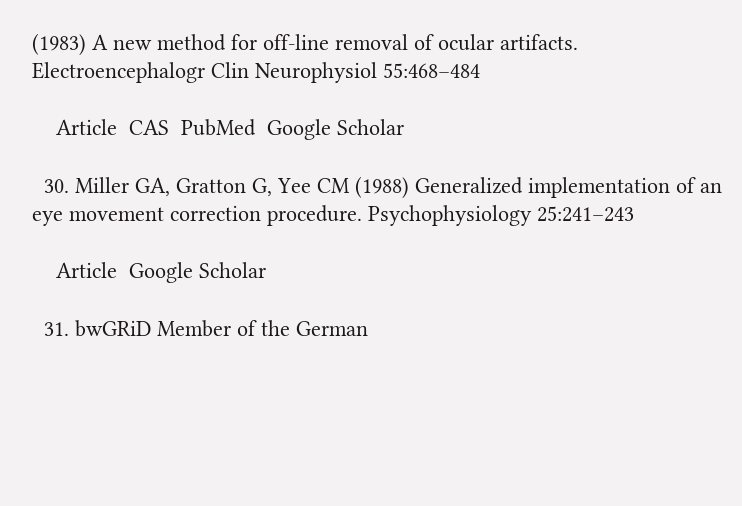(1983) A new method for off-line removal of ocular artifacts. Electroencephalogr Clin Neurophysiol 55:468–484

    Article  CAS  PubMed  Google Scholar

  30. Miller GA, Gratton G, Yee CM (1988) Generalized implementation of an eye movement correction procedure. Psychophysiology 25:241–243

    Article  Google Scholar

  31. bwGRiD Member of the German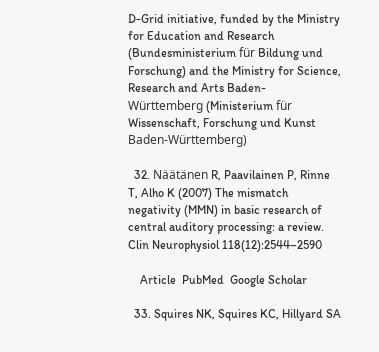D-Grid initiative, funded by the Ministry for Education and Research (Bundesministerium für Bildung und Forschung) and the Ministry for Science, Research and Arts Baden-Württemberg (Ministerium für Wissenschaft, Forschung und Kunst Baden-Württemberg)

  32. Näätänen R, Paavilainen P, Rinne T, Alho K (2007) The mismatch negativity (MMN) in basic research of central auditory processing: a review. Clin Neurophysiol 118(12):2544–2590

    Article  PubMed  Google Scholar

  33. Squires NK, Squires KC, Hillyard SA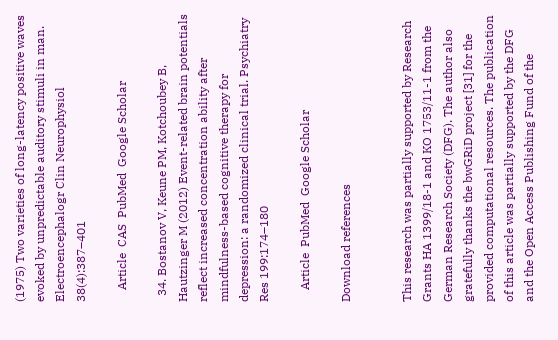(1975) Two varieties of long-latency positive waves evoked by unpredictable auditory stimuli in man. Electroencephalogr Clin Neurophysiol 38(4):387–401

    Article  CAS  PubMed  Google Scholar

  34. Bostanov V, Keune PM, Kotchoubey B, Hautzinger M (2012) Event-related brain potentials reflect increased concentration ability after mindfulness-based cognitive therapy for depression: a randomized clinical trial. Psychiatry Res 199:174–180

    Article  PubMed  Google Scholar

Download references


This research was partially supported by Research Grants HA 1399/18-1 and KO 1753/11-1 from the German Research Society (DFG). The author also gratefully thanks the bwGRiD project [31] for the provided computational resources. The publication of this article was partially supported by the DFG and the Open Access Publishing Fund of the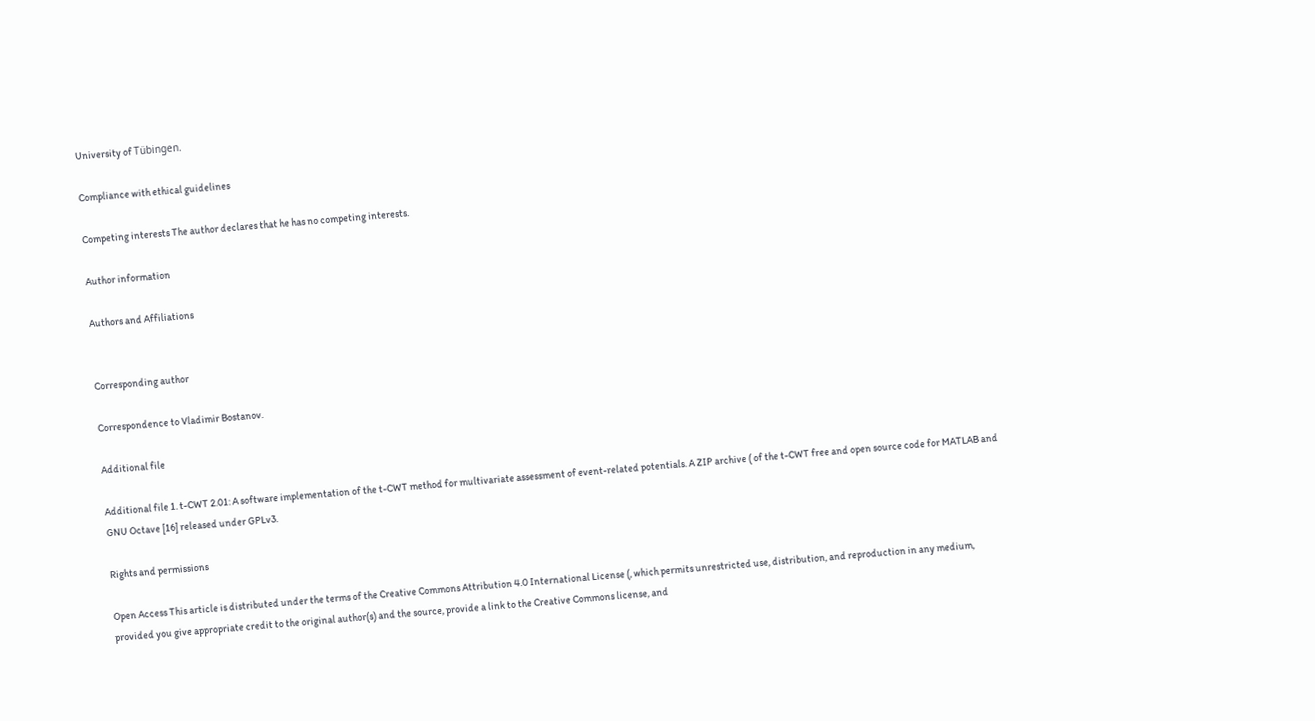University of Tübingen.

Compliance with ethical guidelines

Competing interests The author declares that he has no competing interests.

Author information

Authors and Affiliations


Corresponding author

Correspondence to Vladimir Bostanov.

Additional file

Additional file 1. t-CWT 2.01: A software implementation of the t-CWT method for multivariate assessment of event-related potentials. A ZIP archive ( of the t-CWT free and open source code for MATLAB and GNU Octave [16] released under GPLv3.

Rights and permissions

Open Access This article is distributed under the terms of the Creative Commons Attribution 4.0 International License (, which permits unrestricted use, distribution, and reproduction in any medium, provided you give appropriate credit to the original author(s) and the source, provide a link to the Creative Commons license, and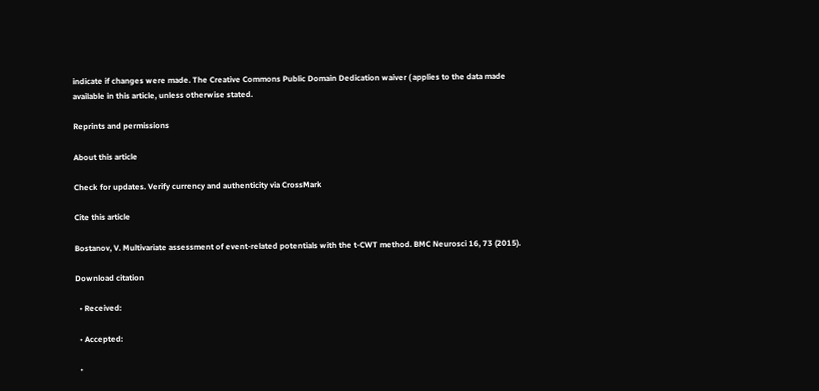indicate if changes were made. The Creative Commons Public Domain Dedication waiver ( applies to the data made available in this article, unless otherwise stated.

Reprints and permissions

About this article

Check for updates. Verify currency and authenticity via CrossMark

Cite this article

Bostanov, V. Multivariate assessment of event-related potentials with the t-CWT method. BMC Neurosci 16, 73 (2015).

Download citation

  • Received:

  • Accepted:

  •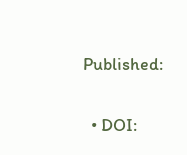Published:

  • DOI: